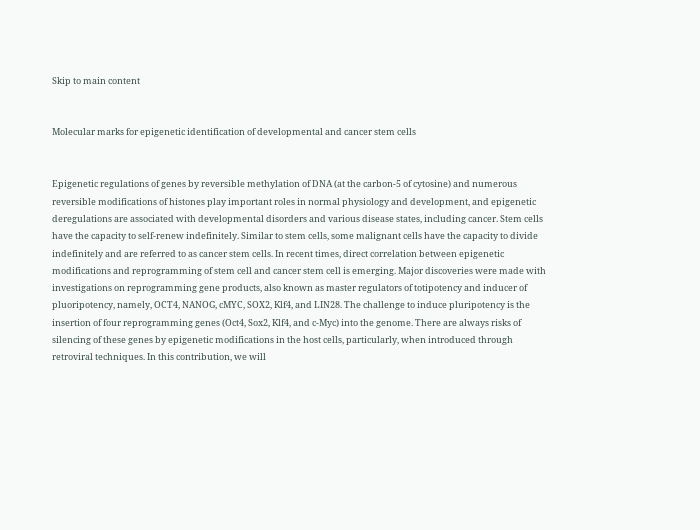Skip to main content


Molecular marks for epigenetic identification of developmental and cancer stem cells


Epigenetic regulations of genes by reversible methylation of DNA (at the carbon-5 of cytosine) and numerous reversible modifications of histones play important roles in normal physiology and development, and epigenetic deregulations are associated with developmental disorders and various disease states, including cancer. Stem cells have the capacity to self-renew indefinitely. Similar to stem cells, some malignant cells have the capacity to divide indefinitely and are referred to as cancer stem cells. In recent times, direct correlation between epigenetic modifications and reprogramming of stem cell and cancer stem cell is emerging. Major discoveries were made with investigations on reprogramming gene products, also known as master regulators of totipotency and inducer of pluoripotency, namely, OCT4, NANOG, cMYC, SOX2, Klf4, and LIN28. The challenge to induce pluripotency is the insertion of four reprogramming genes (Oct4, Sox2, Klf4, and c-Myc) into the genome. There are always risks of silencing of these genes by epigenetic modifications in the host cells, particularly, when introduced through retroviral techniques. In this contribution, we will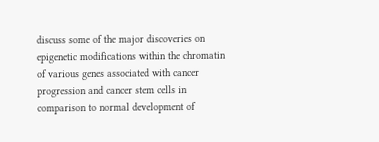discuss some of the major discoveries on epigenetic modifications within the chromatin of various genes associated with cancer progression and cancer stem cells in comparison to normal development of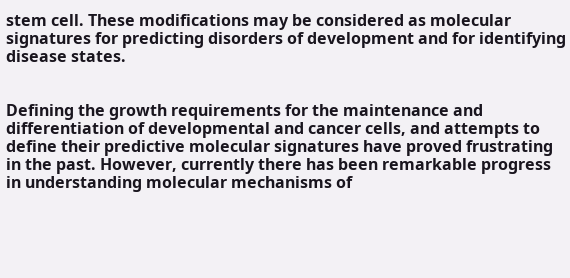stem cell. These modifications may be considered as molecular signatures for predicting disorders of development and for identifying disease states.


Defining the growth requirements for the maintenance and differentiation of developmental and cancer cells, and attempts to define their predictive molecular signatures have proved frustrating in the past. However, currently there has been remarkable progress in understanding molecular mechanisms of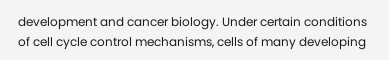development and cancer biology. Under certain conditions of cell cycle control mechanisms, cells of many developing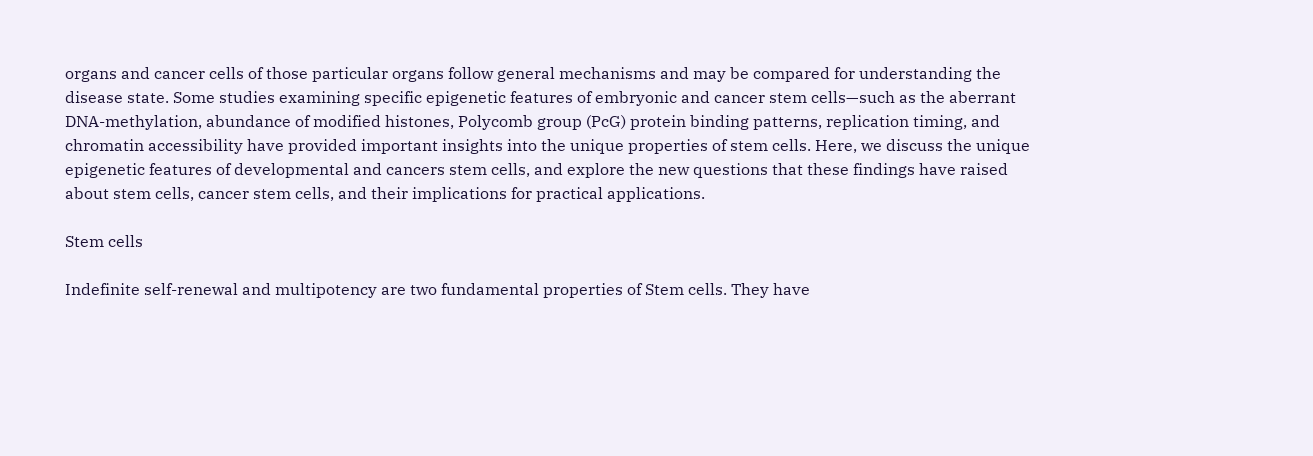organs and cancer cells of those particular organs follow general mechanisms and may be compared for understanding the disease state. Some studies examining specific epigenetic features of embryonic and cancer stem cells—such as the aberrant DNA-methylation, abundance of modified histones, Polycomb group (PcG) protein binding patterns, replication timing, and chromatin accessibility have provided important insights into the unique properties of stem cells. Here, we discuss the unique epigenetic features of developmental and cancers stem cells, and explore the new questions that these findings have raised about stem cells, cancer stem cells, and their implications for practical applications.

Stem cells

Indefinite self-renewal and multipotency are two fundamental properties of Stem cells. They have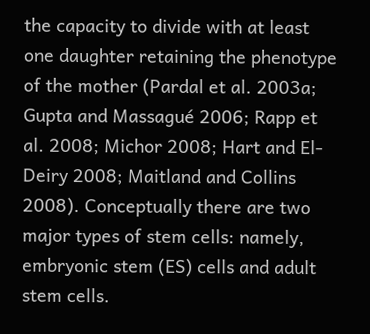the capacity to divide with at least one daughter retaining the phenotype of the mother (Pardal et al. 2003a; Gupta and Massagué 2006; Rapp et al. 2008; Michor 2008; Hart and El-Deiry 2008; Maitland and Collins 2008). Conceptually there are two major types of stem cells: namely, embryonic stem (ES) cells and adult stem cells.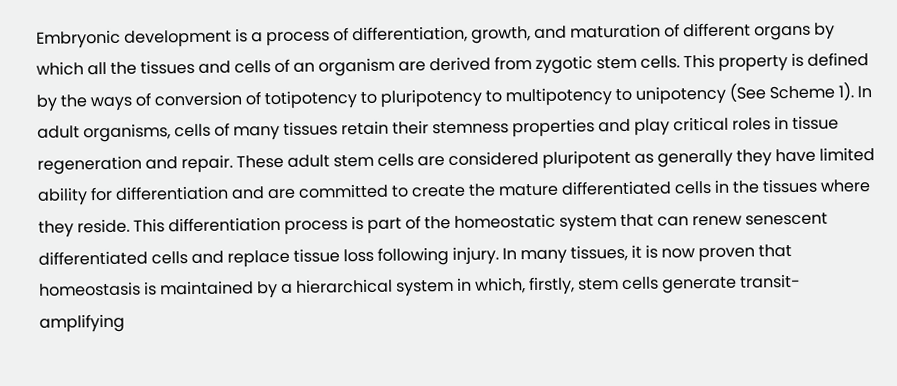Embryonic development is a process of differentiation, growth, and maturation of different organs by which all the tissues and cells of an organism are derived from zygotic stem cells. This property is defined by the ways of conversion of totipotency to pluripotency to multipotency to unipotency (See Scheme 1). In adult organisms, cells of many tissues retain their stemness properties and play critical roles in tissue regeneration and repair. These adult stem cells are considered pluripotent as generally they have limited ability for differentiation and are committed to create the mature differentiated cells in the tissues where they reside. This differentiation process is part of the homeostatic system that can renew senescent differentiated cells and replace tissue loss following injury. In many tissues, it is now proven that homeostasis is maintained by a hierarchical system in which, firstly, stem cells generate transit-amplifying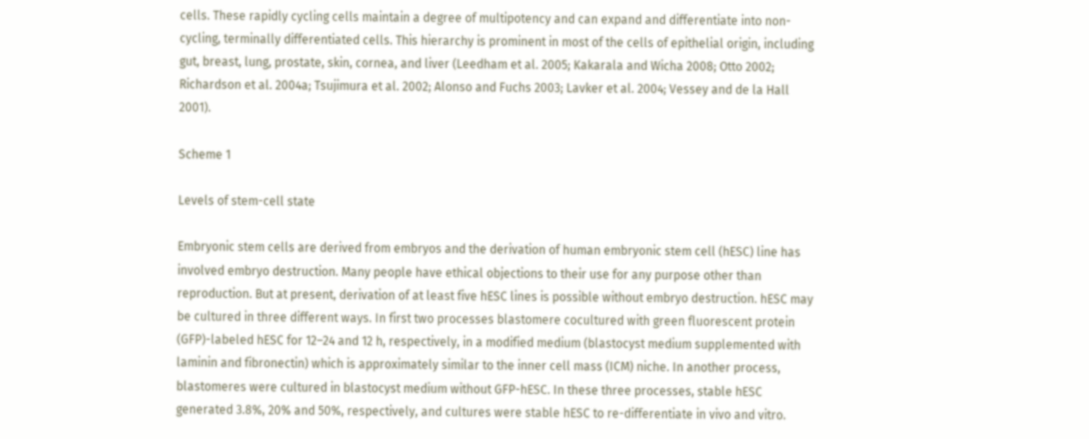cells. These rapidly cycling cells maintain a degree of multipotency and can expand and differentiate into non-cycling, terminally differentiated cells. This hierarchy is prominent in most of the cells of epithelial origin, including gut, breast, lung, prostate, skin, cornea, and liver (Leedham et al. 2005; Kakarala and Wicha 2008; Otto 2002; Richardson et al. 2004a; Tsujimura et al. 2002; Alonso and Fuchs 2003; Lavker et al. 2004; Vessey and de la Hall 2001).

Scheme 1

Levels of stem-cell state

Embryonic stem cells are derived from embryos and the derivation of human embryonic stem cell (hESC) line has involved embryo destruction. Many people have ethical objections to their use for any purpose other than reproduction. But at present, derivation of at least five hESC lines is possible without embryo destruction. hESC may be cultured in three different ways. In first two processes blastomere cocultured with green fluorescent protein (GFP)-labeled hESC for 12–24 and 12 h, respectively, in a modified medium (blastocyst medium supplemented with laminin and fibronectin) which is approximately similar to the inner cell mass (ICM) niche. In another process, blastomeres were cultured in blastocyst medium without GFP-hESC. In these three processes, stable hESC generated 3.8%, 20% and 50%, respectively, and cultures were stable hESC to re-differentiate in vivo and vitro.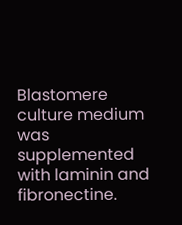Blastomere culture medium was supplemented with laminin and fibronectine.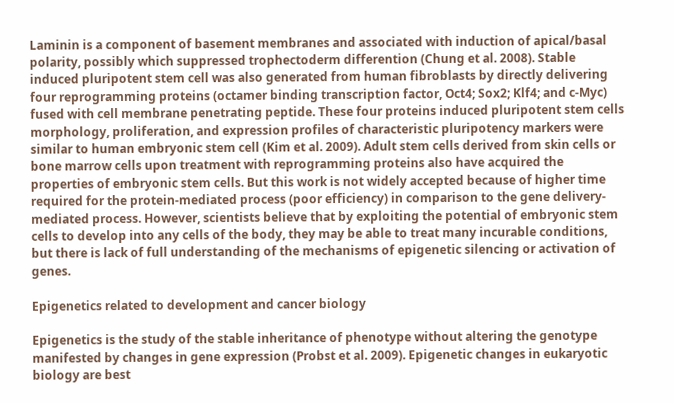Laminin is a component of basement membranes and associated with induction of apical/basal polarity, possibly which suppressed trophectoderm differention (Chung et al. 2008). Stable induced pluripotent stem cell was also generated from human fibroblasts by directly delivering four reprogramming proteins (octamer binding transcription factor, Oct4; Sox2; Klf4; and c-Myc) fused with cell membrane penetrating peptide. These four proteins induced pluripotent stem cells morphology, proliferation, and expression profiles of characteristic pluripotency markers were similar to human embryonic stem cell (Kim et al. 2009). Adult stem cells derived from skin cells or bone marrow cells upon treatment with reprogramming proteins also have acquired the properties of embryonic stem cells. But this work is not widely accepted because of higher time required for the protein-mediated process (poor efficiency) in comparison to the gene delivery-mediated process. However, scientists believe that by exploiting the potential of embryonic stem cells to develop into any cells of the body, they may be able to treat many incurable conditions, but there is lack of full understanding of the mechanisms of epigenetic silencing or activation of genes.

Epigenetics related to development and cancer biology

Epigenetics is the study of the stable inheritance of phenotype without altering the genotype manifested by changes in gene expression (Probst et al. 2009). Epigenetic changes in eukaryotic biology are best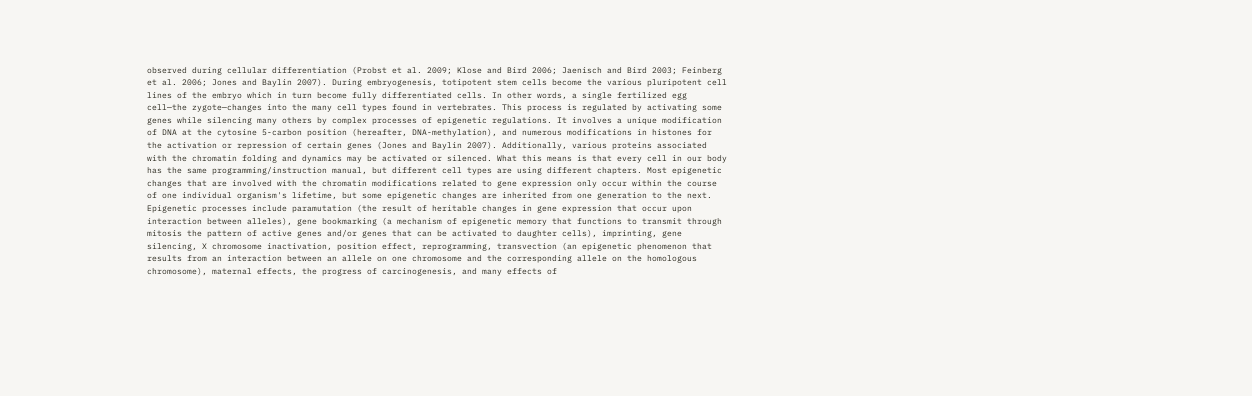observed during cellular differentiation (Probst et al. 2009; Klose and Bird 2006; Jaenisch and Bird 2003; Feinberg et al. 2006; Jones and Baylin 2007). During embryogenesis, totipotent stem cells become the various pluripotent cell lines of the embryo which in turn become fully differentiated cells. In other words, a single fertilized egg cell—the zygote—changes into the many cell types found in vertebrates. This process is regulated by activating some genes while silencing many others by complex processes of epigenetic regulations. It involves a unique modification of DNA at the cytosine 5-carbon position (hereafter, DNA-methylation), and numerous modifications in histones for the activation or repression of certain genes (Jones and Baylin 2007). Additionally, various proteins associated with the chromatin folding and dynamics may be activated or silenced. What this means is that every cell in our body has the same programming/instruction manual, but different cell types are using different chapters. Most epigenetic changes that are involved with the chromatin modifications related to gene expression only occur within the course of one individual organism's lifetime, but some epigenetic changes are inherited from one generation to the next. Epigenetic processes include paramutation (the result of heritable changes in gene expression that occur upon interaction between alleles), gene bookmarking (a mechanism of epigenetic memory that functions to transmit through mitosis the pattern of active genes and/or genes that can be activated to daughter cells), imprinting, gene silencing, X chromosome inactivation, position effect, reprogramming, transvection (an epigenetic phenomenon that results from an interaction between an allele on one chromosome and the corresponding allele on the homologous chromosome), maternal effects, the progress of carcinogenesis, and many effects of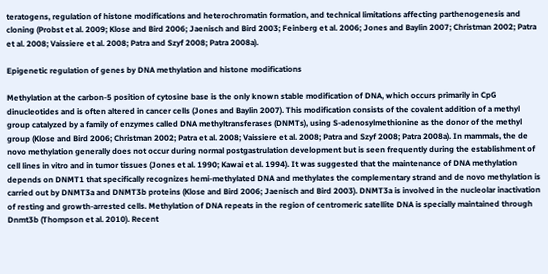teratogens, regulation of histone modifications and heterochromatin formation, and technical limitations affecting parthenogenesis and cloning (Probst et al. 2009; Klose and Bird 2006; Jaenisch and Bird 2003; Feinberg et al. 2006; Jones and Baylin 2007; Christman 2002; Patra et al. 2008; Vaissiere et al. 2008; Patra and Szyf 2008; Patra 2008a).

Epigenetic regulation of genes by DNA methylation and histone modifications

Methylation at the carbon-5 position of cytosine base is the only known stable modification of DNA, which occurs primarily in CpG dinucleotides and is often altered in cancer cells (Jones and Baylin 2007). This modification consists of the covalent addition of a methyl group catalyzed by a family of enzymes called DNA methyltransferases (DNMTs), using S-adenosylmethionine as the donor of the methyl group (Klose and Bird 2006; Christman 2002; Patra et al. 2008; Vaissiere et al. 2008; Patra and Szyf 2008; Patra 2008a). In mammals, the de novo methylation generally does not occur during normal postgastrulation development but is seen frequently during the establishment of cell lines in vitro and in tumor tissues (Jones et al. 1990; Kawai et al. 1994). It was suggested that the maintenance of DNA methylation depends on DNMT1 that specifically recognizes hemi-methylated DNA and methylates the complementary strand and de novo methylation is carried out by DNMT3a and DNMT3b proteins (Klose and Bird 2006; Jaenisch and Bird 2003). DNMT3a is involved in the nucleolar inactivation of resting and growth-arrested cells. Methylation of DNA repeats in the region of centromeric satellite DNA is specially maintained through Dnmt3b (Thompson et al. 2010). Recent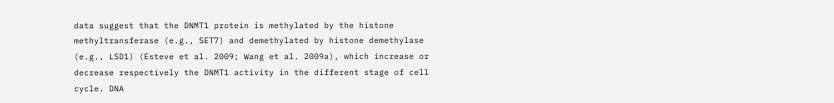data suggest that the DNMT1 protein is methylated by the histone methyltransferase (e.g., SET7) and demethylated by histone demethylase (e.g., LSD1) (Esteve et al. 2009; Wang et al. 2009a), which increase or decrease respectively the DNMT1 activity in the different stage of cell cycle. DNA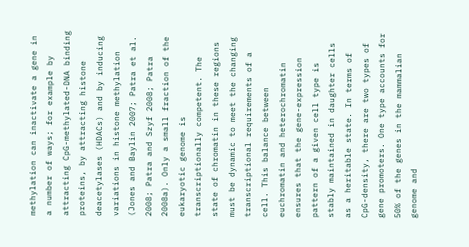methylation can inactivate a gene in a number of ways; for example by attracting CpG-methylated-DNA binding proteins, by attracting histone deacetylases (HDACs) and by inducing variations in histone methylation (Jones and Baylin 2007; Patra et al. 2008; Patra and Szyf 2008; Patra 2008a). Only a small fraction of the eukaryotic genome is transcriptionally competent. The state of chromatin in these regions must be dynamic to meet the changing transcriptional requirements of a cell. This balance between euchromatin and heterochromatin ensures that the gene-expression pattern of a given cell type is stably maintained in daughter cells as a heritable state. In terms of CpG-density, there are two types of gene promoters. One type accounts for 50% of the genes in the mammalian genome and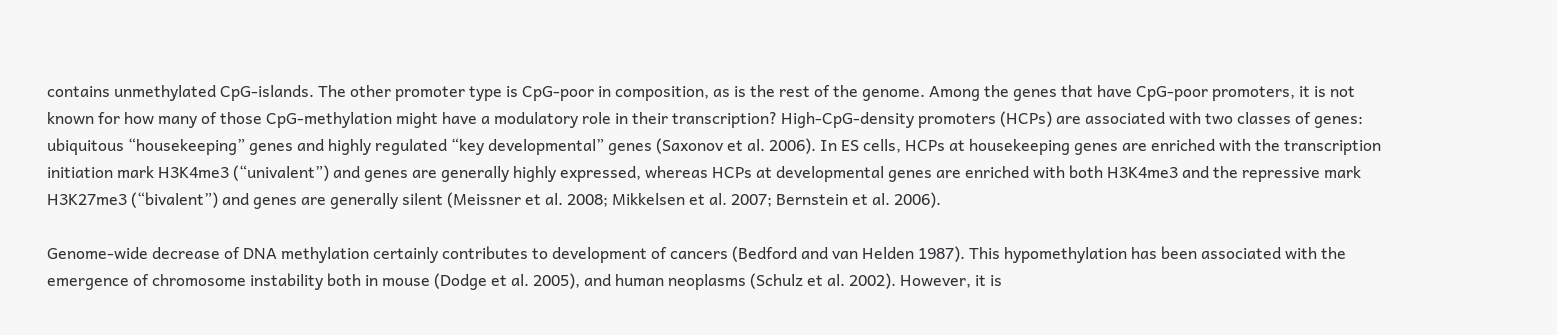contains unmethylated CpG-islands. The other promoter type is CpG-poor in composition, as is the rest of the genome. Among the genes that have CpG-poor promoters, it is not known for how many of those CpG-methylation might have a modulatory role in their transcription? High-CpG-density promoters (HCPs) are associated with two classes of genes: ubiquitous “housekeeping” genes and highly regulated “key developmental” genes (Saxonov et al. 2006). In ES cells, HCPs at housekeeping genes are enriched with the transcription initiation mark H3K4me3 (“univalent”) and genes are generally highly expressed, whereas HCPs at developmental genes are enriched with both H3K4me3 and the repressive mark H3K27me3 (“bivalent”) and genes are generally silent (Meissner et al. 2008; Mikkelsen et al. 2007; Bernstein et al. 2006).

Genome-wide decrease of DNA methylation certainly contributes to development of cancers (Bedford and van Helden 1987). This hypomethylation has been associated with the emergence of chromosome instability both in mouse (Dodge et al. 2005), and human neoplasms (Schulz et al. 2002). However, it is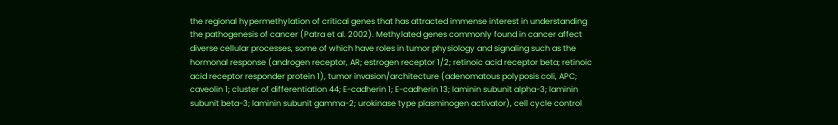the regional hypermethylation of critical genes that has attracted immense interest in understanding the pathogenesis of cancer (Patra et al. 2002). Methylated genes commonly found in cancer affect diverse cellular processes, some of which have roles in tumor physiology and signaling such as the hormonal response (androgen receptor, AR; estrogen receptor 1/2; retinoic acid receptor beta; retinoic acid receptor responder protein 1), tumor invasion/architecture (adenomatous polyposis coli, APC; caveolin 1; cluster of differentiation 44; E-cadherin 1; E-cadherin 13; laminin subunit alpha-3; laminin subunit beta-3; laminin subunit gamma-2; urokinase type plasminogen activator), cell cycle control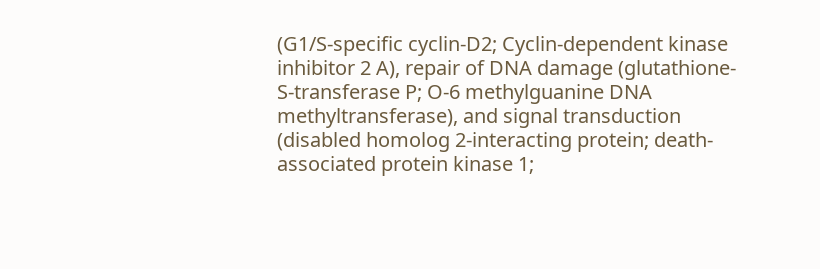(G1/S-specific cyclin-D2; Cyclin-dependent kinase inhibitor 2 A), repair of DNA damage (glutathione-S-transferase P; O-6 methylguanine DNA methyltransferase), and signal transduction (disabled homolog 2-interacting protein; death-associated protein kinase 1;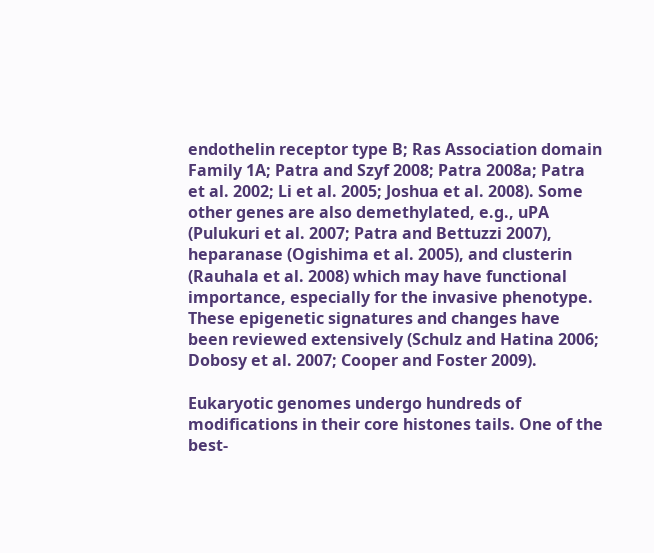endothelin receptor type B; Ras Association domain Family 1A; Patra and Szyf 2008; Patra 2008a; Patra et al. 2002; Li et al. 2005; Joshua et al. 2008). Some other genes are also demethylated, e.g., uPA (Pulukuri et al. 2007; Patra and Bettuzzi 2007), heparanase (Ogishima et al. 2005), and clusterin (Rauhala et al. 2008) which may have functional importance, especially for the invasive phenotype. These epigenetic signatures and changes have been reviewed extensively (Schulz and Hatina 2006; Dobosy et al. 2007; Cooper and Foster 2009).

Eukaryotic genomes undergo hundreds of modifications in their core histones tails. One of the best-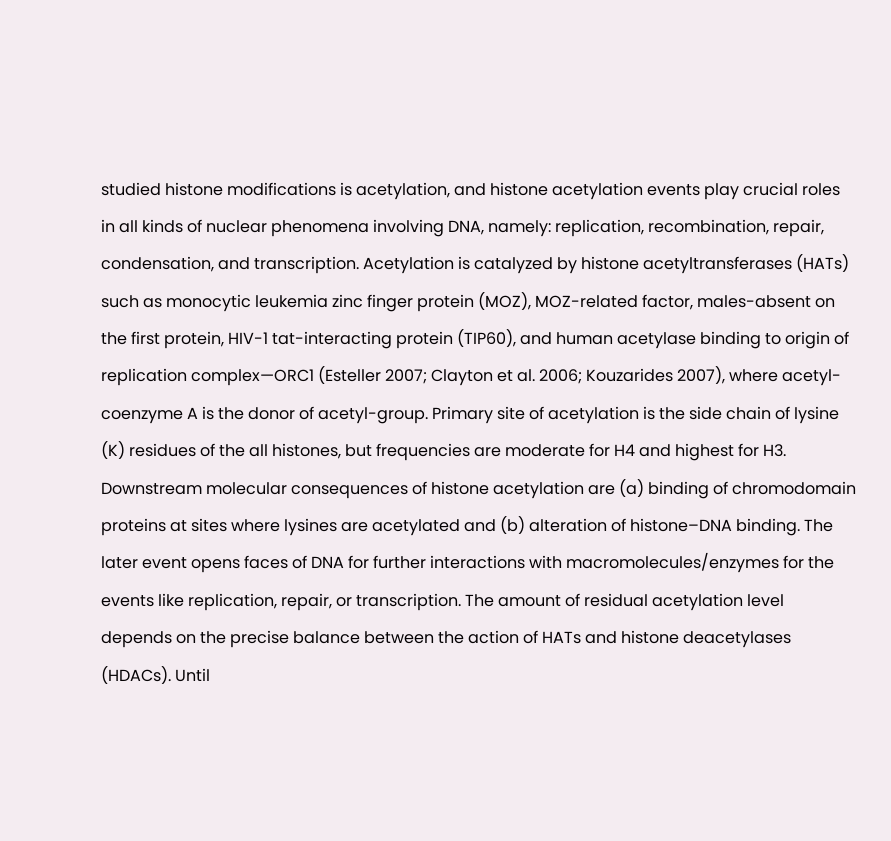studied histone modifications is acetylation, and histone acetylation events play crucial roles in all kinds of nuclear phenomena involving DNA, namely: replication, recombination, repair, condensation, and transcription. Acetylation is catalyzed by histone acetyltransferases (HATs) such as monocytic leukemia zinc finger protein (MOZ), MOZ-related factor, males-absent on the first protein, HIV-1 tat-interacting protein (TIP60), and human acetylase binding to origin of replication complex—ORC1 (Esteller 2007; Clayton et al. 2006; Kouzarides 2007), where acetyl-coenzyme A is the donor of acetyl-group. Primary site of acetylation is the side chain of lysine (K) residues of the all histones, but frequencies are moderate for H4 and highest for H3. Downstream molecular consequences of histone acetylation are (a) binding of chromodomain proteins at sites where lysines are acetylated and (b) alteration of histone–DNA binding. The later event opens faces of DNA for further interactions with macromolecules/enzymes for the events like replication, repair, or transcription. The amount of residual acetylation level depends on the precise balance between the action of HATs and histone deacetylases (HDACs). Until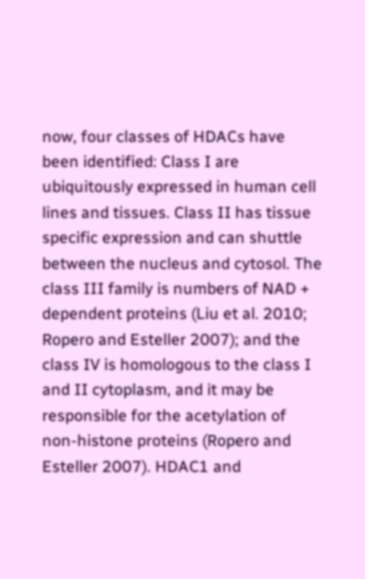now, four classes of HDACs have been identified: Class I are ubiquitously expressed in human cell lines and tissues. Class II has tissue specific expression and can shuttle between the nucleus and cytosol. The class III family is numbers of NAD + dependent proteins (Liu et al. 2010; Ropero and Esteller 2007); and the class IV is homologous to the class I and II cytoplasm, and it may be responsible for the acetylation of non-histone proteins (Ropero and Esteller 2007). HDAC1 and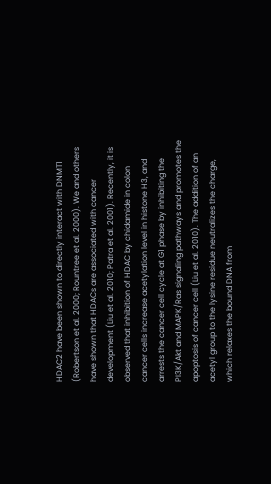HDAC2 have been shown to directly interact with DNMT1 (Robertson et al. 2000; Rountree et al. 2000). We and others have shown that HDACs are associated with cancer development (Liu et al. 2010; Patra et al. 2001). Recently, it is observed that inhibition of HDAC by chidamide in colon cancer cells increase acetylation level in histone H3, and arrests the cancer cell cycle at G1 phase by inhibiting the PI3K/Akt and MAPK/Ras signaling pathways and promotes the apoptosis of cancer cell (Liu et al. 2010). The addition of an acetyl group to the lysine residue neutralizes the charge, which relaxes the bound DNA from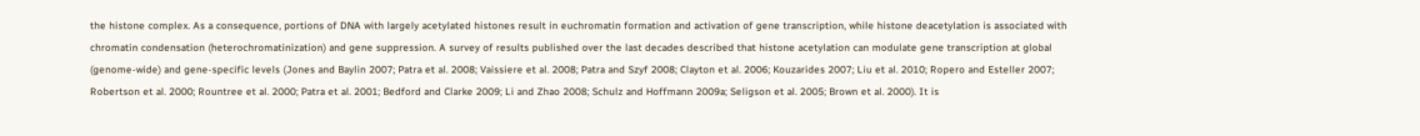the histone complex. As a consequence, portions of DNA with largely acetylated histones result in euchromatin formation and activation of gene transcription, while histone deacetylation is associated with chromatin condensation (heterochromatinization) and gene suppression. A survey of results published over the last decades described that histone acetylation can modulate gene transcription at global (genome-wide) and gene-specific levels (Jones and Baylin 2007; Patra et al. 2008; Vaissiere et al. 2008; Patra and Szyf 2008; Clayton et al. 2006; Kouzarides 2007; Liu et al. 2010; Ropero and Esteller 2007; Robertson et al. 2000; Rountree et al. 2000; Patra et al. 2001; Bedford and Clarke 2009; Li and Zhao 2008; Schulz and Hoffmann 2009a; Seligson et al. 2005; Brown et al. 2000). It is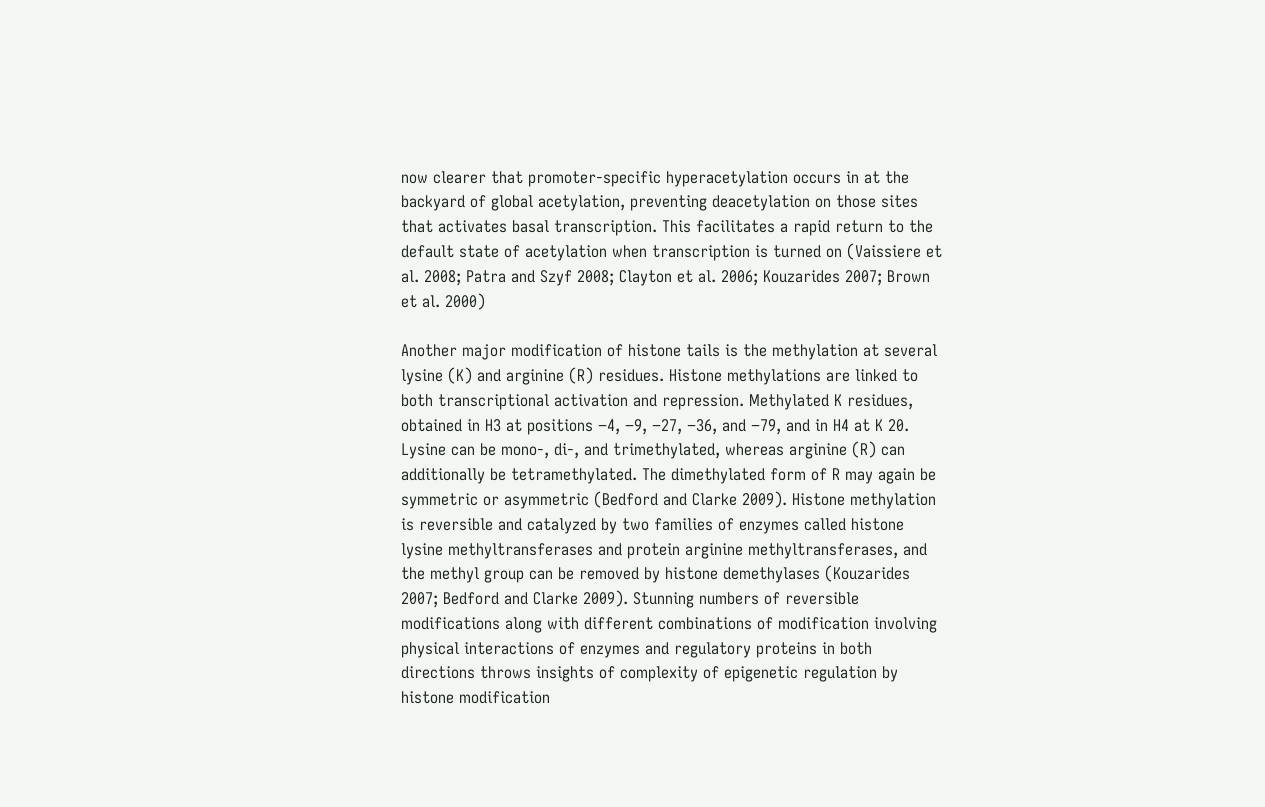now clearer that promoter-specific hyperacetylation occurs in at the backyard of global acetylation, preventing deacetylation on those sites that activates basal transcription. This facilitates a rapid return to the default state of acetylation when transcription is turned on (Vaissiere et al. 2008; Patra and Szyf 2008; Clayton et al. 2006; Kouzarides 2007; Brown et al. 2000)

Another major modification of histone tails is the methylation at several lysine (K) and arginine (R) residues. Histone methylations are linked to both transcriptional activation and repression. Methylated K residues, obtained in H3 at positions −4, −9, −27, −36, and −79, and in H4 at K 20. Lysine can be mono-, di-, and trimethylated, whereas arginine (R) can additionally be tetramethylated. The dimethylated form of R may again be symmetric or asymmetric (Bedford and Clarke 2009). Histone methylation is reversible and catalyzed by two families of enzymes called histone lysine methyltransferases and protein arginine methyltransferases, and the methyl group can be removed by histone demethylases (Kouzarides 2007; Bedford and Clarke 2009). Stunning numbers of reversible modifications along with different combinations of modification involving physical interactions of enzymes and regulatory proteins in both directions throws insights of complexity of epigenetic regulation by histone modification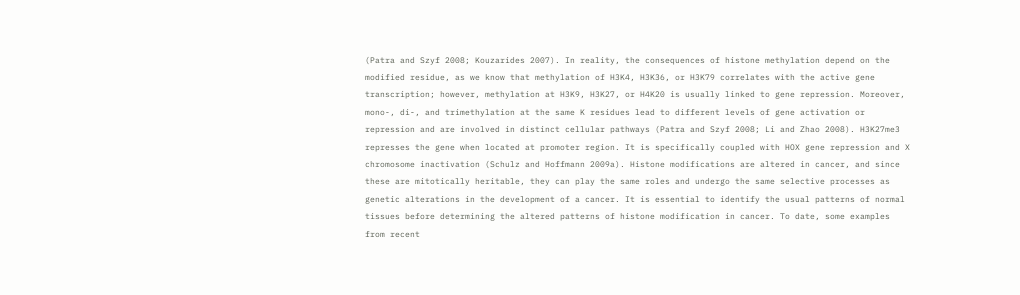(Patra and Szyf 2008; Kouzarides 2007). In reality, the consequences of histone methylation depend on the modified residue, as we know that methylation of H3K4, H3K36, or H3K79 correlates with the active gene transcription; however, methylation at H3K9, H3K27, or H4K20 is usually linked to gene repression. Moreover, mono-, di-, and trimethylation at the same K residues lead to different levels of gene activation or repression and are involved in distinct cellular pathways (Patra and Szyf 2008; Li and Zhao 2008). H3K27me3 represses the gene when located at promoter region. It is specifically coupled with HOX gene repression and X chromosome inactivation (Schulz and Hoffmann 2009a). Histone modifications are altered in cancer, and since these are mitotically heritable, they can play the same roles and undergo the same selective processes as genetic alterations in the development of a cancer. It is essential to identify the usual patterns of normal tissues before determining the altered patterns of histone modification in cancer. To date, some examples from recent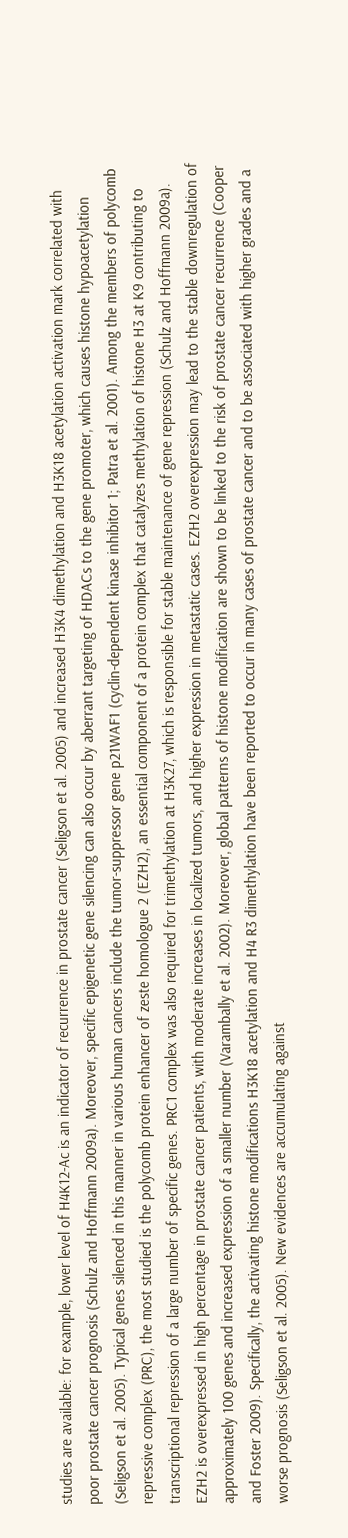studies are available: for example, lower level of H4K12-Ac is an indicator of recurrence in prostate cancer (Seligson et al. 2005) and increased H3K4 dimethylation and H3K18 acetylation activation mark correlated with poor prostate cancer prognosis (Schulz and Hoffmann 2009a). Moreover, specific epigenetic gene silencing can also occur by aberrant targeting of HDACs to the gene promoter, which causes histone hypoacetylation (Seligson et al. 2005). Typical genes silenced in this manner in various human cancers include the tumor-suppressor gene p21WAF1 (cyclin-dependent kinase inhibitor 1; Patra et al. 2001). Among the members of polycomb repressive complex (PRC), the most studied is the polycomb protein enhancer of zeste homologue 2 (EZH2), an essential component of a protein complex that catalyzes methylation of histone H3 at K9 contributing to transcriptional repression of a large number of specific genes. PRC1 complex was also required for trimethylation at H3K27, which is responsible for stable maintenance of gene repression (Schulz and Hoffmann 2009a). EZH2 is overexpressed in high percentage in prostate cancer patients, with moderate increases in localized tumors, and higher expression in metastatic cases. EZH2 overexpression may lead to the stable downregulation of approximately 100 genes and increased expression of a smaller number (Varambally et al. 2002). Moreover, global patterns of histone modification are shown to be linked to the risk of prostate cancer recurrence (Cooper and Foster 2009). Specifically, the activating histone modifications H3K18 acetylation and H4 R3 dimethylation have been reported to occur in many cases of prostate cancer and to be associated with higher grades and a worse prognosis (Seligson et al. 2005). New evidences are accumulating against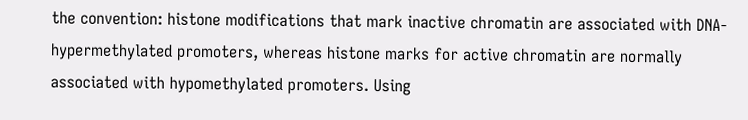the convention: histone modifications that mark inactive chromatin are associated with DNA-hypermethylated promoters, whereas histone marks for active chromatin are normally associated with hypomethylated promoters. Using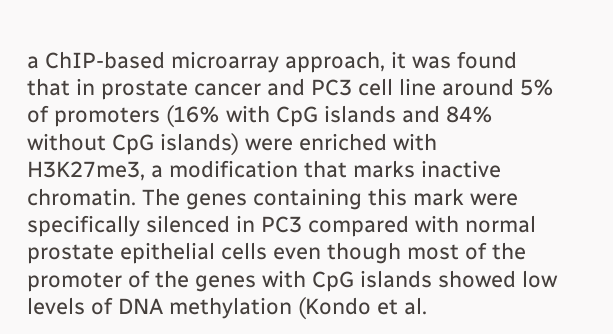a ChIP-based microarray approach, it was found that in prostate cancer and PC3 cell line around 5% of promoters (16% with CpG islands and 84% without CpG islands) were enriched with H3K27me3, a modification that marks inactive chromatin. The genes containing this mark were specifically silenced in PC3 compared with normal prostate epithelial cells even though most of the promoter of the genes with CpG islands showed low levels of DNA methylation (Kondo et al.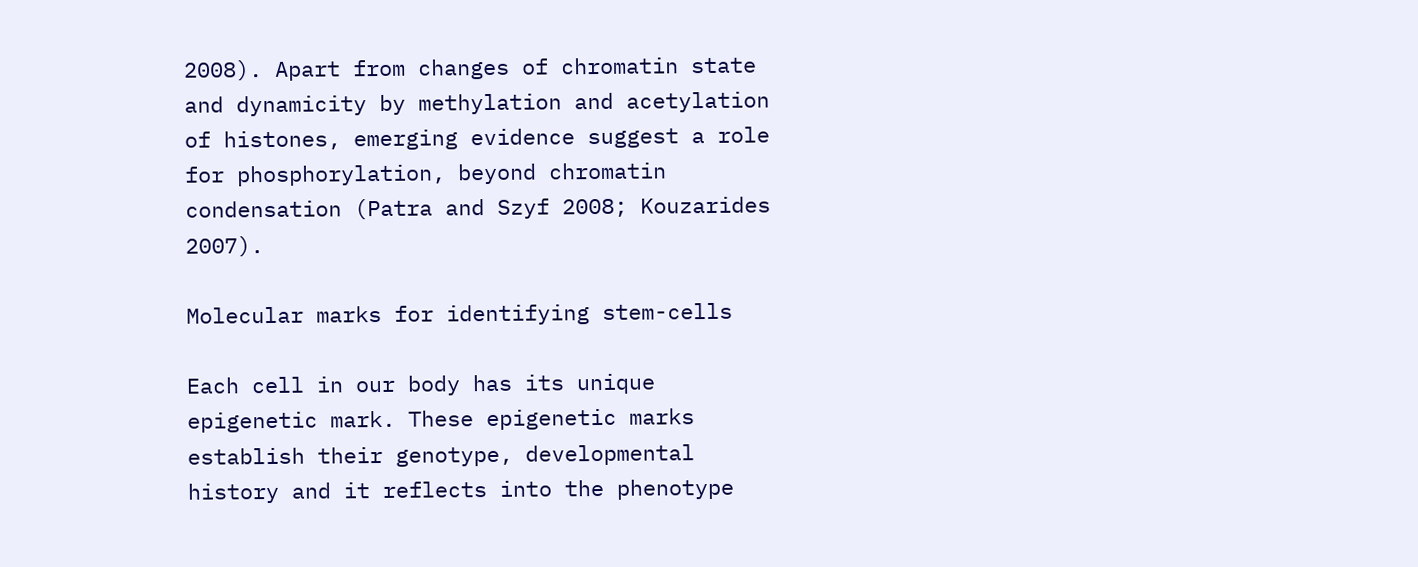2008). Apart from changes of chromatin state and dynamicity by methylation and acetylation of histones, emerging evidence suggest a role for phosphorylation, beyond chromatin condensation (Patra and Szyf 2008; Kouzarides 2007).

Molecular marks for identifying stem-cells

Each cell in our body has its unique epigenetic mark. These epigenetic marks establish their genotype, developmental history and it reflects into the phenotype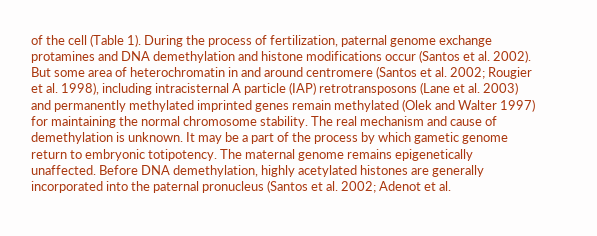of the cell (Table 1). During the process of fertilization, paternal genome exchange protamines and DNA demethylation and histone modifications occur (Santos et al. 2002). But some area of heterochromatin in and around centromere (Santos et al. 2002; Rougier et al. 1998), including intracisternal A particle (IAP) retrotransposons (Lane et al. 2003) and permanently methylated imprinted genes remain methylated (Olek and Walter 1997) for maintaining the normal chromosome stability. The real mechanism and cause of demethylation is unknown. It may be a part of the process by which gametic genome return to embryonic totipotency. The maternal genome remains epigenetically unaffected. Before DNA demethylation, highly acetylated histones are generally incorporated into the paternal pronucleus (Santos et al. 2002; Adenot et al.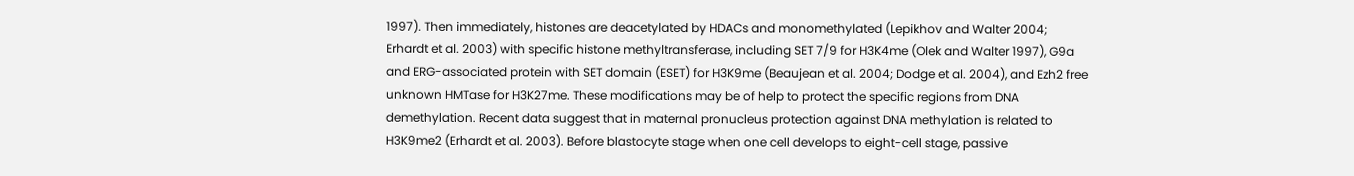1997). Then immediately, histones are deacetylated by HDACs and monomethylated (Lepikhov and Walter 2004; Erhardt et al. 2003) with specific histone methyltransferase, including SET 7/9 for H3K4me (Olek and Walter 1997), G9a and ERG-associated protein with SET domain (ESET) for H3K9me (Beaujean et al. 2004; Dodge et al. 2004), and Ezh2 free unknown HMTase for H3K27me. These modifications may be of help to protect the specific regions from DNA demethylation. Recent data suggest that in maternal pronucleus protection against DNA methylation is related to H3K9me2 (Erhardt et al. 2003). Before blastocyte stage when one cell develops to eight-cell stage, passive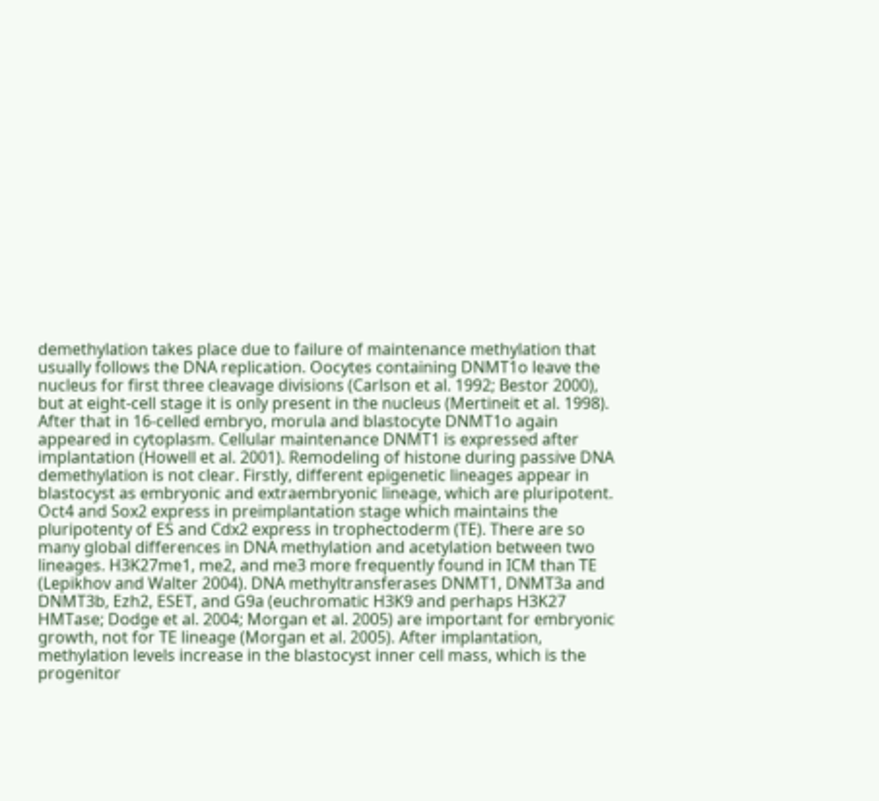demethylation takes place due to failure of maintenance methylation that usually follows the DNA replication. Oocytes containing DNMT1o leave the nucleus for first three cleavage divisions (Carlson et al. 1992; Bestor 2000), but at eight-cell stage it is only present in the nucleus (Mertineit et al. 1998). After that in 16-celled embryo, morula and blastocyte DNMT1o again appeared in cytoplasm. Cellular maintenance DNMT1 is expressed after implantation (Howell et al. 2001). Remodeling of histone during passive DNA demethylation is not clear. Firstly, different epigenetic lineages appear in blastocyst as embryonic and extraembryonic lineage, which are pluripotent. Oct4 and Sox2 express in preimplantation stage which maintains the pluripotenty of ES and Cdx2 express in trophectoderm (TE). There are so many global differences in DNA methylation and acetylation between two lineages. H3K27me1, me2, and me3 more frequently found in ICM than TE (Lepikhov and Walter 2004). DNA methyltransferases DNMT1, DNMT3a and DNMT3b, Ezh2, ESET, and G9a (euchromatic H3K9 and perhaps H3K27 HMTase; Dodge et al. 2004; Morgan et al. 2005) are important for embryonic growth, not for TE lineage (Morgan et al. 2005). After implantation, methylation levels increase in the blastocyst inner cell mass, which is the progenitor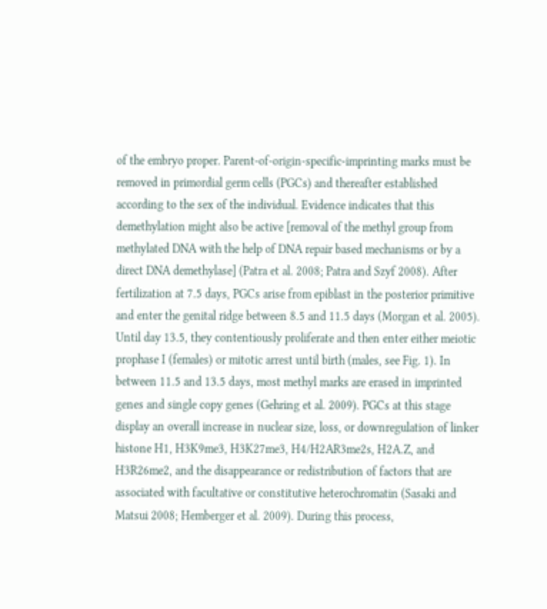of the embryo proper. Parent-of-origin-specific-imprinting marks must be removed in primordial germ cells (PGCs) and thereafter established according to the sex of the individual. Evidence indicates that this demethylation might also be active [removal of the methyl group from methylated DNA with the help of DNA repair based mechanisms or by a direct DNA demethylase] (Patra et al. 2008; Patra and Szyf 2008). After fertilization at 7.5 days, PGCs arise from epiblast in the posterior primitive and enter the genital ridge between 8.5 and 11.5 days (Morgan et al. 2005). Until day 13.5, they contentiously proliferate and then enter either meiotic prophase I (females) or mitotic arrest until birth (males, see Fig. 1). In between 11.5 and 13.5 days, most methyl marks are erased in imprinted genes and single copy genes (Gehring et al. 2009). PGCs at this stage display an overall increase in nuclear size, loss, or downregulation of linker histone H1, H3K9me3, H3K27me3, H4/H2AR3me2s, H2A.Z, and H3R26me2, and the disappearance or redistribution of factors that are associated with facultative or constitutive heterochromatin (Sasaki and Matsui 2008; Hemberger et al. 2009). During this process,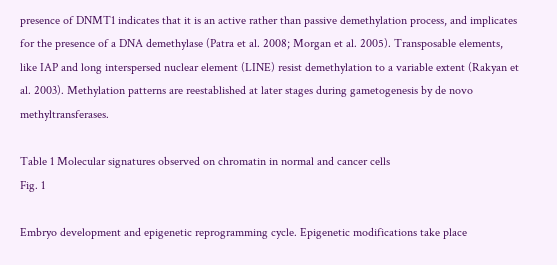presence of DNMT1 indicates that it is an active rather than passive demethylation process, and implicates for the presence of a DNA demethylase (Patra et al. 2008; Morgan et al. 2005). Transposable elements, like IAP and long interspersed nuclear element (LINE) resist demethylation to a variable extent (Rakyan et al. 2003). Methylation patterns are reestablished at later stages during gametogenesis by de novo methyltransferases.

Table 1 Molecular signatures observed on chromatin in normal and cancer cells
Fig. 1

Embryo development and epigenetic reprogramming cycle. Epigenetic modifications take place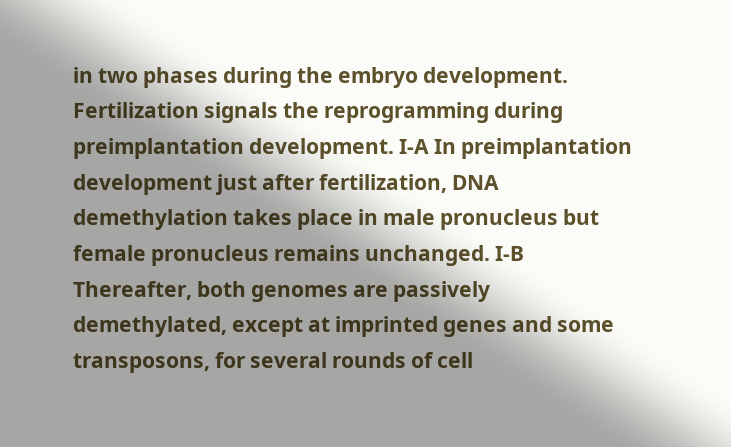in two phases during the embryo development. Fertilization signals the reprogramming during preimplantation development. I-A In preimplantation development just after fertilization, DNA demethylation takes place in male pronucleus but female pronucleus remains unchanged. I-B Thereafter, both genomes are passively demethylated, except at imprinted genes and some transposons, for several rounds of cell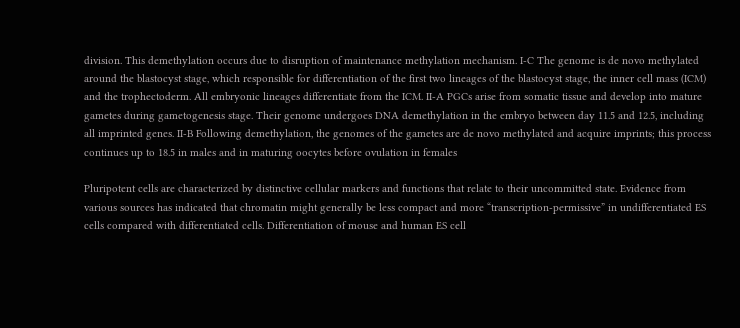division. This demethylation occurs due to disruption of maintenance methylation mechanism. I-C The genome is de novo methylated around the blastocyst stage, which responsible for differentiation of the first two lineages of the blastocyst stage, the inner cell mass (ICM) and the trophectoderm. All embryonic lineages differentiate from the ICM. II-A PGCs arise from somatic tissue and develop into mature gametes during gametogenesis stage. Their genome undergoes DNA demethylation in the embryo between day 11.5 and 12.5, including all imprinted genes. II-B Following demethylation, the genomes of the gametes are de novo methylated and acquire imprints; this process continues up to 18.5 in males and in maturing oocytes before ovulation in females

Pluripotent cells are characterized by distinctive cellular markers and functions that relate to their uncommitted state. Evidence from various sources has indicated that chromatin might generally be less compact and more “transcription-permissive” in undifferentiated ES cells compared with differentiated cells. Differentiation of mouse and human ES cell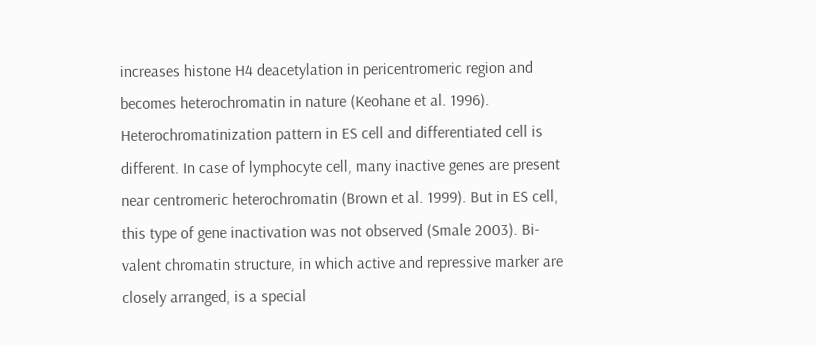increases histone H4 deacetylation in pericentromeric region and becomes heterochromatin in nature (Keohane et al. 1996). Heterochromatinization pattern in ES cell and differentiated cell is different. In case of lymphocyte cell, many inactive genes are present near centromeric heterochromatin (Brown et al. 1999). But in ES cell, this type of gene inactivation was not observed (Smale 2003). Bi-valent chromatin structure, in which active and repressive marker are closely arranged, is a special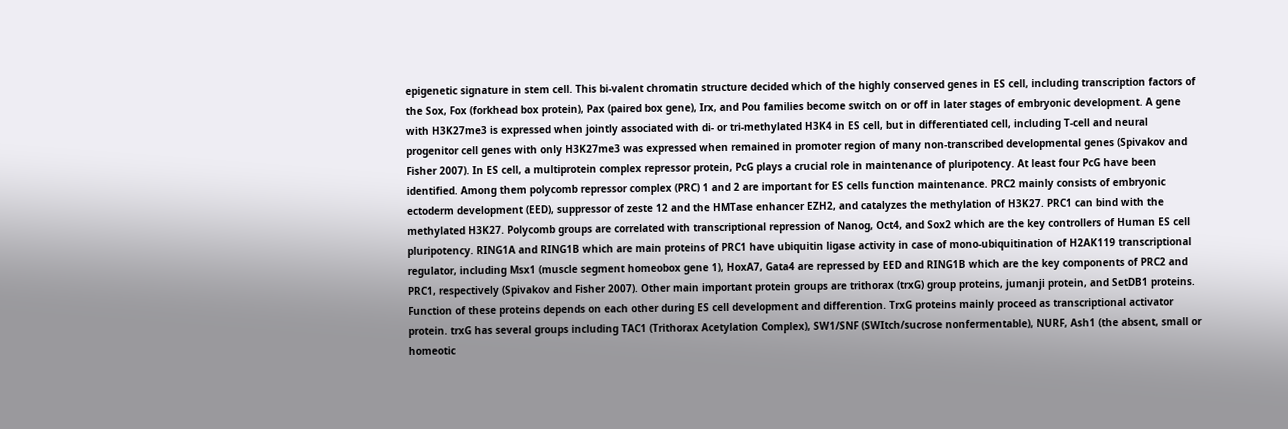epigenetic signature in stem cell. This bi-valent chromatin structure decided which of the highly conserved genes in ES cell, including transcription factors of the Sox, Fox (forkhead box protein), Pax (paired box gene), Irx, and Pou families become switch on or off in later stages of embryonic development. A gene with H3K27me3 is expressed when jointly associated with di- or tri-methylated H3K4 in ES cell, but in differentiated cell, including T-cell and neural progenitor cell genes with only H3K27me3 was expressed when remained in promoter region of many non-transcribed developmental genes (Spivakov and Fisher 2007). In ES cell, a multiprotein complex repressor protein, PcG plays a crucial role in maintenance of pluripotency. At least four PcG have been identified. Among them polycomb repressor complex (PRC) 1 and 2 are important for ES cells function maintenance. PRC2 mainly consists of embryonic ectoderm development (EED), suppressor of zeste 12 and the HMTase enhancer EZH2, and catalyzes the methylation of H3K27. PRC1 can bind with the methylated H3K27. Polycomb groups are correlated with transcriptional repression of Nanog, Oct4, and Sox2 which are the key controllers of Human ES cell pluripotency. RING1A and RING1B which are main proteins of PRC1 have ubiquitin ligase activity in case of mono-ubiquitination of H2AK119 transcriptional regulator, including Msx1 (muscle segment homeobox gene 1), HoxA7, Gata4 are repressed by EED and RING1B which are the key components of PRC2 and PRC1, respectively (Spivakov and Fisher 2007). Other main important protein groups are trithorax (trxG) group proteins, jumanji protein, and SetDB1 proteins. Function of these proteins depends on each other during ES cell development and differention. TrxG proteins mainly proceed as transcriptional activator protein. trxG has several groups including TAC1 (Trithorax Acetylation Complex), SW1/SNF (SWItch/sucrose nonfermentable), NURF, Ash1 (the absent, small or homeotic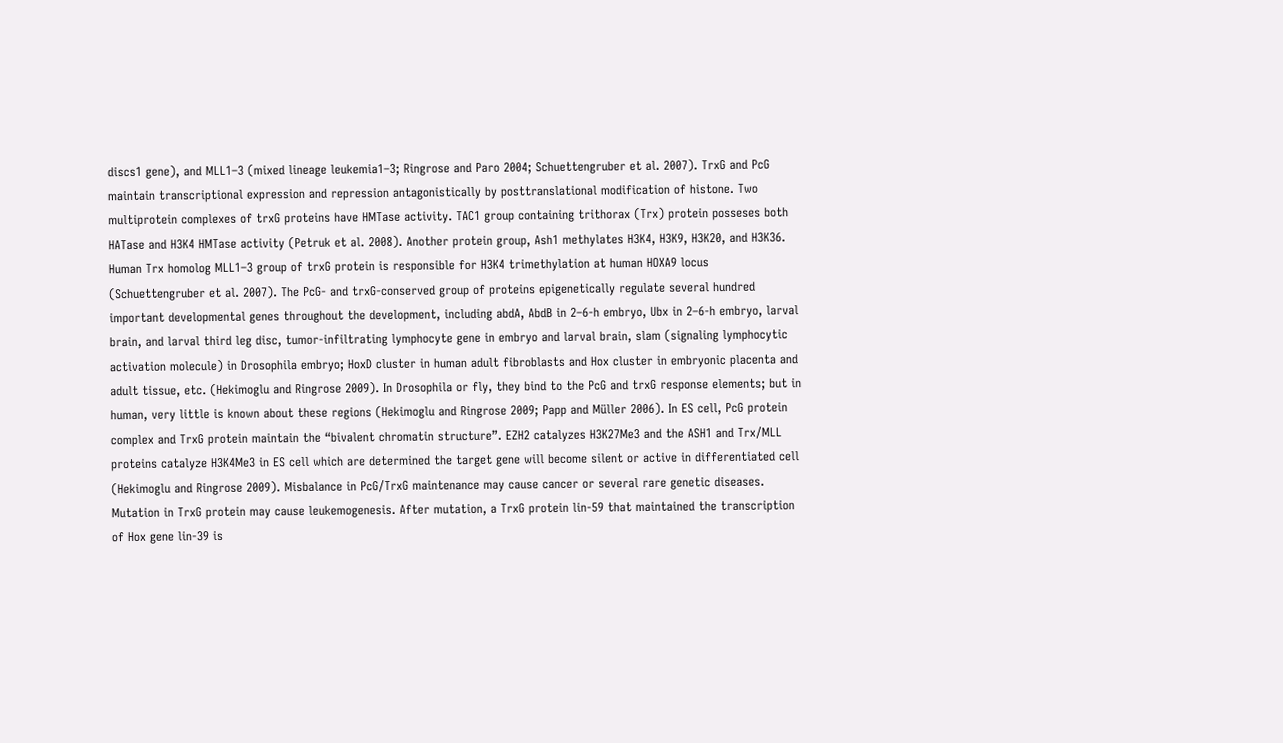discs1 gene), and MLL1–3 (mixed lineage leukemia1–3; Ringrose and Paro 2004; Schuettengruber et al. 2007). TrxG and PcG maintain transcriptional expression and repression antagonistically by posttranslational modification of histone. Two multiprotein complexes of trxG proteins have HMTase activity. TAC1 group containing trithorax (Trx) protein posseses both HATase and H3K4 HMTase activity (Petruk et al. 2008). Another protein group, Ash1 methylates H3K4, H3K9, H3K20, and H3K36. Human Trx homolog MLL1–3 group of trxG protein is responsible for H3K4 trimethylation at human HOXA9 locus (Schuettengruber et al. 2007). The PcG- and trxG-conserved group of proteins epigenetically regulate several hundred important developmental genes throughout the development, including abdA, AbdB in 2–6-h embryo, Ubx in 2–6-h embryo, larval brain, and larval third leg disc, tumor-infiltrating lymphocyte gene in embryo and larval brain, slam (signaling lymphocytic activation molecule) in Drosophila embryo; HoxD cluster in human adult fibroblasts and Hox cluster in embryonic placenta and adult tissue, etc. (Hekimoglu and Ringrose 2009). In Drosophila or fly, they bind to the PcG and trxG response elements; but in human, very little is known about these regions (Hekimoglu and Ringrose 2009; Papp and Müller 2006). In ES cell, PcG protein complex and TrxG protein maintain the “bivalent chromatin structure”. EZH2 catalyzes H3K27Me3 and the ASH1 and Trx/MLL proteins catalyze H3K4Me3 in ES cell which are determined the target gene will become silent or active in differentiated cell (Hekimoglu and Ringrose 2009). Misbalance in PcG/TrxG maintenance may cause cancer or several rare genetic diseases. Mutation in TrxG protein may cause leukemogenesis. After mutation, a TrxG protein lin-59 that maintained the transcription of Hox gene lin-39 is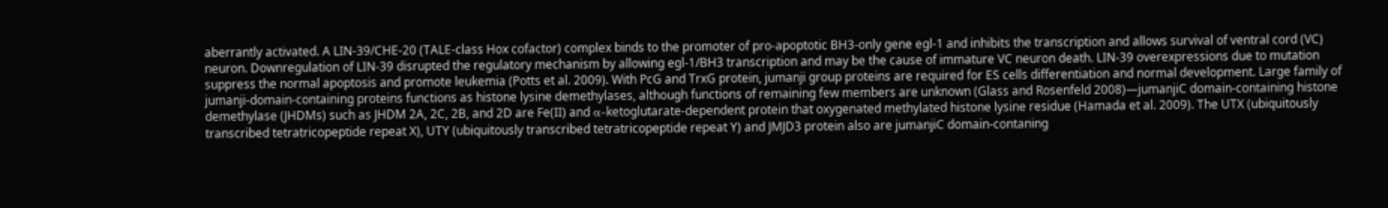aberrantly activated. A LIN-39/CHE-20 (TALE-class Hox cofactor) complex binds to the promoter of pro-apoptotic BH3-only gene egl-1 and inhibits the transcription and allows survival of ventral cord (VC) neuron. Downregulation of LIN-39 disrupted the regulatory mechanism by allowing egl-1/BH3 transcription and may be the cause of immature VC neuron death. LIN-39 overexpressions due to mutation suppress the normal apoptosis and promote leukemia (Potts et al. 2009). With PcG and TrxG protein, jumanji group proteins are required for ES cells differentiation and normal development. Large family of jumanji-domain-containing proteins functions as histone lysine demethylases, although functions of remaining few members are unknown (Glass and Rosenfeld 2008)—jumanjiC domain-containing histone demethylase (JHDMs) such as JHDM 2A, 2C, 2B, and 2D are Fe(II) and α-ketoglutarate-dependent protein that oxygenated methylated histone lysine residue (Hamada et al. 2009). The UTX (ubiquitously transcribed tetratricopeptide repeat X), UTY (ubiquitously transcribed tetratricopeptide repeat Y) and JMJD3 protein also are jumanjiC domain-contaning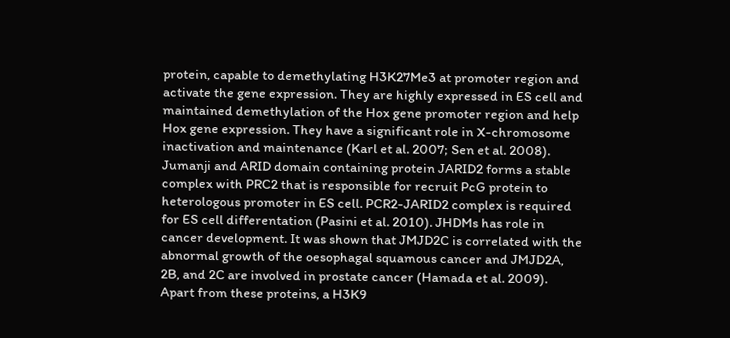protein, capable to demethylating H3K27Me3 at promoter region and activate the gene expression. They are highly expressed in ES cell and maintained demethylation of the Hox gene promoter region and help Hox gene expression. They have a significant role in X-chromosome inactivation and maintenance (Karl et al. 2007; Sen et al. 2008). Jumanji and ARID domain containing protein JARID2 forms a stable complex with PRC2 that is responsible for recruit PcG protein to heterologous promoter in ES cell. PCR2-JARID2 complex is required for ES cell differentation (Pasini et al. 2010). JHDMs has role in cancer development. It was shown that JMJD2C is correlated with the abnormal growth of the oesophagal squamous cancer and JMJD2A, 2B, and 2C are involved in prostate cancer (Hamada et al. 2009). Apart from these proteins, a H3K9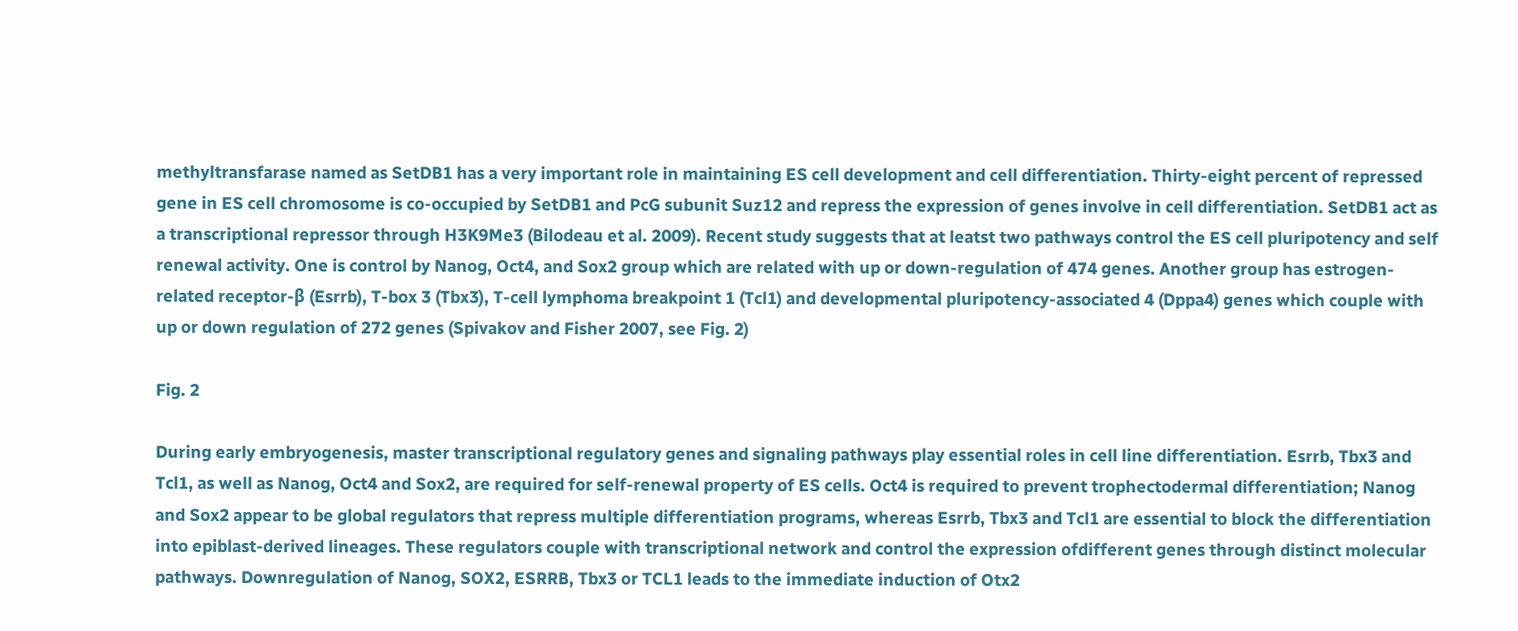methyltransfarase named as SetDB1 has a very important role in maintaining ES cell development and cell differentiation. Thirty-eight percent of repressed gene in ES cell chromosome is co-occupied by SetDB1 and PcG subunit Suz12 and repress the expression of genes involve in cell differentiation. SetDB1 act as a transcriptional repressor through H3K9Me3 (Bilodeau et al. 2009). Recent study suggests that at leatst two pathways control the ES cell pluripotency and self renewal activity. One is control by Nanog, Oct4, and Sox2 group which are related with up or down-regulation of 474 genes. Another group has estrogen-related receptor-β (Esrrb), T-box 3 (Tbx3), T-cell lymphoma breakpoint 1 (Tcl1) and developmental pluripotency-associated 4 (Dppa4) genes which couple with up or down regulation of 272 genes (Spivakov and Fisher 2007, see Fig. 2)

Fig. 2

During early embryogenesis, master transcriptional regulatory genes and signaling pathways play essential roles in cell line differentiation. Esrrb, Tbx3 and Tcl1, as well as Nanog, Oct4 and Sox2, are required for self-renewal property of ES cells. Oct4 is required to prevent trophectodermal differentiation; Nanog and Sox2 appear to be global regulators that repress multiple differentiation programs, whereas Esrrb, Tbx3 and Tcl1 are essential to block the differentiation into epiblast-derived lineages. These regulators couple with transcriptional network and control the expression ofdifferent genes through distinct molecular pathways. Downregulation of Nanog, SOX2, ESRRB, Tbx3 or TCL1 leads to the immediate induction of Otx2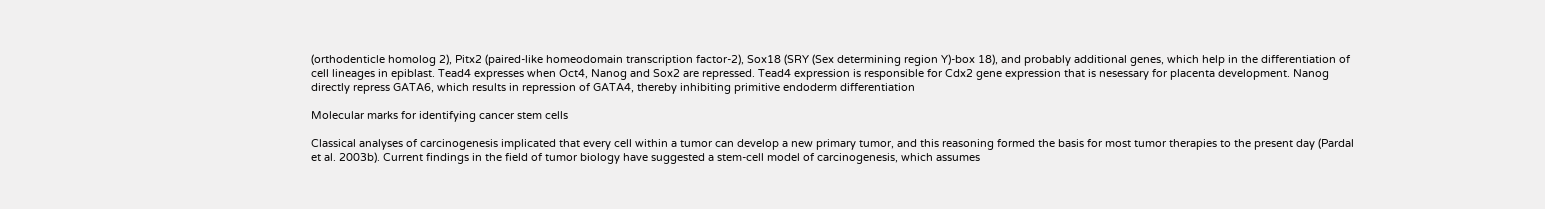(orthodenticle homolog 2), Pitx2 (paired-like homeodomain transcription factor-2), Sox18 (SRY (Sex determining region Y)-box 18), and probably additional genes, which help in the differentiation of cell lineages in epiblast. Tead4 expresses when Oct4, Nanog and Sox2 are repressed. Tead4 expression is responsible for Cdx2 gene expression that is nesessary for placenta development. Nanog directly repress GATA6, which results in repression of GATA4, thereby inhibiting primitive endoderm differentiation

Molecular marks for identifying cancer stem cells

Classical analyses of carcinogenesis implicated that every cell within a tumor can develop a new primary tumor, and this reasoning formed the basis for most tumor therapies to the present day (Pardal et al. 2003b). Current findings in the field of tumor biology have suggested a stem-cell model of carcinogenesis, which assumes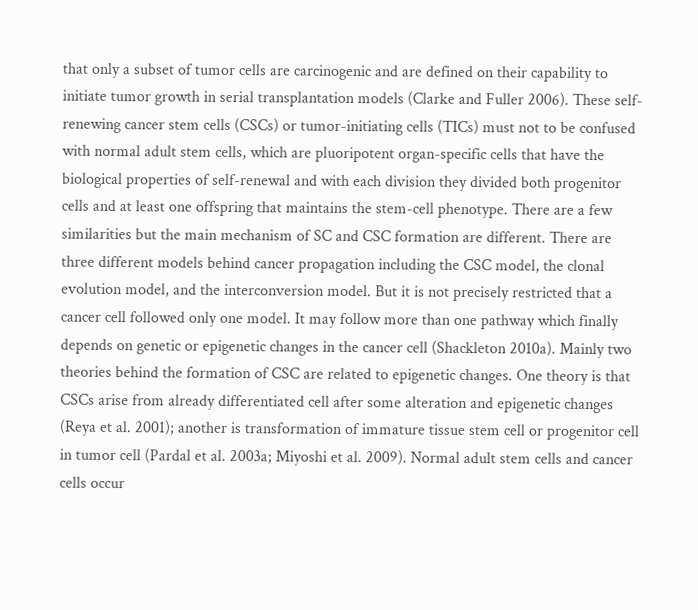that only a subset of tumor cells are carcinogenic and are defined on their capability to initiate tumor growth in serial transplantation models (Clarke and Fuller 2006). These self-renewing cancer stem cells (CSCs) or tumor-initiating cells (TICs) must not to be confused with normal adult stem cells, which are pluoripotent organ-specific cells that have the biological properties of self-renewal and with each division they divided both progenitor cells and at least one offspring that maintains the stem-cell phenotype. There are a few similarities but the main mechanism of SC and CSC formation are different. There are three different models behind cancer propagation including the CSC model, the clonal evolution model, and the interconversion model. But it is not precisely restricted that a cancer cell followed only one model. It may follow more than one pathway which finally depends on genetic or epigenetic changes in the cancer cell (Shackleton 2010a). Mainly two theories behind the formation of CSC are related to epigenetic changes. One theory is that CSCs arise from already differentiated cell after some alteration and epigenetic changes (Reya et al. 2001); another is transformation of immature tissue stem cell or progenitor cell in tumor cell (Pardal et al. 2003a; Miyoshi et al. 2009). Normal adult stem cells and cancer cells occur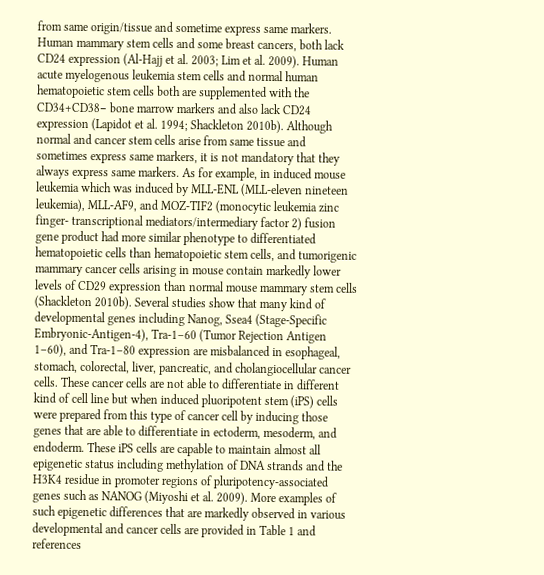from same origin/tissue and sometime express same markers. Human mammary stem cells and some breast cancers, both lack CD24 expression (Al-Hajj et al. 2003; Lim et al. 2009). Human acute myelogenous leukemia stem cells and normal human hematopoietic stem cells both are supplemented with the CD34+CD38− bone marrow markers and also lack CD24 expression (Lapidot et al. 1994; Shackleton 2010b). Although normal and cancer stem cells arise from same tissue and sometimes express same markers, it is not mandatory that they always express same markers. As for example, in induced mouse leukemia which was induced by MLL-ENL (MLL-eleven nineteen leukemia), MLL-AF9, and MOZ-TIF2 (monocytic leukemia zinc finger- transcriptional mediators/intermediary factor 2) fusion gene product had more similar phenotype to differentiated hematopoietic cells than hematopoietic stem cells, and tumorigenic mammary cancer cells arising in mouse contain markedly lower levels of CD29 expression than normal mouse mammary stem cells (Shackleton 2010b). Several studies show that many kind of developmental genes including Nanog, Ssea4 (Stage-Specific Embryonic-Antigen-4), Tra-1–60 (Tumor Rejection Antigen 1–60), and Tra-1–80 expression are misbalanced in esophageal, stomach, colorectal, liver, pancreatic, and cholangiocellular cancer cells. These cancer cells are not able to differentiate in different kind of cell line but when induced pluoripotent stem (iPS) cells were prepared from this type of cancer cell by inducing those genes that are able to differentiate in ectoderm, mesoderm, and endoderm. These iPS cells are capable to maintain almost all epigenetic status including methylation of DNA strands and the H3K4 residue in promoter regions of pluripotency-associated genes such as NANOG (Miyoshi et al. 2009). More examples of such epigenetic differences that are markedly observed in various developmental and cancer cells are provided in Table 1 and references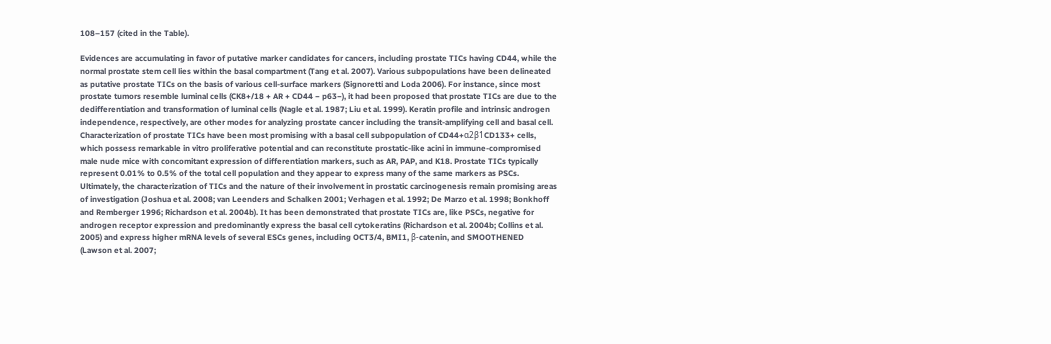108–157 (cited in the Table).

Evidences are accumulating in favor of putative marker candidates for cancers, including prostate TICs having CD44, while the normal prostate stem cell lies within the basal compartment (Tang et al. 2007). Various subpopulations have been delineated as putative prostate TICs on the basis of various cell-surface markers (Signoretti and Loda 2006). For instance, since most prostate tumors resemble luminal cells (CK8+/18 + AR + CD44 − p63−), it had been proposed that prostate TICs are due to the dedifferentiation and transformation of luminal cells (Nagle et al. 1987; Liu et al. 1999). Keratin profile and intrinsic androgen independence, respectively, are other modes for analyzing prostate cancer including the transit-amplifying cell and basal cell. Characterization of prostate TICs have been most promising with a basal cell subpopulation of CD44+α2β1CD133+ cells, which possess remarkable in vitro proliferative potential and can reconstitute prostatic-like acini in immune-compromised male nude mice with concomitant expression of differentiation markers, such as AR, PAP, and K18. Prostate TICs typically represent 0.01% to 0.5% of the total cell population and they appear to express many of the same markers as PSCs. Ultimately, the characterization of TICs and the nature of their involvement in prostatic carcinogenesis remain promising areas of investigation (Joshua et al. 2008; van Leenders and Schalken 2001; Verhagen et al. 1992; De Marzo et al. 1998; Bonkhoff and Remberger 1996; Richardson et al. 2004b). It has been demonstrated that prostate TICs are, like PSCs, negative for androgen receptor expression and predominantly express the basal cell cytokeratins (Richardson et al. 2004b; Collins et al. 2005) and express higher mRNA levels of several ESCs genes, including OCT3/4, BMI1, β-catenin, and SMOOTHENED (Lawson et al. 2007;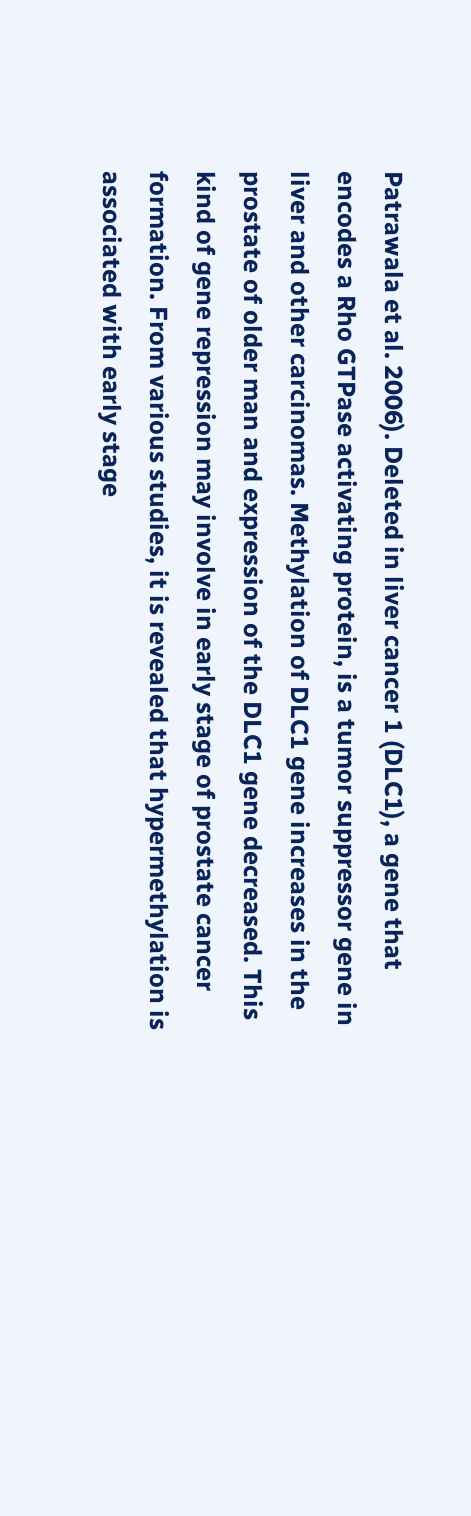Patrawala et al. 2006). Deleted in liver cancer 1 (DLC1), a gene that encodes a Rho GTPase activating protein, is a tumor suppressor gene in liver and other carcinomas. Methylation of DLC1 gene increases in the prostate of older man and expression of the DLC1 gene decreased. This kind of gene repression may involve in early stage of prostate cancer formation. From various studies, it is revealed that hypermethylation is associated with early stage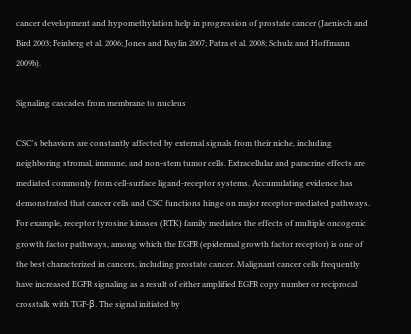cancer development and hypomethylation help in progression of prostate cancer (Jaenisch and Bird 2003; Feinberg et al. 2006; Jones and Baylin 2007; Patra et al. 2008; Schulz and Hoffmann 2009b).

Signaling cascades from membrane to nucleus

CSC's behaviors are constantly affected by external signals from their niche, including neighboring stromal, immune, and non-stem tumor cells. Extracellular and paracrine effects are mediated commonly from cell-surface ligand-receptor systems. Accumulating evidence has demonstrated that cancer cells and CSC functions hinge on major receptor-mediated pathways. For example, receptor tyrosine kinases (RTK) family mediates the effects of multiple oncogenic growth factor pathways, among which the EGFR (epidermal growth factor receptor) is one of the best characterized in cancers, including prostate cancer. Malignant cancer cells frequently have increased EGFR signaling as a result of either amplified EGFR copy number or reciprocal crosstalk with TGF-β. The signal initiated by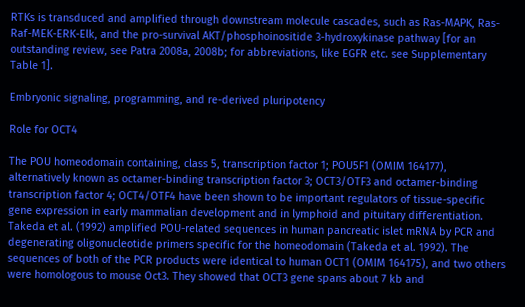RTKs is transduced and amplified through downstream molecule cascades, such as Ras-MAPK, Ras-Raf-MEK-ERK-Elk, and the pro-survival AKT/phosphoinositide 3-hydroxykinase pathway [for an outstanding review, see Patra 2008a, 2008b; for abbreviations, like EGFR etc. see Supplementary Table 1].

Embryonic signaling, programming, and re-derived pluripotency

Role for OCT4

The POU homeodomain containing, class 5, transcription factor 1; POU5F1 (OMIM 164177), alternatively known as octamer-binding transcription factor 3; OCT3/OTF3 and octamer-binding transcription factor 4; OCT4/OTF4 have been shown to be important regulators of tissue-specific gene expression in early mammalian development and in lymphoid and pituitary differentiation. Takeda et al. (1992) amplified POU-related sequences in human pancreatic islet mRNA by PCR and degenerating oligonucleotide primers specific for the homeodomain (Takeda et al. 1992). The sequences of both of the PCR products were identical to human OCT1 (OMIM 164175), and two others were homologous to mouse Oct3. They showed that OCT3 gene spans about 7 kb and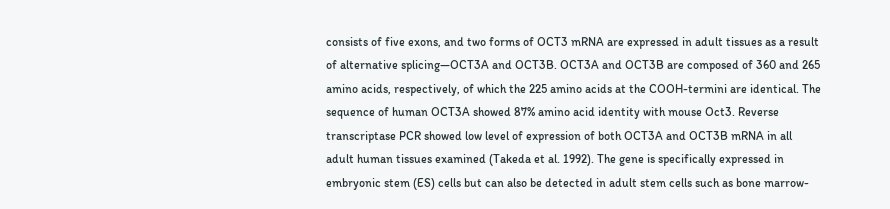consists of five exons, and two forms of OCT3 mRNA are expressed in adult tissues as a result of alternative splicing—OCT3A and OCT3B. OCT3A and OCT3B are composed of 360 and 265 amino acids, respectively, of which the 225 amino acids at the COOH-termini are identical. The sequence of human OCT3A showed 87% amino acid identity with mouse Oct3. Reverse transcriptase PCR showed low level of expression of both OCT3A and OCT3B mRNA in all adult human tissues examined (Takeda et al. 1992). The gene is specifically expressed in embryonic stem (ES) cells but can also be detected in adult stem cells such as bone marrow-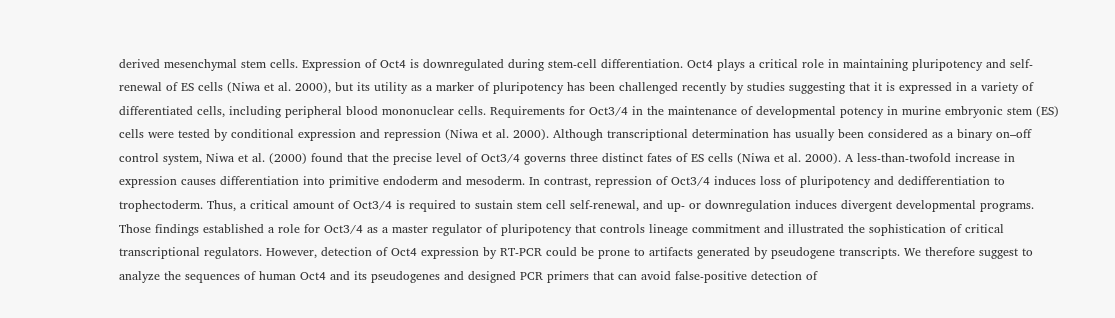derived mesenchymal stem cells. Expression of Oct4 is downregulated during stem-cell differentiation. Oct4 plays a critical role in maintaining pluripotency and self-renewal of ES cells (Niwa et al. 2000), but its utility as a marker of pluripotency has been challenged recently by studies suggesting that it is expressed in a variety of differentiated cells, including peripheral blood mononuclear cells. Requirements for Oct3/4 in the maintenance of developmental potency in murine embryonic stem (ES) cells were tested by conditional expression and repression (Niwa et al. 2000). Although transcriptional determination has usually been considered as a binary on–off control system, Niwa et al. (2000) found that the precise level of Oct3/4 governs three distinct fates of ES cells (Niwa et al. 2000). A less-than-twofold increase in expression causes differentiation into primitive endoderm and mesoderm. In contrast, repression of Oct3/4 induces loss of pluripotency and dedifferentiation to trophectoderm. Thus, a critical amount of Oct3/4 is required to sustain stem cell self-renewal, and up- or downregulation induces divergent developmental programs. Those findings established a role for Oct3/4 as a master regulator of pluripotency that controls lineage commitment and illustrated the sophistication of critical transcriptional regulators. However, detection of Oct4 expression by RT-PCR could be prone to artifacts generated by pseudogene transcripts. We therefore suggest to analyze the sequences of human Oct4 and its pseudogenes and designed PCR primers that can avoid false-positive detection of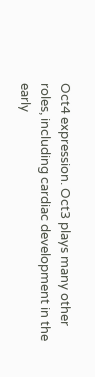Oct4 expression. Oct3 plays many other roles, including cardiac development in the early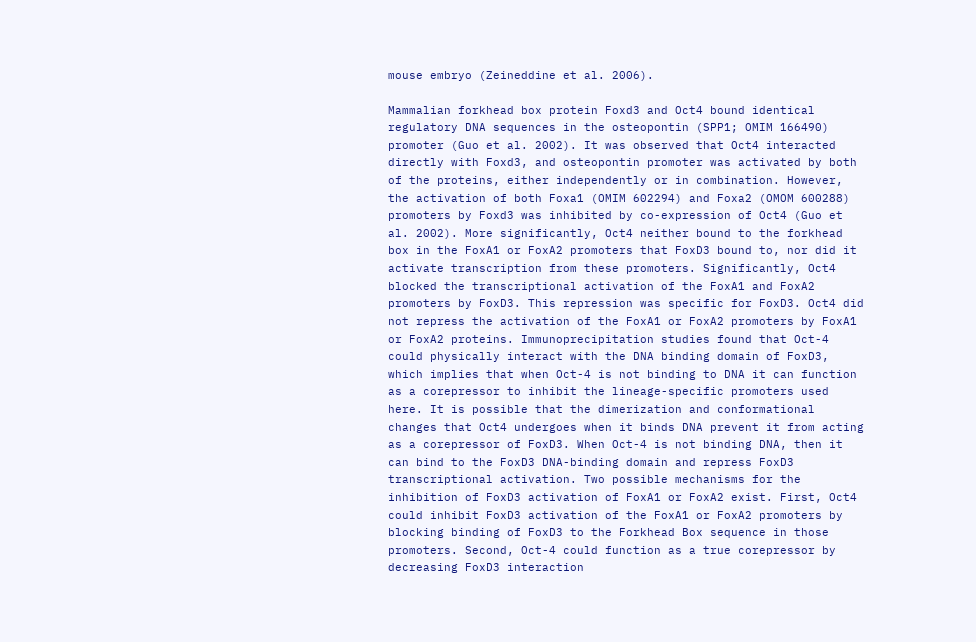mouse embryo (Zeineddine et al. 2006).

Mammalian forkhead box protein Foxd3 and Oct4 bound identical regulatory DNA sequences in the osteopontin (SPP1; OMIM 166490) promoter (Guo et al. 2002). It was observed that Oct4 interacted directly with Foxd3, and osteopontin promoter was activated by both of the proteins, either independently or in combination. However, the activation of both Foxa1 (OMIM 602294) and Foxa2 (OMOM 600288) promoters by Foxd3 was inhibited by co-expression of Oct4 (Guo et al. 2002). More significantly, Oct4 neither bound to the forkhead box in the FoxA1 or FoxA2 promoters that FoxD3 bound to, nor did it activate transcription from these promoters. Significantly, Oct4 blocked the transcriptional activation of the FoxA1 and FoxA2 promoters by FoxD3. This repression was specific for FoxD3. Oct4 did not repress the activation of the FoxA1 or FoxA2 promoters by FoxA1 or FoxA2 proteins. Immunoprecipitation studies found that Oct-4 could physically interact with the DNA binding domain of FoxD3, which implies that when Oct-4 is not binding to DNA it can function as a corepressor to inhibit the lineage-specific promoters used here. It is possible that the dimerization and conformational changes that Oct4 undergoes when it binds DNA prevent it from acting as a corepressor of FoxD3. When Oct-4 is not binding DNA, then it can bind to the FoxD3 DNA-binding domain and repress FoxD3 transcriptional activation. Two possible mechanisms for the inhibition of FoxD3 activation of FoxA1 or FoxA2 exist. First, Oct4 could inhibit FoxD3 activation of the FoxA1 or FoxA2 promoters by blocking binding of FoxD3 to the Forkhead Box sequence in those promoters. Second, Oct-4 could function as a true corepressor by decreasing FoxD3 interaction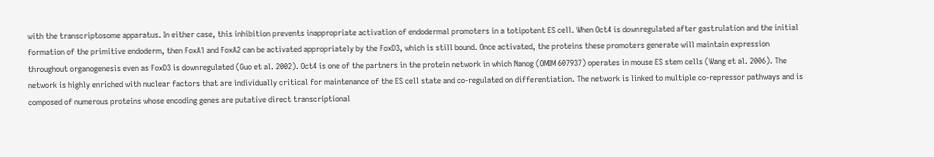with the transcriptosome apparatus. In either case, this inhibition prevents inappropriate activation of endodermal promoters in a totipotent ES cell. When Oct4 is downregulated after gastrulation and the initial formation of the primitive endoderm, then FoxA1 and FoxA2 can be activated appropriately by the FoxD3, which is still bound. Once activated, the proteins these promoters generate will maintain expression throughout organogenesis even as FoxD3 is downregulated (Guo et al. 2002). Oct4 is one of the partners in the protein network in which Nanog (OMIM 607937) operates in mouse ES stem cells (Wang et al. 2006). The network is highly enriched with nuclear factors that are individually critical for maintenance of the ES cell state and co-regulated on differentiation. The network is linked to multiple co-repressor pathways and is composed of numerous proteins whose encoding genes are putative direct transcriptional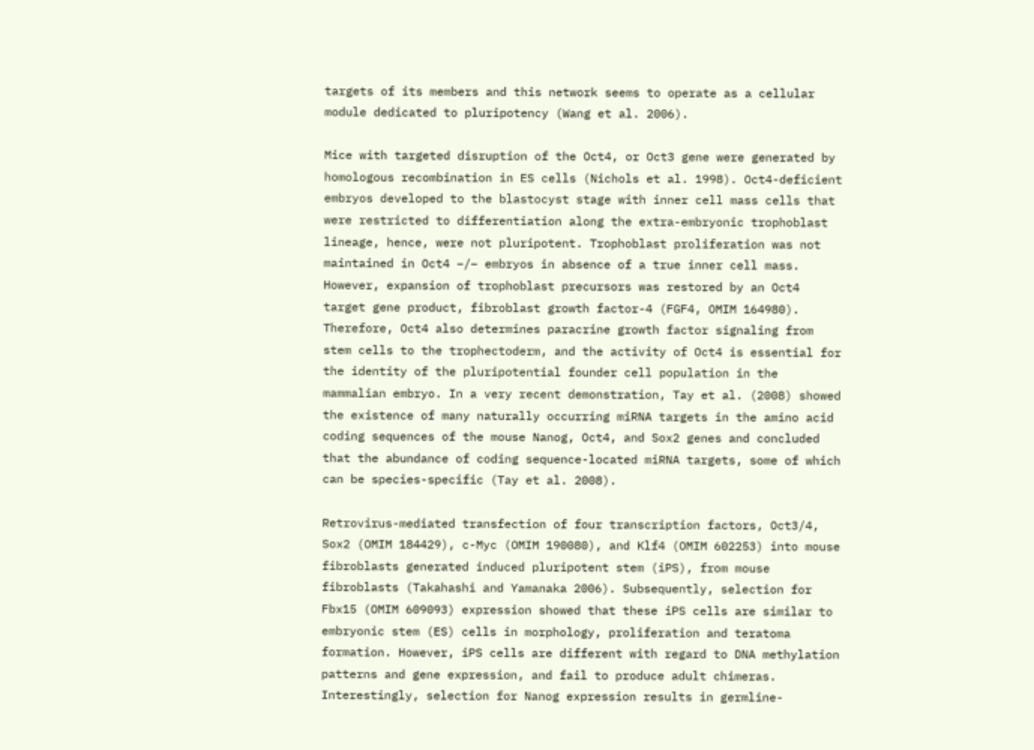targets of its members and this network seems to operate as a cellular module dedicated to pluripotency (Wang et al. 2006).

Mice with targeted disruption of the Oct4, or Oct3 gene were generated by homologous recombination in ES cells (Nichols et al. 1998). Oct4-deficient embryos developed to the blastocyst stage with inner cell mass cells that were restricted to differentiation along the extra-embryonic trophoblast lineage, hence, were not pluripotent. Trophoblast proliferation was not maintained in Oct4 −/− embryos in absence of a true inner cell mass. However, expansion of trophoblast precursors was restored by an Oct4 target gene product, fibroblast growth factor-4 (FGF4, OMIM 164980). Therefore, Oct4 also determines paracrine growth factor signaling from stem cells to the trophectoderm, and the activity of Oct4 is essential for the identity of the pluripotential founder cell population in the mammalian embryo. In a very recent demonstration, Tay et al. (2008) showed the existence of many naturally occurring miRNA targets in the amino acid coding sequences of the mouse Nanog, Oct4, and Sox2 genes and concluded that the abundance of coding sequence-located miRNA targets, some of which can be species-specific (Tay et al. 2008).

Retrovirus-mediated transfection of four transcription factors, Oct3/4, Sox2 (OMIM 184429), c-Myc (OMIM 190080), and Klf4 (OMIM 602253) into mouse fibroblasts generated induced pluripotent stem (iPS), from mouse fibroblasts (Takahashi and Yamanaka 2006). Subsequently, selection for Fbx15 (OMIM 609093) expression showed that these iPS cells are similar to embryonic stem (ES) cells in morphology, proliferation and teratoma formation. However, iPS cells are different with regard to DNA methylation patterns and gene expression, and fail to produce adult chimeras. Interestingly, selection for Nanog expression results in germline-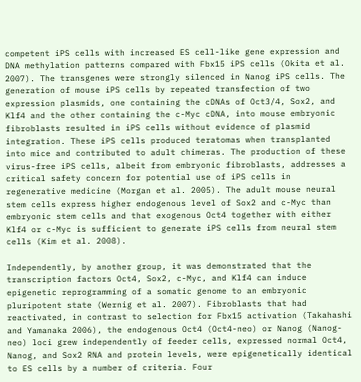competent iPS cells with increased ES cell-like gene expression and DNA methylation patterns compared with Fbx15 iPS cells (Okita et al. 2007). The transgenes were strongly silenced in Nanog iPS cells. The generation of mouse iPS cells by repeated transfection of two expression plasmids, one containing the cDNAs of Oct3/4, Sox2, and Klf4 and the other containing the c-Myc cDNA, into mouse embryonic fibroblasts resulted in iPS cells without evidence of plasmid integration. These iPS cells produced teratomas when transplanted into mice and contributed to adult chimeras. The production of these virus-free iPS cells, albeit from embryonic fibroblasts, addresses a critical safety concern for potential use of iPS cells in regenerative medicine (Morgan et al. 2005). The adult mouse neural stem cells express higher endogenous level of Sox2 and c-Myc than embryonic stem cells and that exogenous Oct4 together with either Klf4 or c-Myc is sufficient to generate iPS cells from neural stem cells (Kim et al. 2008).

Independently, by another group, it was demonstrated that the transcription factors Oct4, Sox2, c-Myc, and Klf4 can induce epigenetic reprogramming of a somatic genome to an embryonic pluripotent state (Wernig et al. 2007). Fibroblasts that had reactivated, in contrast to selection for Fbx15 activation (Takahashi and Yamanaka 2006), the endogenous Oct4 (Oct4-neo) or Nanog (Nanog-neo) loci grew independently of feeder cells, expressed normal Oct4, Nanog, and Sox2 RNA and protein levels, were epigenetically identical to ES cells by a number of criteria. Four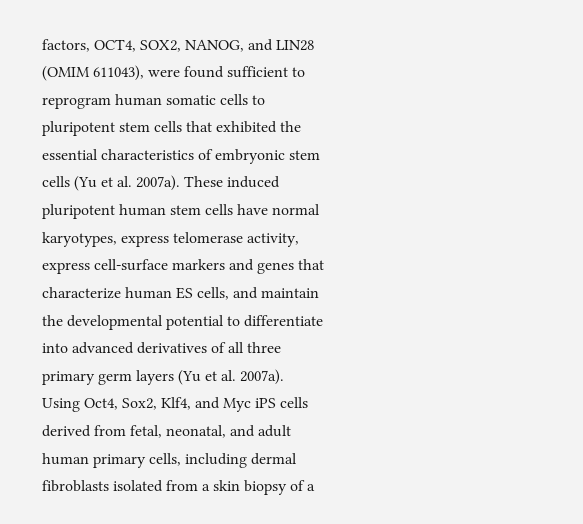factors, OCT4, SOX2, NANOG, and LIN28 (OMIM 611043), were found sufficient to reprogram human somatic cells to pluripotent stem cells that exhibited the essential characteristics of embryonic stem cells (Yu et al. 2007a). These induced pluripotent human stem cells have normal karyotypes, express telomerase activity, express cell-surface markers and genes that characterize human ES cells, and maintain the developmental potential to differentiate into advanced derivatives of all three primary germ layers (Yu et al. 2007a). Using Oct4, Sox2, Klf4, and Myc iPS cells derived from fetal, neonatal, and adult human primary cells, including dermal fibroblasts isolated from a skin biopsy of a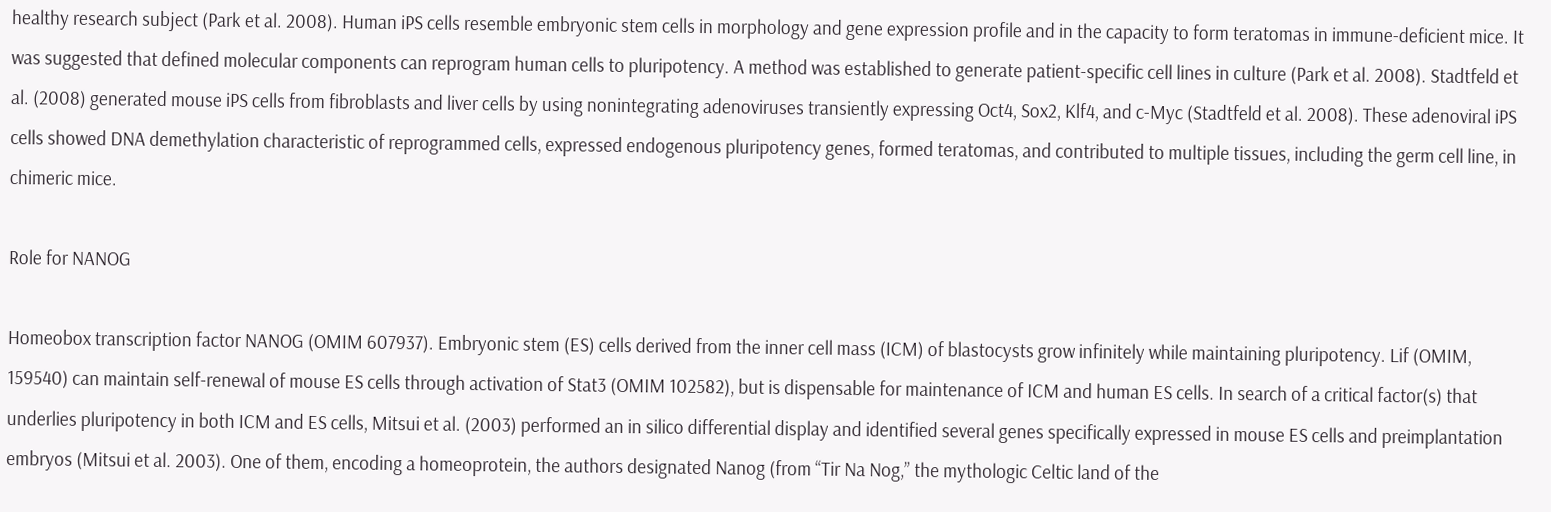healthy research subject (Park et al. 2008). Human iPS cells resemble embryonic stem cells in morphology and gene expression profile and in the capacity to form teratomas in immune-deficient mice. It was suggested that defined molecular components can reprogram human cells to pluripotency. A method was established to generate patient-specific cell lines in culture (Park et al. 2008). Stadtfeld et al. (2008) generated mouse iPS cells from fibroblasts and liver cells by using nonintegrating adenoviruses transiently expressing Oct4, Sox2, Klf4, and c-Myc (Stadtfeld et al. 2008). These adenoviral iPS cells showed DNA demethylation characteristic of reprogrammed cells, expressed endogenous pluripotency genes, formed teratomas, and contributed to multiple tissues, including the germ cell line, in chimeric mice.

Role for NANOG

Homeobox transcription factor NANOG (OMIM 607937). Embryonic stem (ES) cells derived from the inner cell mass (ICM) of blastocysts grow infinitely while maintaining pluripotency. Lif (OMIM, 159540) can maintain self-renewal of mouse ES cells through activation of Stat3 (OMIM 102582), but is dispensable for maintenance of ICM and human ES cells. In search of a critical factor(s) that underlies pluripotency in both ICM and ES cells, Mitsui et al. (2003) performed an in silico differential display and identified several genes specifically expressed in mouse ES cells and preimplantation embryos (Mitsui et al. 2003). One of them, encoding a homeoprotein, the authors designated Nanog (from “Tir Na Nog,” the mythologic Celtic land of the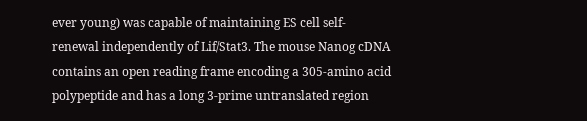ever young) was capable of maintaining ES cell self-renewal independently of Lif/Stat3. The mouse Nanog cDNA contains an open reading frame encoding a 305-amino acid polypeptide and has a long 3-prime untranslated region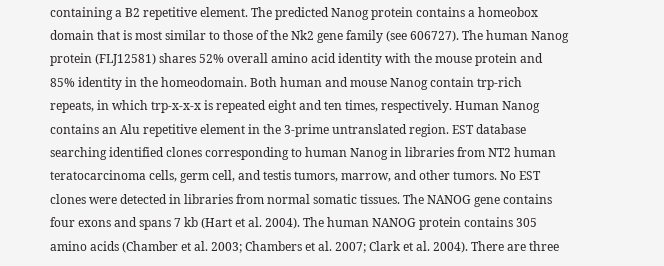containing a B2 repetitive element. The predicted Nanog protein contains a homeobox domain that is most similar to those of the Nk2 gene family (see 606727). The human Nanog protein (FLJ12581) shares 52% overall amino acid identity with the mouse protein and 85% identity in the homeodomain. Both human and mouse Nanog contain trp-rich repeats, in which trp-x-x-x is repeated eight and ten times, respectively. Human Nanog contains an Alu repetitive element in the 3-prime untranslated region. EST database searching identified clones corresponding to human Nanog in libraries from NT2 human teratocarcinoma cells, germ cell, and testis tumors, marrow, and other tumors. No EST clones were detected in libraries from normal somatic tissues. The NANOG gene contains four exons and spans 7 kb (Hart et al. 2004). The human NANOG protein contains 305 amino acids (Chamber et al. 2003; Chambers et al. 2007; Clark et al. 2004). There are three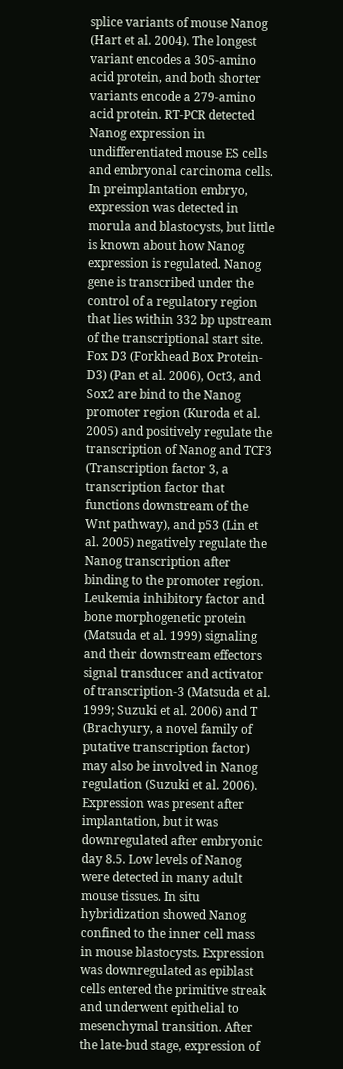splice variants of mouse Nanog (Hart et al. 2004). The longest variant encodes a 305-amino acid protein, and both shorter variants encode a 279-amino acid protein. RT-PCR detected Nanog expression in undifferentiated mouse ES cells and embryonal carcinoma cells. In preimplantation embryo, expression was detected in morula and blastocysts, but little is known about how Nanog expression is regulated. Nanog gene is transcribed under the control of a regulatory region that lies within 332 bp upstream of the transcriptional start site. Fox D3 (Forkhead Box Protein-D3) (Pan et al. 2006), Oct3, and Sox2 are bind to the Nanog promoter region (Kuroda et al. 2005) and positively regulate the transcription of Nanog and TCF3 (Transcription factor 3, a transcription factor that functions downstream of the Wnt pathway), and p53 (Lin et al. 2005) negatively regulate the Nanog transcription after binding to the promoter region. Leukemia inhibitory factor and bone morphogenetic protein (Matsuda et al. 1999) signaling and their downstream effectors signal transducer and activator of transcription-3 (Matsuda et al. 1999; Suzuki et al. 2006) and T (Brachyury, a novel family of putative transcription factor) may also be involved in Nanog regulation (Suzuki et al. 2006). Expression was present after implantation, but it was downregulated after embryonic day 8.5. Low levels of Nanog were detected in many adult mouse tissues. In situ hybridization showed Nanog confined to the inner cell mass in mouse blastocysts. Expression was downregulated as epiblast cells entered the primitive streak and underwent epithelial to mesenchymal transition. After the late-bud stage, expression of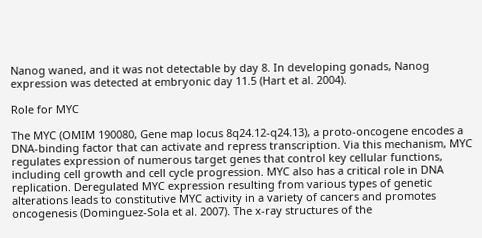Nanog waned, and it was not detectable by day 8. In developing gonads, Nanog expression was detected at embryonic day 11.5 (Hart et al. 2004).

Role for MYC

The MYC (OMIM 190080, Gene map locus 8q24.12-q24.13), a proto-oncogene encodes a DNA-binding factor that can activate and repress transcription. Via this mechanism, MYC regulates expression of numerous target genes that control key cellular functions, including cell growth and cell cycle progression. MYC also has a critical role in DNA replication. Deregulated MYC expression resulting from various types of genetic alterations leads to constitutive MYC activity in a variety of cancers and promotes oncogenesis (Dominguez-Sola et al. 2007). The x-ray structures of the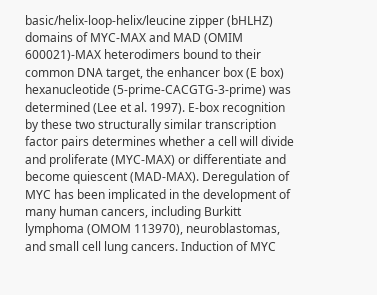basic/helix-loop-helix/leucine zipper (bHLHZ) domains of MYC-MAX and MAD (OMIM 600021)-MAX heterodimers bound to their common DNA target, the enhancer box (E box) hexanucleotide (5-prime-CACGTG-3-prime) was determined (Lee et al. 1997). E-box recognition by these two structurally similar transcription factor pairs determines whether a cell will divide and proliferate (MYC-MAX) or differentiate and become quiescent (MAD-MAX). Deregulation of MYC has been implicated in the development of many human cancers, including Burkitt lymphoma (OMOM 113970), neuroblastomas, and small cell lung cancers. Induction of MYC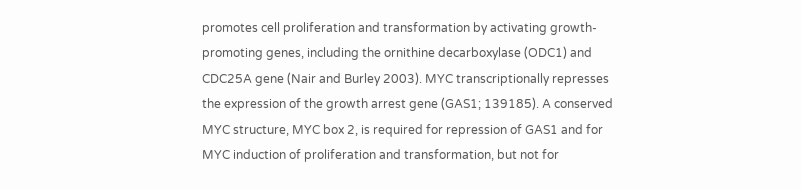promotes cell proliferation and transformation by activating growth-promoting genes, including the ornithine decarboxylase (ODC1) and CDC25A gene (Nair and Burley 2003). MYC transcriptionally represses the expression of the growth arrest gene (GAS1; 139185). A conserved MYC structure, MYC box 2, is required for repression of GAS1 and for MYC induction of proliferation and transformation, but not for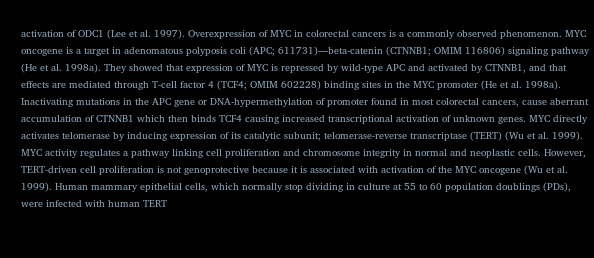activation of ODC1 (Lee et al. 1997). Overexpression of MYC in colorectal cancers is a commonly observed phenomenon. MYC oncogene is a target in adenomatous polyposis coli (APC; 611731)—beta-catenin (CTNNB1; OMIM 116806) signaling pathway (He et al. 1998a). They showed that expression of MYC is repressed by wild-type APC and activated by CTNNB1, and that effects are mediated through T-cell factor 4 (TCF4; OMIM 602228) binding sites in the MYC promoter (He et al. 1998a). Inactivating mutations in the APC gene or DNA-hypermethylation of promoter found in most colorectal cancers, cause aberrant accumulation of CTNNB1 which then binds TCF4 causing increased transcriptional activation of unknown genes. MYC directly activates telomerase by inducing expression of its catalytic subunit; telomerase-reverse transcriptase (TERT) (Wu et al. 1999). MYC activity regulates a pathway linking cell proliferation and chromosome integrity in normal and neoplastic cells. However, TERT-driven cell proliferation is not genoprotective because it is associated with activation of the MYC oncogene (Wu et al. 1999). Human mammary epithelial cells, which normally stop dividing in culture at 55 to 60 population doublings (PDs), were infected with human TERT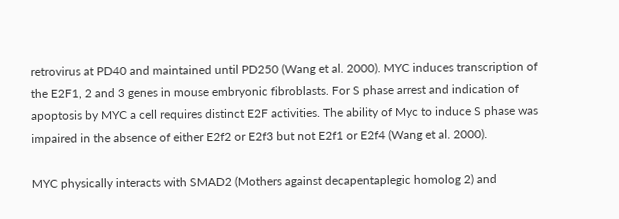retrovirus at PD40 and maintained until PD250 (Wang et al. 2000). MYC induces transcription of the E2F1, 2 and 3 genes in mouse embryonic fibroblasts. For S phase arrest and indication of apoptosis by MYC a cell requires distinct E2F activities. The ability of Myc to induce S phase was impaired in the absence of either E2f2 or E2f3 but not E2f1 or E2f4 (Wang et al. 2000).

MYC physically interacts with SMAD2 (Mothers against decapentaplegic homolog 2) and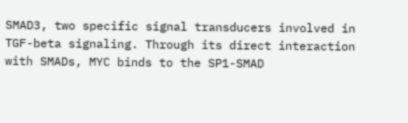SMAD3, two specific signal transducers involved in TGF-beta signaling. Through its direct interaction with SMADs, MYC binds to the SP1-SMAD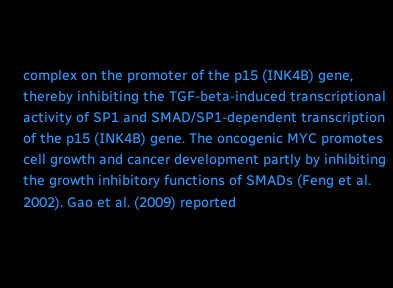complex on the promoter of the p15 (INK4B) gene, thereby inhibiting the TGF-beta-induced transcriptional activity of SP1 and SMAD/SP1-dependent transcription of the p15 (INK4B) gene. The oncogenic MYC promotes cell growth and cancer development partly by inhibiting the growth inhibitory functions of SMADs (Feng et al. 2002). Gao et al. (2009) reported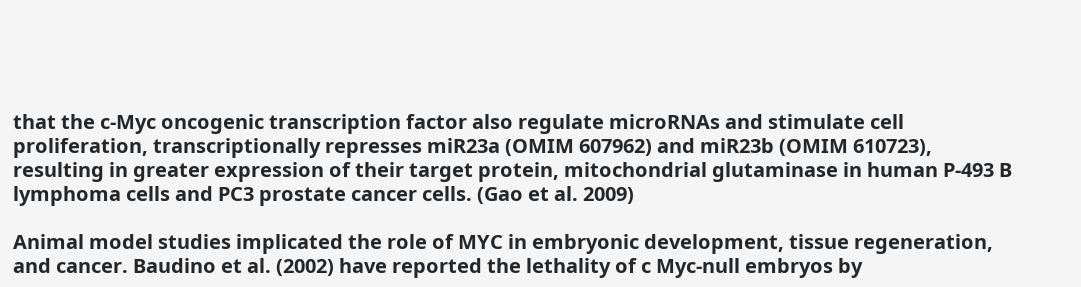that the c-Myc oncogenic transcription factor also regulate microRNAs and stimulate cell proliferation, transcriptionally represses miR23a (OMIM 607962) and miR23b (OMIM 610723), resulting in greater expression of their target protein, mitochondrial glutaminase in human P-493 B lymphoma cells and PC3 prostate cancer cells. (Gao et al. 2009)

Animal model studies implicated the role of MYC in embryonic development, tissue regeneration, and cancer. Baudino et al. (2002) have reported the lethality of c Myc-null embryos by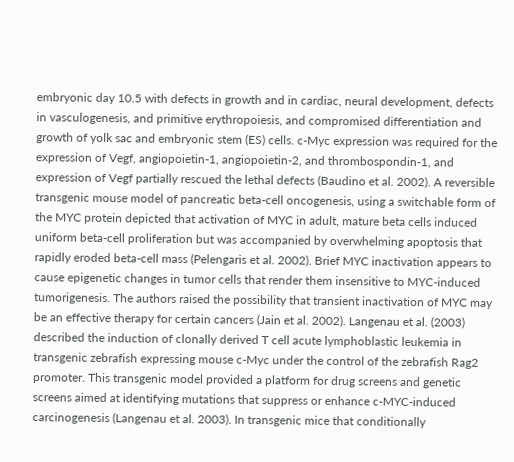embryonic day 10.5 with defects in growth and in cardiac, neural development, defects in vasculogenesis, and primitive erythropoiesis, and compromised differentiation and growth of yolk sac and embryonic stem (ES) cells. c-Myc expression was required for the expression of Vegf, angiopoietin-1, angiopoietin-2, and thrombospondin-1, and expression of Vegf partially rescued the lethal defects (Baudino et al. 2002). A reversible transgenic mouse model of pancreatic beta-cell oncogenesis, using a switchable form of the MYC protein depicted that activation of MYC in adult, mature beta cells induced uniform beta-cell proliferation but was accompanied by overwhelming apoptosis that rapidly eroded beta-cell mass (Pelengaris et al. 2002). Brief MYC inactivation appears to cause epigenetic changes in tumor cells that render them insensitive to MYC-induced tumorigenesis. The authors raised the possibility that transient inactivation of MYC may be an effective therapy for certain cancers (Jain et al. 2002). Langenau et al. (2003) described the induction of clonally derived T cell acute lymphoblastic leukemia in transgenic zebrafish expressing mouse c-Myc under the control of the zebrafish Rag2 promoter. This transgenic model provided a platform for drug screens and genetic screens aimed at identifying mutations that suppress or enhance c-MYC-induced carcinogenesis (Langenau et al. 2003). In transgenic mice that conditionally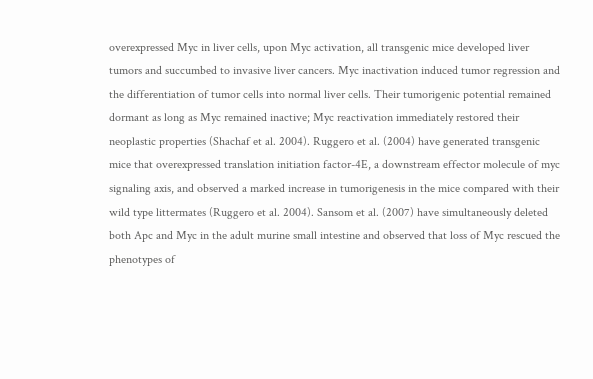overexpressed Myc in liver cells, upon Myc activation, all transgenic mice developed liver tumors and succumbed to invasive liver cancers. Myc inactivation induced tumor regression and the differentiation of tumor cells into normal liver cells. Their tumorigenic potential remained dormant as long as Myc remained inactive; Myc reactivation immediately restored their neoplastic properties (Shachaf et al. 2004). Ruggero et al. (2004) have generated transgenic mice that overexpressed translation initiation factor-4E, a downstream effector molecule of myc signaling axis, and observed a marked increase in tumorigenesis in the mice compared with their wild type littermates (Ruggero et al. 2004). Sansom et al. (2007) have simultaneously deleted both Apc and Myc in the adult murine small intestine and observed that loss of Myc rescued the phenotypes of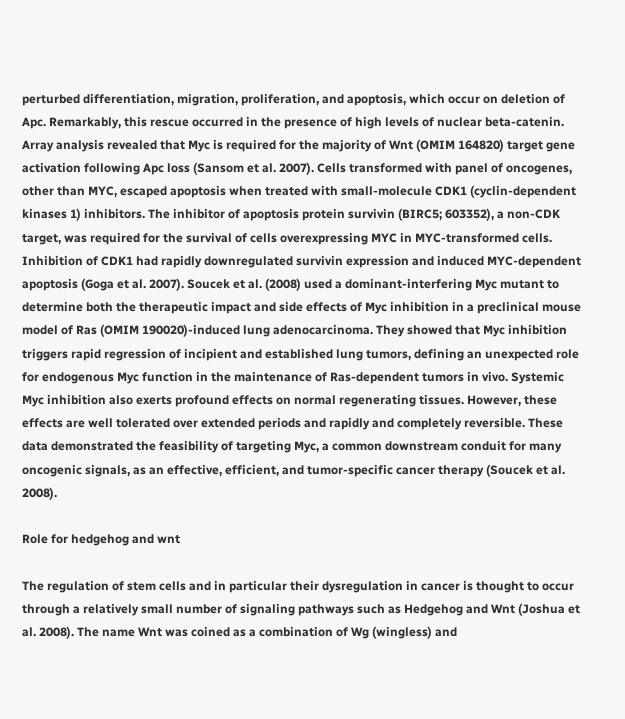perturbed differentiation, migration, proliferation, and apoptosis, which occur on deletion of Apc. Remarkably, this rescue occurred in the presence of high levels of nuclear beta-catenin. Array analysis revealed that Myc is required for the majority of Wnt (OMIM 164820) target gene activation following Apc loss (Sansom et al. 2007). Cells transformed with panel of oncogenes, other than MYC, escaped apoptosis when treated with small-molecule CDK1 (cyclin-dependent kinases 1) inhibitors. The inhibitor of apoptosis protein survivin (BIRC5; 603352), a non-CDK target, was required for the survival of cells overexpressing MYC in MYC-transformed cells. Inhibition of CDK1 had rapidly downregulated survivin expression and induced MYC-dependent apoptosis (Goga et al. 2007). Soucek et al. (2008) used a dominant-interfering Myc mutant to determine both the therapeutic impact and side effects of Myc inhibition in a preclinical mouse model of Ras (OMIM 190020)-induced lung adenocarcinoma. They showed that Myc inhibition triggers rapid regression of incipient and established lung tumors, defining an unexpected role for endogenous Myc function in the maintenance of Ras-dependent tumors in vivo. Systemic Myc inhibition also exerts profound effects on normal regenerating tissues. However, these effects are well tolerated over extended periods and rapidly and completely reversible. These data demonstrated the feasibility of targeting Myc, a common downstream conduit for many oncogenic signals, as an effective, efficient, and tumor-specific cancer therapy (Soucek et al. 2008).

Role for hedgehog and wnt

The regulation of stem cells and in particular their dysregulation in cancer is thought to occur through a relatively small number of signaling pathways such as Hedgehog and Wnt (Joshua et al. 2008). The name Wnt was coined as a combination of Wg (wingless) and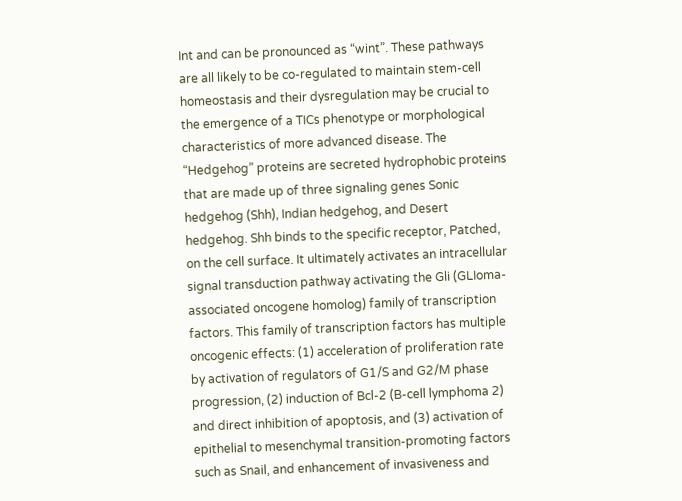Int and can be pronounced as “wint”. These pathways are all likely to be co-regulated to maintain stem-cell homeostasis and their dysregulation may be crucial to the emergence of a TICs phenotype or morphological characteristics of more advanced disease. The “Hedgehog” proteins are secreted hydrophobic proteins that are made up of three signaling genes Sonic hedgehog (Shh), Indian hedgehog, and Desert hedgehog. Shh binds to the specific receptor, Patched, on the cell surface. It ultimately activates an intracellular signal transduction pathway activating the Gli (GLIoma-associated oncogene homolog) family of transcription factors. This family of transcription factors has multiple oncogenic effects: (1) acceleration of proliferation rate by activation of regulators of G1/S and G2/M phase progression, (2) induction of Bcl-2 (B-cell lymphoma 2) and direct inhibition of apoptosis, and (3) activation of epithelial to mesenchymal transition-promoting factors such as Snail, and enhancement of invasiveness and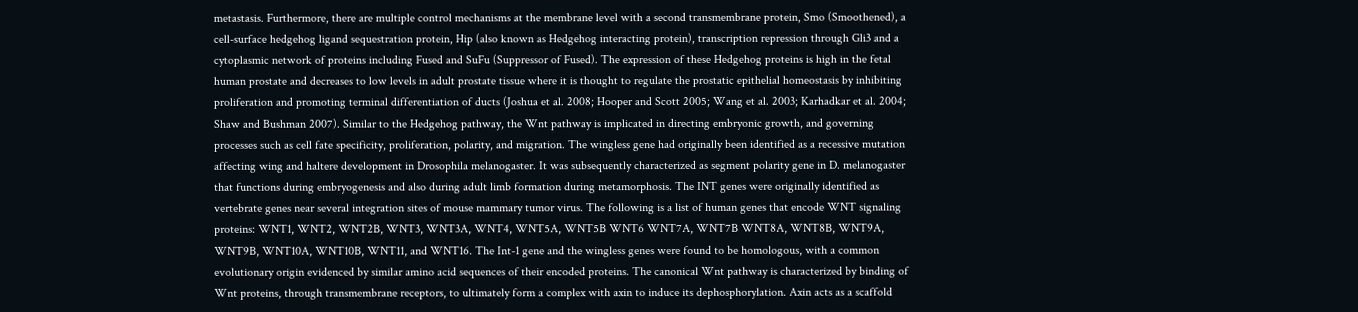metastasis. Furthermore, there are multiple control mechanisms at the membrane level with a second transmembrane protein, Smo (Smoothened), a cell-surface hedgehog ligand sequestration protein, Hip (also known as Hedgehog interacting protein), transcription repression through Gli3 and a cytoplasmic network of proteins including Fused and SuFu (Suppressor of Fused). The expression of these Hedgehog proteins is high in the fetal human prostate and decreases to low levels in adult prostate tissue where it is thought to regulate the prostatic epithelial homeostasis by inhibiting proliferation and promoting terminal differentiation of ducts (Joshua et al. 2008; Hooper and Scott 2005; Wang et al. 2003; Karhadkar et al. 2004; Shaw and Bushman 2007). Similar to the Hedgehog pathway, the Wnt pathway is implicated in directing embryonic growth, and governing processes such as cell fate specificity, proliferation, polarity, and migration. The wingless gene had originally been identified as a recessive mutation affecting wing and haltere development in Drosophila melanogaster. It was subsequently characterized as segment polarity gene in D. melanogaster that functions during embryogenesis and also during adult limb formation during metamorphosis. The INT genes were originally identified as vertebrate genes near several integration sites of mouse mammary tumor virus. The following is a list of human genes that encode WNT signaling proteins: WNT1, WNT2, WNT2B, WNT3, WNT3A, WNT4, WNT5A, WNT5B WNT6 WNT7A, WNT7B WNT8A, WNT8B, WNT9A, WNT9B, WNT10A, WNT10B, WNT11, and WNT16. The Int-1 gene and the wingless genes were found to be homologous, with a common evolutionary origin evidenced by similar amino acid sequences of their encoded proteins. The canonical Wnt pathway is characterized by binding of Wnt proteins, through transmembrane receptors, to ultimately form a complex with axin to induce its dephosphorylation. Axin acts as a scaffold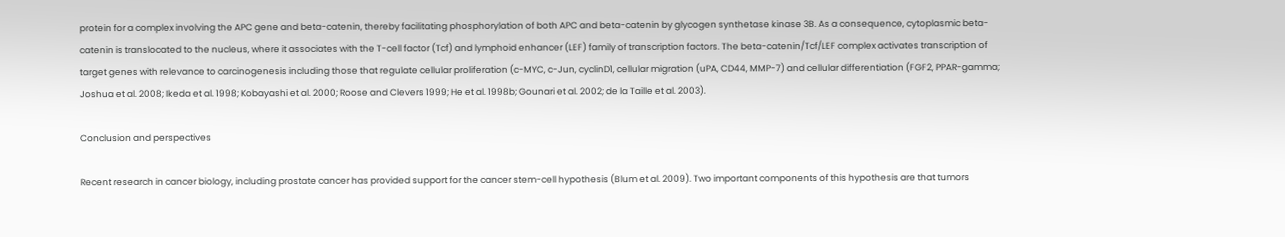protein for a complex involving the APC gene and beta-catenin, thereby facilitating phosphorylation of both APC and beta-catenin by glycogen synthetase kinase 3B. As a consequence, cytoplasmic beta-catenin is translocated to the nucleus, where it associates with the T-cell factor (Tcf) and lymphoid enhancer (LEF) family of transcription factors. The beta-catenin/Tcf/LEF complex activates transcription of target genes with relevance to carcinogenesis including those that regulate cellular proliferation (c-MYC, c-Jun, cyclinD1, cellular migration (uPA, CD44, MMP-7) and cellular differentiation (FGF2, PPAR-gamma; Joshua et al. 2008; Ikeda et al. 1998; Kobayashi et al. 2000; Roose and Clevers 1999; He et al. 1998b; Gounari et al. 2002; de la Taille et al. 2003).

Conclusion and perspectives

Recent research in cancer biology, including prostate cancer has provided support for the cancer stem-cell hypothesis (Blum et al. 2009). Two important components of this hypothesis are that tumors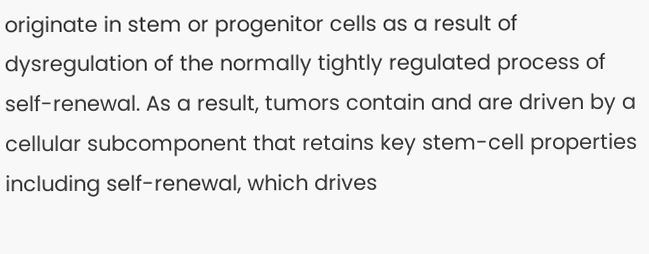originate in stem or progenitor cells as a result of dysregulation of the normally tightly regulated process of self-renewal. As a result, tumors contain and are driven by a cellular subcomponent that retains key stem-cell properties including self-renewal, which drives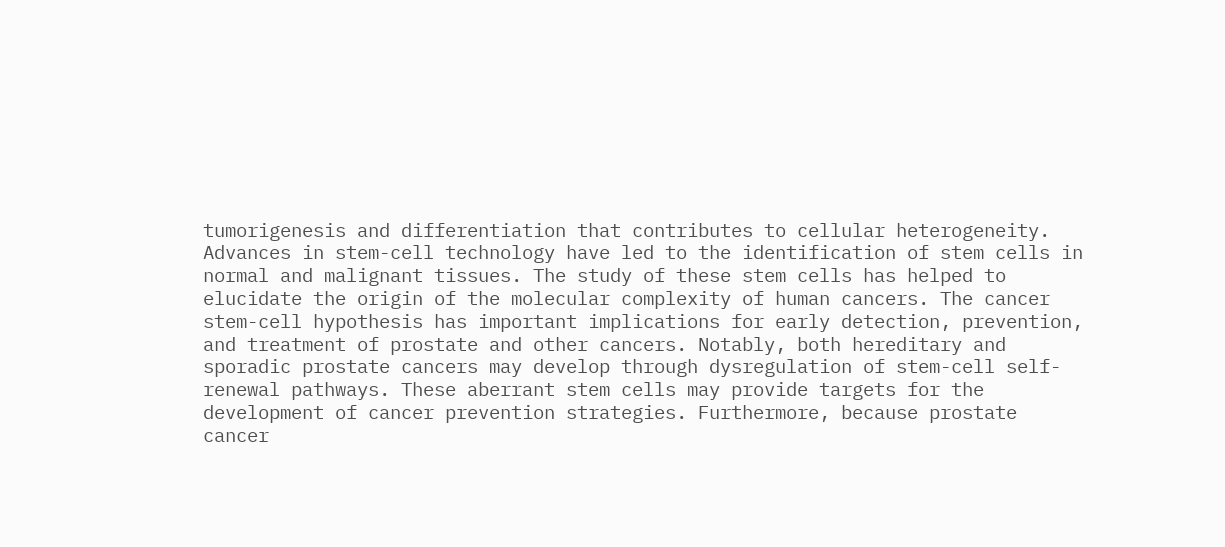tumorigenesis and differentiation that contributes to cellular heterogeneity. Advances in stem-cell technology have led to the identification of stem cells in normal and malignant tissues. The study of these stem cells has helped to elucidate the origin of the molecular complexity of human cancers. The cancer stem-cell hypothesis has important implications for early detection, prevention, and treatment of prostate and other cancers. Notably, both hereditary and sporadic prostate cancers may develop through dysregulation of stem-cell self-renewal pathways. These aberrant stem cells may provide targets for the development of cancer prevention strategies. Furthermore, because prostate cancer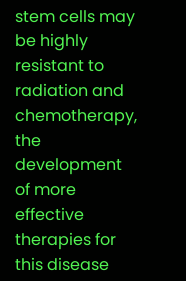stem cells may be highly resistant to radiation and chemotherapy, the development of more effective therapies for this disease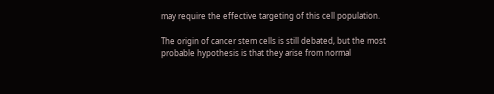may require the effective targeting of this cell population.

The origin of cancer stem cells is still debated, but the most probable hypothesis is that they arise from normal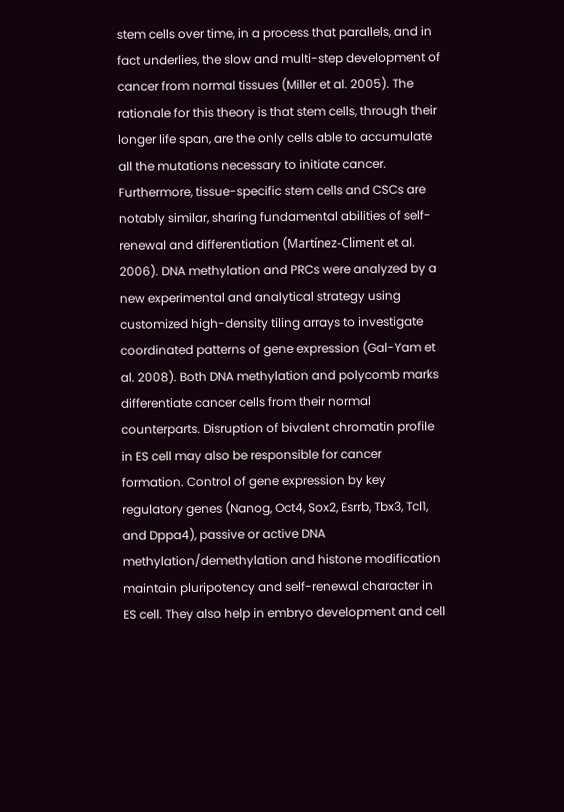stem cells over time, in a process that parallels, and in fact underlies, the slow and multi-step development of cancer from normal tissues (Miller et al. 2005). The rationale for this theory is that stem cells, through their longer life span, are the only cells able to accumulate all the mutations necessary to initiate cancer. Furthermore, tissue-specific stem cells and CSCs are notably similar, sharing fundamental abilities of self-renewal and differentiation (Martínez-Climent et al. 2006). DNA methylation and PRCs were analyzed by a new experimental and analytical strategy using customized high-density tiling arrays to investigate coordinated patterns of gene expression (Gal-Yam et al. 2008). Both DNA methylation and polycomb marks differentiate cancer cells from their normal counterparts. Disruption of bivalent chromatin profile in ES cell may also be responsible for cancer formation. Control of gene expression by key regulatory genes (Nanog, Oct4, Sox2, Esrrb, Tbx3, Tcl1, and Dppa4), passive or active DNA methylation/demethylation and histone modification maintain pluripotency and self-renewal character in ES cell. They also help in embryo development and cell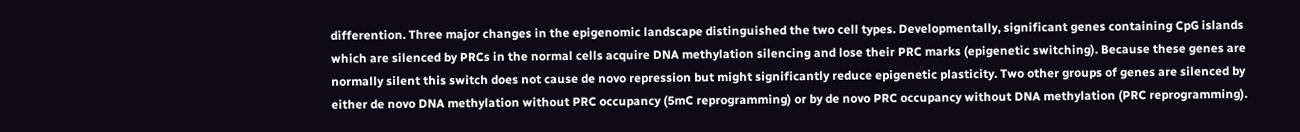differention. Three major changes in the epigenomic landscape distinguished the two cell types. Developmentally, significant genes containing CpG islands which are silenced by PRCs in the normal cells acquire DNA methylation silencing and lose their PRC marks (epigenetic switching). Because these genes are normally silent this switch does not cause de novo repression but might significantly reduce epigenetic plasticity. Two other groups of genes are silenced by either de novo DNA methylation without PRC occupancy (5mC reprogramming) or by de novo PRC occupancy without DNA methylation (PRC reprogramming).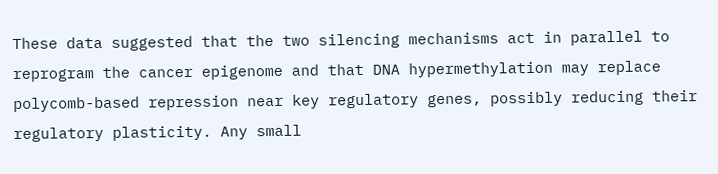These data suggested that the two silencing mechanisms act in parallel to reprogram the cancer epigenome and that DNA hypermethylation may replace polycomb-based repression near key regulatory genes, possibly reducing their regulatory plasticity. Any small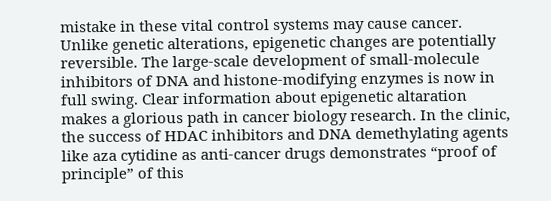mistake in these vital control systems may cause cancer. Unlike genetic alterations, epigenetic changes are potentially reversible. The large-scale development of small-molecule inhibitors of DNA and histone-modifying enzymes is now in full swing. Clear information about epigenetic altaration makes a glorious path in cancer biology research. In the clinic, the success of HDAC inhibitors and DNA demethylating agents like aza cytidine as anti-cancer drugs demonstrates “proof of principle” of this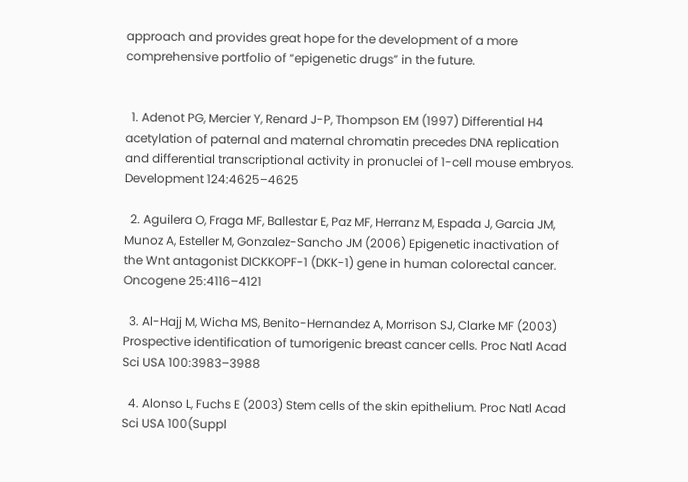approach and provides great hope for the development of a more comprehensive portfolio of “epigenetic drugs” in the future.


  1. Adenot PG, Mercier Y, Renard J-P, Thompson EM (1997) Differential H4 acetylation of paternal and maternal chromatin precedes DNA replication and differential transcriptional activity in pronuclei of 1-cell mouse embryos. Development 124:4625–4625

  2. Aguilera O, Fraga MF, Ballestar E, Paz MF, Herranz M, Espada J, Garcia JM, Munoz A, Esteller M, Gonzalez-Sancho JM (2006) Epigenetic inactivation of the Wnt antagonist DICKKOPF-1 (DKK-1) gene in human colorectal cancer. Oncogene 25:4116–4121

  3. Al-Hajj M, Wicha MS, Benito-Hernandez A, Morrison SJ, Clarke MF (2003) Prospective identification of tumorigenic breast cancer cells. Proc Natl Acad Sci USA 100:3983–3988

  4. Alonso L, Fuchs E (2003) Stem cells of the skin epithelium. Proc Natl Acad Sci USA 100(Suppl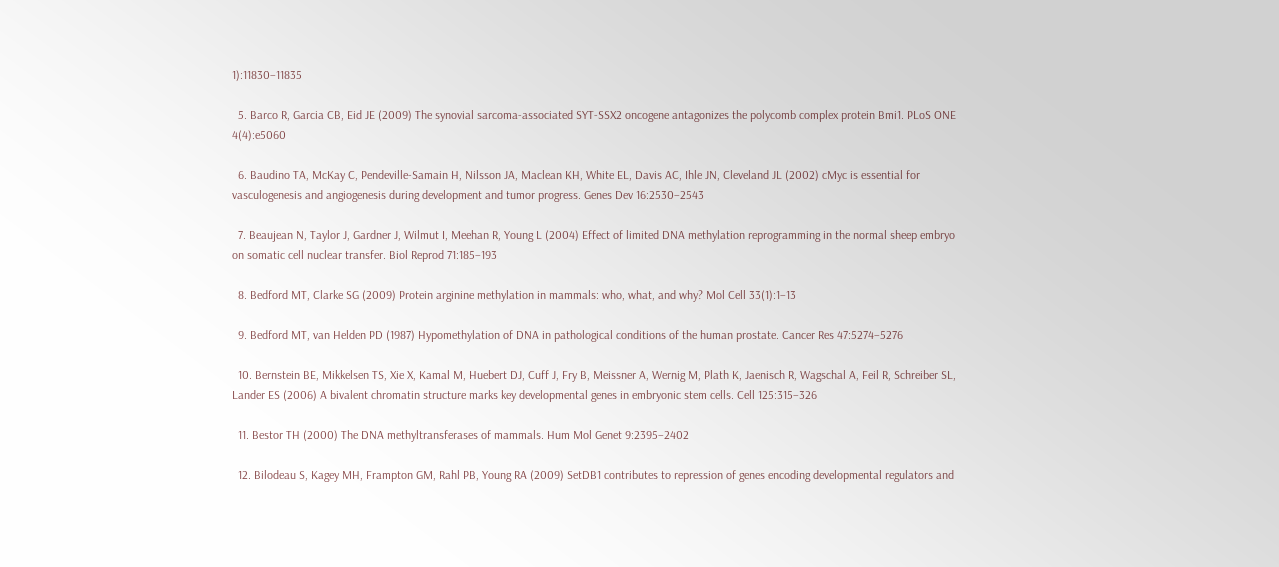1):11830–11835

  5. Barco R, Garcia CB, Eid JE (2009) The synovial sarcoma-associated SYT-SSX2 oncogene antagonizes the polycomb complex protein Bmi1. PLoS ONE 4(4):e5060

  6. Baudino TA, McKay C, Pendeville-Samain H, Nilsson JA, Maclean KH, White EL, Davis AC, Ihle JN, Cleveland JL (2002) cMyc is essential for vasculogenesis and angiogenesis during development and tumor progress. Genes Dev 16:2530–2543

  7. Beaujean N, Taylor J, Gardner J, Wilmut I, Meehan R, Young L (2004) Effect of limited DNA methylation reprogramming in the normal sheep embryo on somatic cell nuclear transfer. Biol Reprod 71:185–193

  8. Bedford MT, Clarke SG (2009) Protein arginine methylation in mammals: who, what, and why? Mol Cell 33(1):1–13

  9. Bedford MT, van Helden PD (1987) Hypomethylation of DNA in pathological conditions of the human prostate. Cancer Res 47:5274–5276

  10. Bernstein BE, Mikkelsen TS, Xie X, Kamal M, Huebert DJ, Cuff J, Fry B, Meissner A, Wernig M, Plath K, Jaenisch R, Wagschal A, Feil R, Schreiber SL, Lander ES (2006) A bivalent chromatin structure marks key developmental genes in embryonic stem cells. Cell 125:315–326

  11. Bestor TH (2000) The DNA methyltransferases of mammals. Hum Mol Genet 9:2395–2402

  12. Bilodeau S, Kagey MH, Frampton GM, Rahl PB, Young RA (2009) SetDB1 contributes to repression of genes encoding developmental regulators and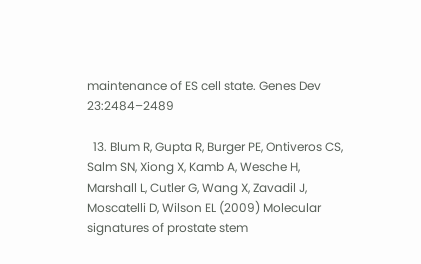maintenance of ES cell state. Genes Dev 23:2484–2489

  13. Blum R, Gupta R, Burger PE, Ontiveros CS, Salm SN, Xiong X, Kamb A, Wesche H, Marshall L, Cutler G, Wang X, Zavadil J, Moscatelli D, Wilson EL (2009) Molecular signatures of prostate stem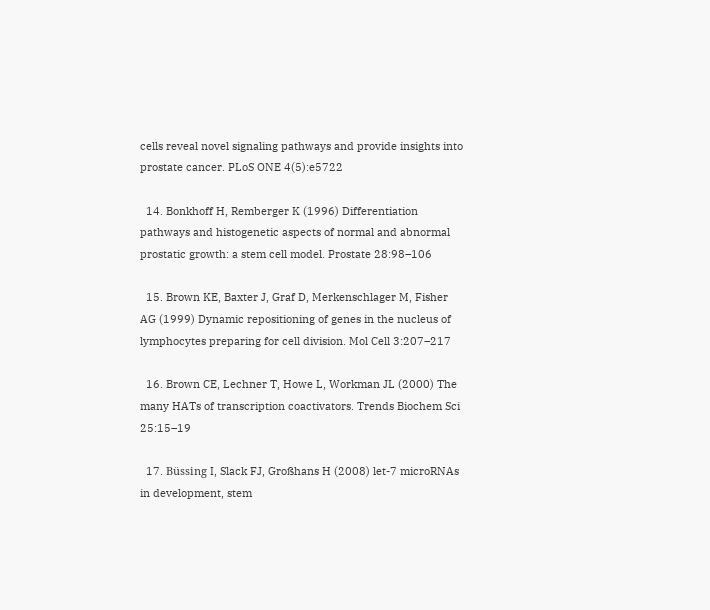cells reveal novel signaling pathways and provide insights into prostate cancer. PLoS ONE 4(5):e5722

  14. Bonkhoff H, Remberger K (1996) Differentiation pathways and histogenetic aspects of normal and abnormal prostatic growth: a stem cell model. Prostate 28:98–106

  15. Brown KE, Baxter J, Graf D, Merkenschlager M, Fisher AG (1999) Dynamic repositioning of genes in the nucleus of lymphocytes preparing for cell division. Mol Cell 3:207–217

  16. Brown CE, Lechner T, Howe L, Workman JL (2000) The many HATs of transcription coactivators. Trends Biochem Sci 25:15–19

  17. Büssing I, Slack FJ, Großhans H (2008) let-7 microRNAs in development, stem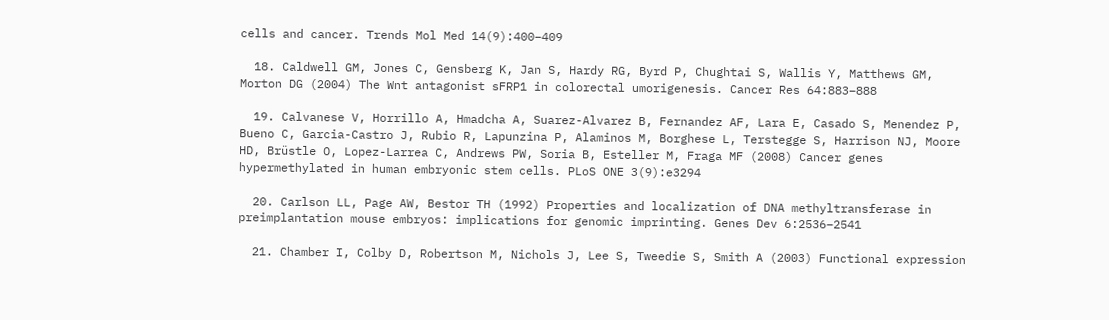cells and cancer. Trends Mol Med 14(9):400–409

  18. Caldwell GM, Jones C, Gensberg K, Jan S, Hardy RG, Byrd P, Chughtai S, Wallis Y, Matthews GM, Morton DG (2004) The Wnt antagonist sFRP1 in colorectal umorigenesis. Cancer Res 64:883–888

  19. Calvanese V, Horrillo A, Hmadcha A, Suarez-Alvarez B, Fernandez AF, Lara E, Casado S, Menendez P, Bueno C, Garcia-Castro J, Rubio R, Lapunzina P, Alaminos M, Borghese L, Terstegge S, Harrison NJ, Moore HD, Brüstle O, Lopez-Larrea C, Andrews PW, Soria B, Esteller M, Fraga MF (2008) Cancer genes hypermethylated in human embryonic stem cells. PLoS ONE 3(9):e3294

  20. Carlson LL, Page AW, Bestor TH (1992) Properties and localization of DNA methyltransferase in preimplantation mouse embryos: implications for genomic imprinting. Genes Dev 6:2536–2541

  21. Chamber I, Colby D, Robertson M, Nichols J, Lee S, Tweedie S, Smith A (2003) Functional expression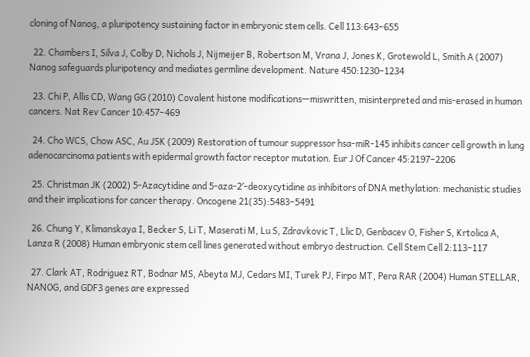cloning of Nanog, a pluripotency sustaining factor in embryonic stem cells. Cell 113:643–655

  22. Chambers I, Silva J, Colby D, Nichols J, Nijmeijer B, Robertson M, Vrana J, Jones K, Grotewold L, Smith A (2007) Nanog safeguards pluripotency and mediates germline development. Nature 450:1230–1234

  23. Chi P, Allis CD, Wang GG (2010) Covalent histone modifications—miswritten, misinterpreted and mis-erased in human cancers. Nat Rev Cancer 10:457–469

  24. Cho WCS, Chow ASC, Au JSK (2009) Restoration of tumour suppressor hsa-miR-145 inhibits cancer cell growth in lung adenocarcinoma patients with epidermal growth factor receptor mutation. Eur J Of Cancer 45:2197–2206

  25. Christman JK (2002) 5-Azacytidine and 5-aza-2′-deoxycytidine as inhibitors of DNA methylation: mechanistic studies and their implications for cancer therapy. Oncogene 21(35):5483–5491

  26. Chung Y, Klimanskaya I, Becker S, Li T, Maserati M, Lu S, Zdravkovic T, Llic D, Genbacev O, Fisher S, Krtolica A, Lanza R (2008) Human embryonic stem cell lines generated without embryo destruction. Cell Stem Cell 2:113–117

  27. Clark AT, Rodriguez RT, Bodnar MS, Abeyta MJ, Cedars MI, Turek PJ, Firpo MT, Pera RAR (2004) Human STELLAR, NANOG, and GDF3 genes are expressed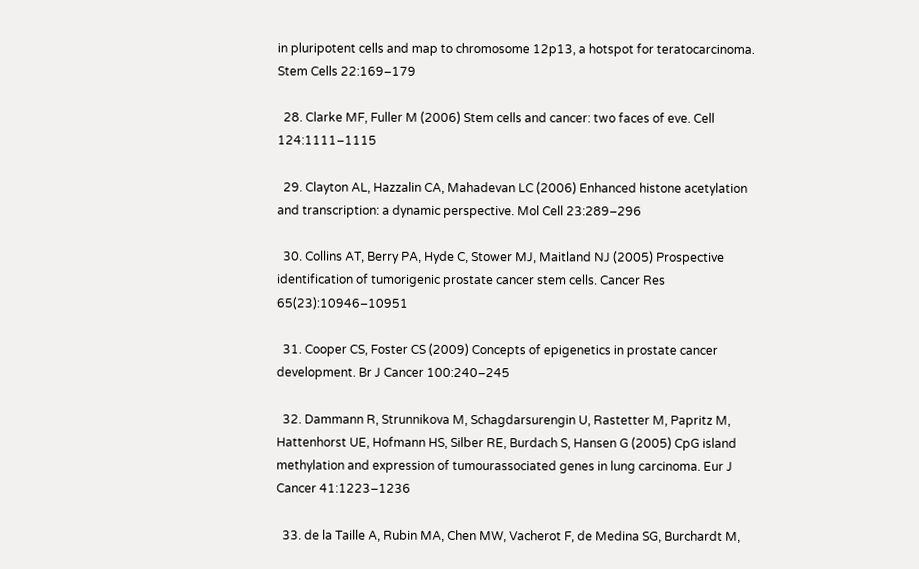in pluripotent cells and map to chromosome 12p13, a hotspot for teratocarcinoma. Stem Cells 22:169–179

  28. Clarke MF, Fuller M (2006) Stem cells and cancer: two faces of eve. Cell 124:1111–1115

  29. Clayton AL, Hazzalin CA, Mahadevan LC (2006) Enhanced histone acetylation and transcription: a dynamic perspective. Mol Cell 23:289–296

  30. Collins AT, Berry PA, Hyde C, Stower MJ, Maitland NJ (2005) Prospective identification of tumorigenic prostate cancer stem cells. Cancer Res 65(23):10946–10951

  31. Cooper CS, Foster CS (2009) Concepts of epigenetics in prostate cancer development. Br J Cancer 100:240–245

  32. Dammann R, Strunnikova M, Schagdarsurengin U, Rastetter M, Papritz M, Hattenhorst UE, Hofmann HS, Silber RE, Burdach S, Hansen G (2005) CpG island methylation and expression of tumourassociated genes in lung carcinoma. Eur J Cancer 41:1223–1236

  33. de la Taille A, Rubin MA, Chen MW, Vacherot F, de Medina SG, Burchardt M,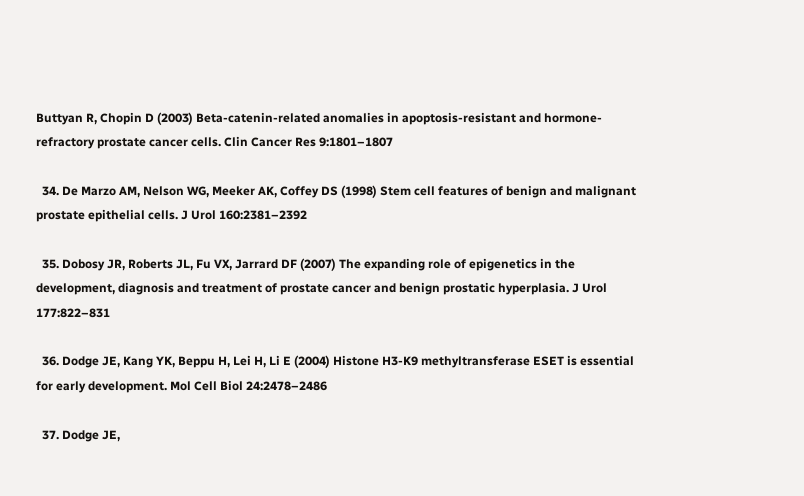Buttyan R, Chopin D (2003) Beta-catenin-related anomalies in apoptosis-resistant and hormone-refractory prostate cancer cells. Clin Cancer Res 9:1801–1807

  34. De Marzo AM, Nelson WG, Meeker AK, Coffey DS (1998) Stem cell features of benign and malignant prostate epithelial cells. J Urol 160:2381–2392

  35. Dobosy JR, Roberts JL, Fu VX, Jarrard DF (2007) The expanding role of epigenetics in the development, diagnosis and treatment of prostate cancer and benign prostatic hyperplasia. J Urol 177:822–831

  36. Dodge JE, Kang YK, Beppu H, Lei H, Li E (2004) Histone H3-K9 methyltransferase ESET is essential for early development. Mol Cell Biol 24:2478–2486

  37. Dodge JE,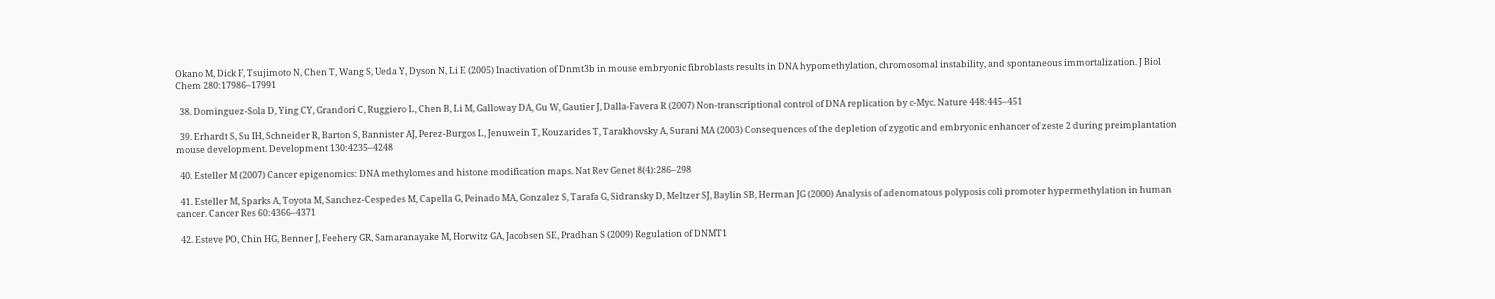Okano M, Dick F, Tsujimoto N, Chen T, Wang S, Ueda Y, Dyson N, Li E (2005) Inactivation of Dnmt3b in mouse embryonic fibroblasts results in DNA hypomethylation, chromosomal instability, and spontaneous immortalization. J Biol Chem 280:17986–17991

  38. Dominguez-Sola D, Ying CY, Grandori C, Ruggiero L, Chen B, Li M, Galloway DA, Gu W, Gautier J, Dalla-Favera R (2007) Non-transcriptional control of DNA replication by c-Myc. Nature 448:445–451

  39. Erhardt S, Su IH, Schneider R, Barton S, Bannister AJ, Perez-Burgos L, Jenuwein T, Kouzarides T, Tarakhovsky A, Surani MA (2003) Consequences of the depletion of zygotic and embryonic enhancer of zeste 2 during preimplantation mouse development. Development 130:4235–4248

  40. Esteller M (2007) Cancer epigenomics: DNA methylomes and histone modification maps. Nat Rev Genet 8(4):286–298

  41. Esteller M, Sparks A, Toyota M, Sanchez-Cespedes M, Capella G, Peinado MA, Gonzalez S, Tarafa G, Sidransky D, Meltzer SJ, Baylin SB, Herman JG (2000) Analysis of adenomatous polyposis coli promoter hypermethylation in human cancer. Cancer Res 60:4366–4371

  42. Esteve PO, Chin HG, Benner J, Feehery GR, Samaranayake M, Horwitz GA, Jacobsen SE, Pradhan S (2009) Regulation of DNMT1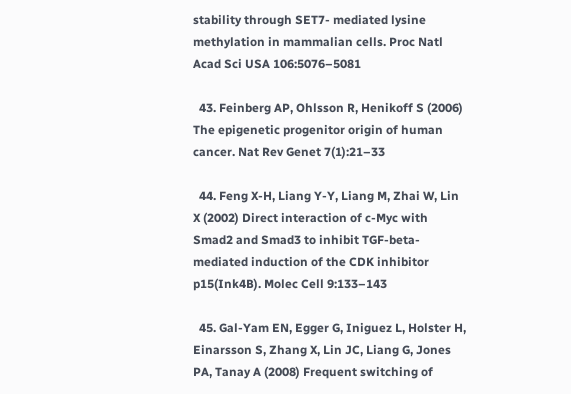stability through SET7- mediated lysine methylation in mammalian cells. Proc Natl Acad Sci USA 106:5076–5081

  43. Feinberg AP, Ohlsson R, Henikoff S (2006) The epigenetic progenitor origin of human cancer. Nat Rev Genet 7(1):21–33

  44. Feng X-H, Liang Y-Y, Liang M, Zhai W, Lin X (2002) Direct interaction of c-Myc with Smad2 and Smad3 to inhibit TGF-beta-mediated induction of the CDK inhibitor p15(Ink4B). Molec Cell 9:133–143

  45. Gal-Yam EN, Egger G, Iniguez L, Holster H, Einarsson S, Zhang X, Lin JC, Liang G, Jones PA, Tanay A (2008) Frequent switching of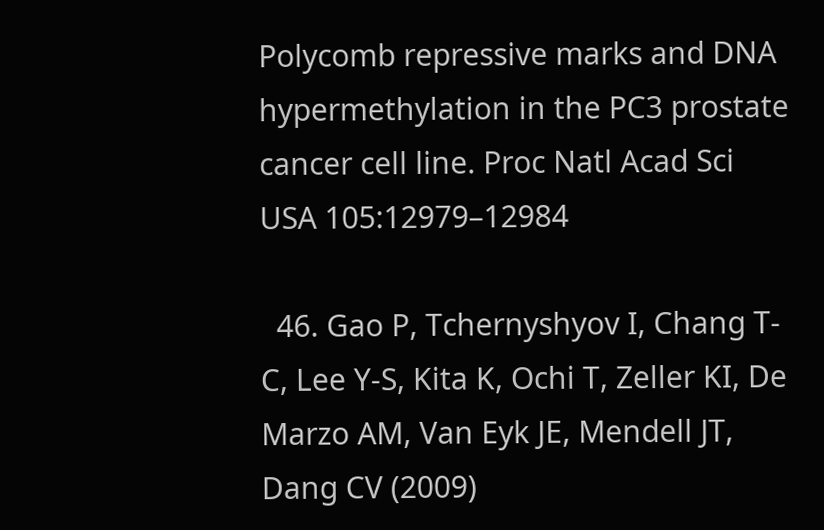Polycomb repressive marks and DNA hypermethylation in the PC3 prostate cancer cell line. Proc Natl Acad Sci USA 105:12979–12984

  46. Gao P, Tchernyshyov I, Chang T-C, Lee Y-S, Kita K, Ochi T, Zeller KI, De Marzo AM, Van Eyk JE, Mendell JT, Dang CV (2009)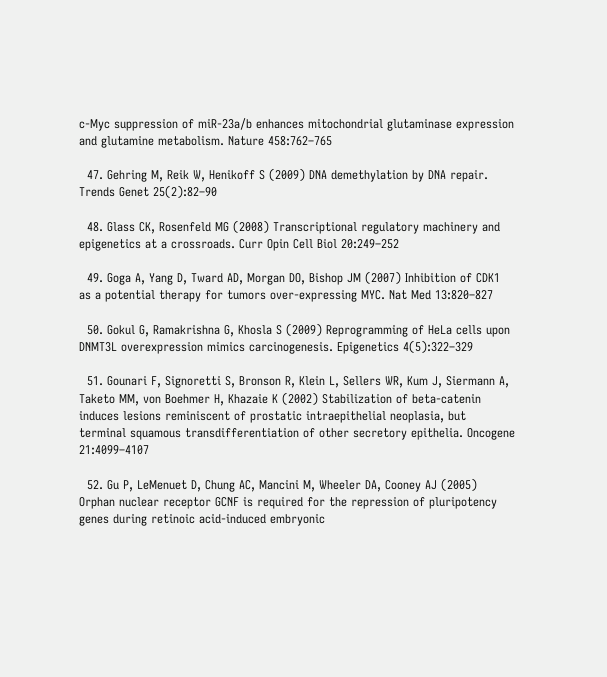c-Myc suppression of miR-23a/b enhances mitochondrial glutaminase expression and glutamine metabolism. Nature 458:762–765

  47. Gehring M, Reik W, Henikoff S (2009) DNA demethylation by DNA repair. Trends Genet 25(2):82–90

  48. Glass CK, Rosenfeld MG (2008) Transcriptional regulatory machinery and epigenetics at a crossroads. Curr Opin Cell Biol 20:249–252

  49. Goga A, Yang D, Tward AD, Morgan DO, Bishop JM (2007) Inhibition of CDK1 as a potential therapy for tumors over-expressing MYC. Nat Med 13:820–827

  50. Gokul G, Ramakrishna G, Khosla S (2009) Reprogramming of HeLa cells upon DNMT3L overexpression mimics carcinogenesis. Epigenetics 4(5):322–329

  51. Gounari F, Signoretti S, Bronson R, Klein L, Sellers WR, Kum J, Siermann A, Taketo MM, von Boehmer H, Khazaie K (2002) Stabilization of beta-catenin induces lesions reminiscent of prostatic intraepithelial neoplasia, but terminal squamous transdifferentiation of other secretory epithelia. Oncogene 21:4099–4107

  52. Gu P, LeMenuet D, Chung AC, Mancini M, Wheeler DA, Cooney AJ (2005) Orphan nuclear receptor GCNF is required for the repression of pluripotency genes during retinoic acid-induced embryonic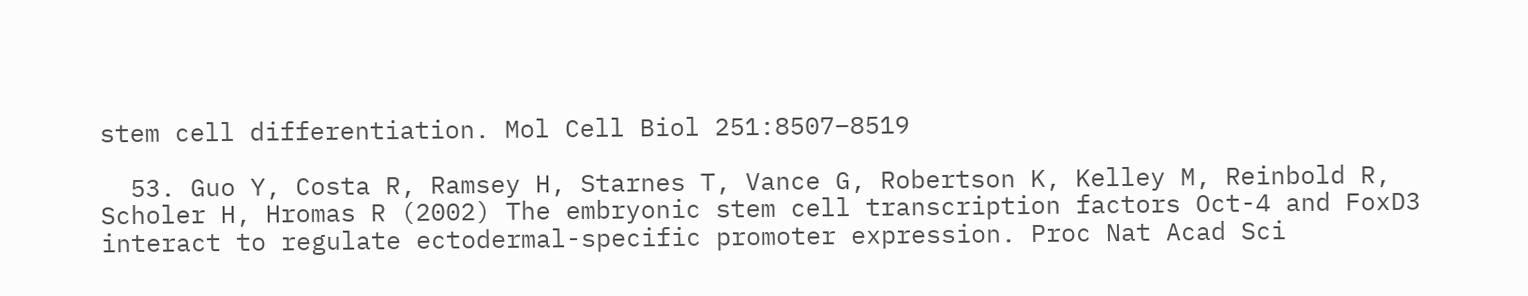stem cell differentiation. Mol Cell Biol 251:8507–8519

  53. Guo Y, Costa R, Ramsey H, Starnes T, Vance G, Robertson K, Kelley M, Reinbold R, Scholer H, Hromas R (2002) The embryonic stem cell transcription factors Oct-4 and FoxD3 interact to regulate ectodermal-specific promoter expression. Proc Nat Acad Sci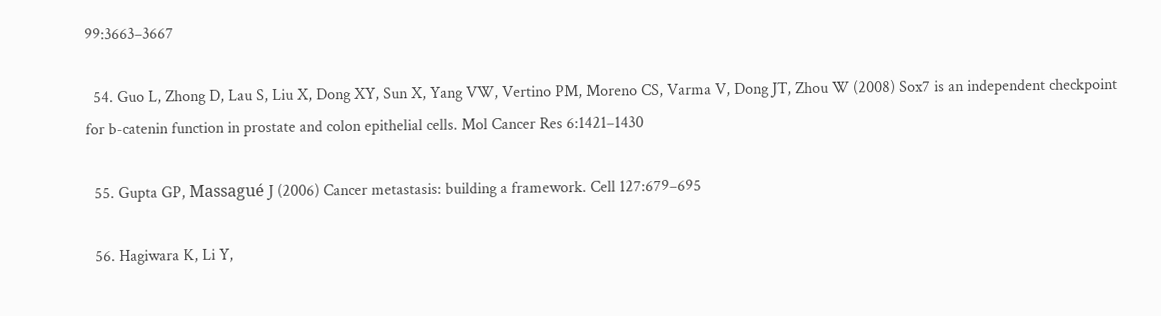99:3663–3667

  54. Guo L, Zhong D, Lau S, Liu X, Dong XY, Sun X, Yang VW, Vertino PM, Moreno CS, Varma V, Dong JT, Zhou W (2008) Sox7 is an independent checkpoint for b-catenin function in prostate and colon epithelial cells. Mol Cancer Res 6:1421–1430

  55. Gupta GP, Massagué J (2006) Cancer metastasis: building a framework. Cell 127:679–695

  56. Hagiwara K, Li Y,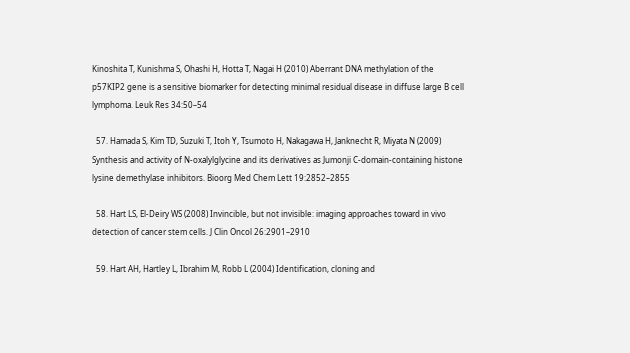Kinoshita T, Kunishma S, Ohashi H, Hotta T, Nagai H (2010) Aberrant DNA methylation of the p57KIP2 gene is a sensitive biomarker for detecting minimal residual disease in diffuse large B cell lymphoma. Leuk Res 34:50–54

  57. Hamada S, Kim TD, Suzuki T, Itoh Y, Tsumoto H, Nakagawa H, Janknecht R, Miyata N (2009) Synthesis and activity of N-oxalylglycine and its derivatives as Jumonji C-domain-containing histone lysine demethylase inhibitors. Bioorg Med Chem Lett 19:2852–2855

  58. Hart LS, El-Deiry WS (2008) Invincible, but not invisible: imaging approaches toward in vivo detection of cancer stem cells. J Clin Oncol 26:2901–2910

  59. Hart AH, Hartley L, Ibrahim M, Robb L (2004) Identification, cloning and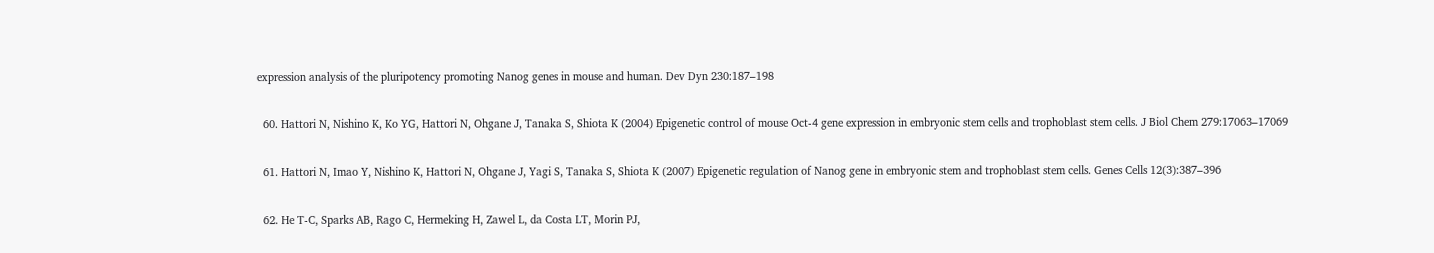expression analysis of the pluripotency promoting Nanog genes in mouse and human. Dev Dyn 230:187–198

  60. Hattori N, Nishino K, Ko YG, Hattori N, Ohgane J, Tanaka S, Shiota K (2004) Epigenetic control of mouse Oct-4 gene expression in embryonic stem cells and trophoblast stem cells. J Biol Chem 279:17063–17069

  61. Hattori N, Imao Y, Nishino K, Hattori N, Ohgane J, Yagi S, Tanaka S, Shiota K (2007) Epigenetic regulation of Nanog gene in embryonic stem and trophoblast stem cells. Genes Cells 12(3):387–396

  62. He T-C, Sparks AB, Rago C, Hermeking H, Zawel L, da Costa LT, Morin PJ,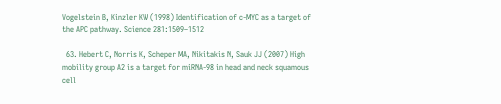Vogelstein B, Kinzler KW (1998) Identification of c-MYC as a target of the APC pathway. Science 281:1509–1512

  63. Hebert C, Norris K, Scheper MA, Nikitakis N, Sauk JJ (2007) High mobility group A2 is a target for miRNA-98 in head and neck squamous cell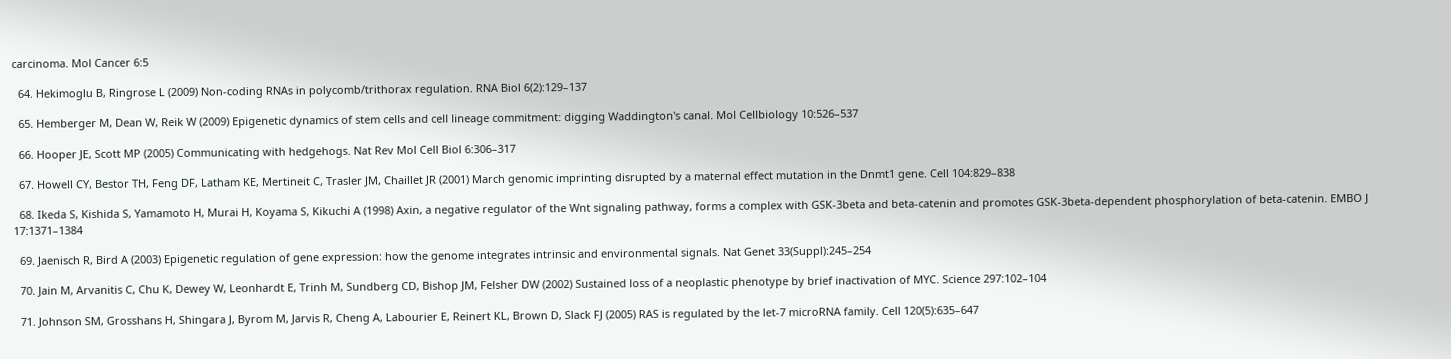carcinoma. Mol Cancer 6:5

  64. Hekimoglu B, Ringrose L (2009) Non-coding RNAs in polycomb/trithorax regulation. RNA Biol 6(2):129–137

  65. Hemberger M, Dean W, Reik W (2009) Epigenetic dynamics of stem cells and cell lineage commitment: digging Waddington's canal. Mol Cellbiology 10:526–537

  66. Hooper JE, Scott MP (2005) Communicating with hedgehogs. Nat Rev Mol Cell Biol 6:306–317

  67. Howell CY, Bestor TH, Feng DF, Latham KE, Mertineit C, Trasler JM, Chaillet JR (2001) March genomic imprinting disrupted by a maternal effect mutation in the Dnmt1 gene. Cell 104:829–838

  68. Ikeda S, Kishida S, Yamamoto H, Murai H, Koyama S, Kikuchi A (1998) Axin, a negative regulator of the Wnt signaling pathway, forms a complex with GSK-3beta and beta-catenin and promotes GSK-3beta-dependent phosphorylation of beta-catenin. EMBO J 17:1371–1384

  69. Jaenisch R, Bird A (2003) Epigenetic regulation of gene expression: how the genome integrates intrinsic and environmental signals. Nat Genet 33(Suppl):245–254

  70. Jain M, Arvanitis C, Chu K, Dewey W, Leonhardt E, Trinh M, Sundberg CD, Bishop JM, Felsher DW (2002) Sustained loss of a neoplastic phenotype by brief inactivation of MYC. Science 297:102–104

  71. Johnson SM, Grosshans H, Shingara J, Byrom M, Jarvis R, Cheng A, Labourier E, Reinert KL, Brown D, Slack FJ (2005) RAS is regulated by the let-7 microRNA family. Cell 120(5):635–647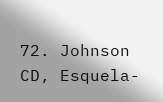72. Johnson CD, Esquela-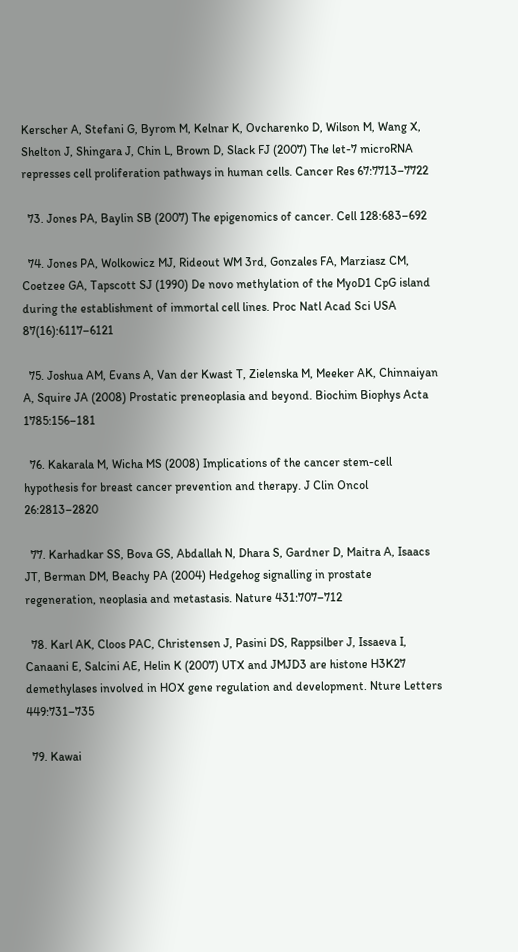Kerscher A, Stefani G, Byrom M, Kelnar K, Ovcharenko D, Wilson M, Wang X, Shelton J, Shingara J, Chin L, Brown D, Slack FJ (2007) The let-7 microRNA represses cell proliferation pathways in human cells. Cancer Res 67:7713–7722

  73. Jones PA, Baylin SB (2007) The epigenomics of cancer. Cell 128:683–692

  74. Jones PA, Wolkowicz MJ, Rideout WM 3rd, Gonzales FA, Marziasz CM, Coetzee GA, Tapscott SJ (1990) De novo methylation of the MyoD1 CpG island during the establishment of immortal cell lines. Proc Natl Acad Sci USA 87(16):6117–6121

  75. Joshua AM, Evans A, Van der Kwast T, Zielenska M, Meeker AK, Chinnaiyan A, Squire JA (2008) Prostatic preneoplasia and beyond. Biochim Biophys Acta 1785:156–181

  76. Kakarala M, Wicha MS (2008) Implications of the cancer stem-cell hypothesis for breast cancer prevention and therapy. J Clin Oncol 26:2813–2820

  77. Karhadkar SS, Bova GS, Abdallah N, Dhara S, Gardner D, Maitra A, Isaacs JT, Berman DM, Beachy PA (2004) Hedgehog signalling in prostate regeneration, neoplasia and metastasis. Nature 431:707–712

  78. Karl AK, Cloos PAC, Christensen J, Pasini DS, Rappsilber J, Issaeva I, Canaani E, Salcini AE, Helin K (2007) UTX and JMJD3 are histone H3K27 demethylases involved in HOX gene regulation and development. Nture Letters 449:731–735

  79. Kawai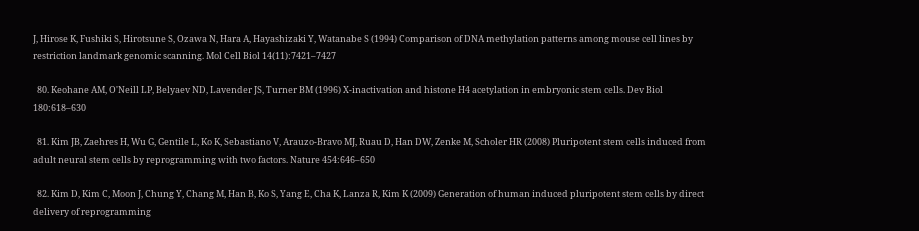J, Hirose K, Fushiki S, Hirotsune S, Ozawa N, Hara A, Hayashizaki Y, Watanabe S (1994) Comparison of DNA methylation patterns among mouse cell lines by restriction landmark genomic scanning. Mol Cell Biol 14(11):7421–7427

  80. Keohane AM, O'Neill LP, Belyaev ND, Lavender JS, Turner BM (1996) X-inactivation and histone H4 acetylation in embryonic stem cells. Dev Biol 180:618–630

  81. Kim JB, Zaehres H, Wu G, Gentile L, Ko K, Sebastiano V, Arauzo-Bravo MJ, Ruau D, Han DW, Zenke M, Scholer HR (2008) Pluripotent stem cells induced from adult neural stem cells by reprogramming with two factors. Nature 454:646–650

  82. Kim D, Kim C, Moon J, Chung Y, Chang M, Han B, Ko S, Yang E, Cha K, Lanza R, Kim K (2009) Generation of human induced pluripotent stem cells by direct delivery of reprogramming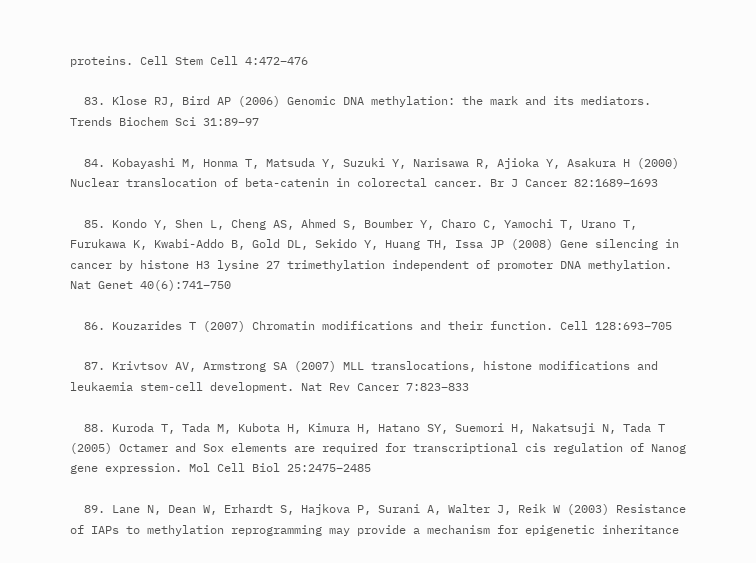proteins. Cell Stem Cell 4:472–476

  83. Klose RJ, Bird AP (2006) Genomic DNA methylation: the mark and its mediators. Trends Biochem Sci 31:89–97

  84. Kobayashi M, Honma T, Matsuda Y, Suzuki Y, Narisawa R, Ajioka Y, Asakura H (2000) Nuclear translocation of beta-catenin in colorectal cancer. Br J Cancer 82:1689–1693

  85. Kondo Y, Shen L, Cheng AS, Ahmed S, Boumber Y, Charo C, Yamochi T, Urano T, Furukawa K, Kwabi-Addo B, Gold DL, Sekido Y, Huang TH, Issa JP (2008) Gene silencing in cancer by histone H3 lysine 27 trimethylation independent of promoter DNA methylation. Nat Genet 40(6):741–750

  86. Kouzarides T (2007) Chromatin modifications and their function. Cell 128:693–705

  87. Krivtsov AV, Armstrong SA (2007) MLL translocations, histone modifications and leukaemia stem-cell development. Nat Rev Cancer 7:823–833

  88. Kuroda T, Tada M, Kubota H, Kimura H, Hatano SY, Suemori H, Nakatsuji N, Tada T (2005) Octamer and Sox elements are required for transcriptional cis regulation of Nanog gene expression. Mol Cell Biol 25:2475–2485

  89. Lane N, Dean W, Erhardt S, Hajkova P, Surani A, Walter J, Reik W (2003) Resistance of IAPs to methylation reprogramming may provide a mechanism for epigenetic inheritance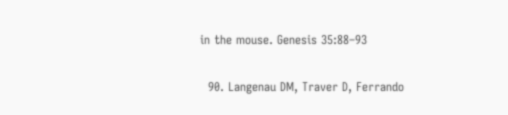in the mouse. Genesis 35:88–93

  90. Langenau DM, Traver D, Ferrando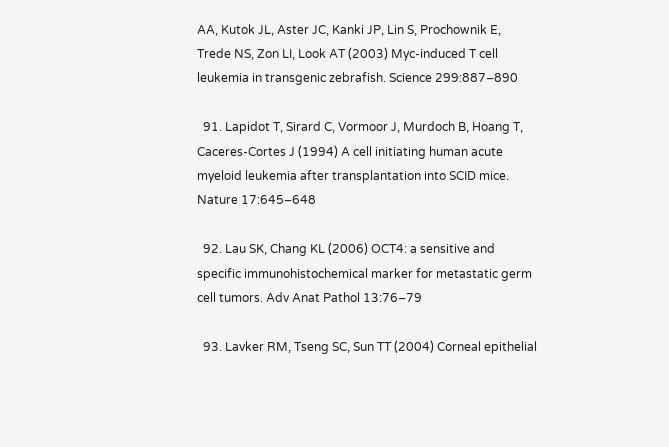AA, Kutok JL, Aster JC, Kanki JP, Lin S, Prochownik E, Trede NS, Zon LI, Look AT (2003) Myc-induced T cell leukemia in transgenic zebrafish. Science 299:887–890

  91. Lapidot T, Sirard C, Vormoor J, Murdoch B, Hoang T, Caceres-Cortes J (1994) A cell initiating human acute myeloid leukemia after transplantation into SCID mice. Nature 17:645–648

  92. Lau SK, Chang KL (2006) OCT4: a sensitive and specific immunohistochemical marker for metastatic germ cell tumors. Adv Anat Pathol 13:76–79

  93. Lavker RM, Tseng SC, Sun TT (2004) Corneal epithelial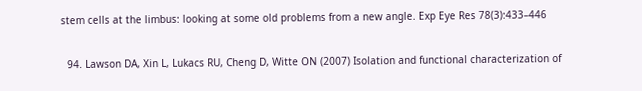stem cells at the limbus: looking at some old problems from a new angle. Exp Eye Res 78(3):433–446

  94. Lawson DA, Xin L, Lukacs RU, Cheng D, Witte ON (2007) Isolation and functional characterization of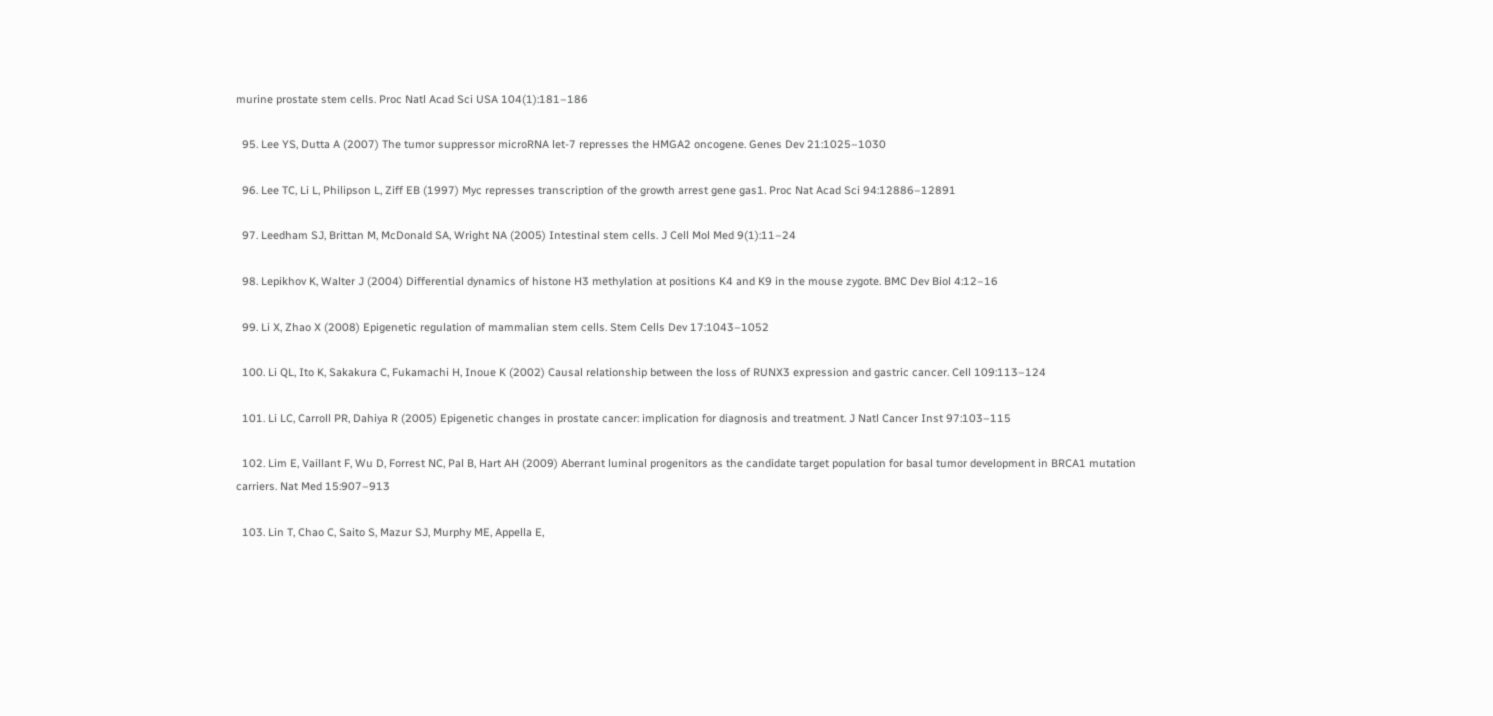murine prostate stem cells. Proc Natl Acad Sci USA 104(1):181–186

  95. Lee YS, Dutta A (2007) The tumor suppressor microRNA let-7 represses the HMGA2 oncogene. Genes Dev 21:1025–1030

  96. Lee TC, Li L, Philipson L, Ziff EB (1997) Myc represses transcription of the growth arrest gene gas1. Proc Nat Acad Sci 94:12886–12891

  97. Leedham SJ, Brittan M, McDonald SA, Wright NA (2005) Intestinal stem cells. J Cell Mol Med 9(1):11–24

  98. Lepikhov K, Walter J (2004) Differential dynamics of histone H3 methylation at positions K4 and K9 in the mouse zygote. BMC Dev Biol 4:12–16

  99. Li X, Zhao X (2008) Epigenetic regulation of mammalian stem cells. Stem Cells Dev 17:1043–1052

  100. Li QL, Ito K, Sakakura C, Fukamachi H, Inoue K (2002) Causal relationship between the loss of RUNX3 expression and gastric cancer. Cell 109:113–124

  101. Li LC, Carroll PR, Dahiya R (2005) Epigenetic changes in prostate cancer: implication for diagnosis and treatment. J Natl Cancer Inst 97:103–115

  102. Lim E, Vaillant F, Wu D, Forrest NC, Pal B, Hart AH (2009) Aberrant luminal progenitors as the candidate target population for basal tumor development in BRCA1 mutation carriers. Nat Med 15:907–913

  103. Lin T, Chao C, Saito S, Mazur SJ, Murphy ME, Appella E,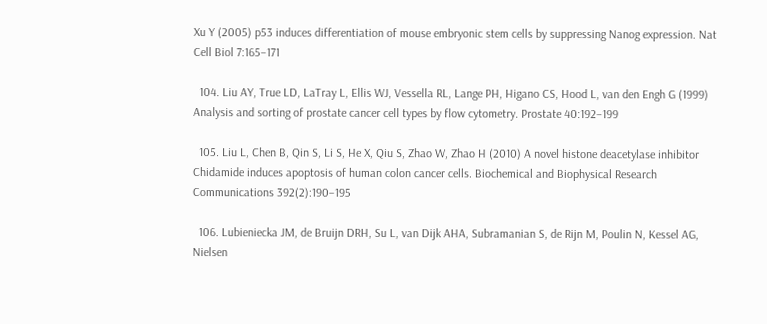Xu Y (2005) p53 induces differentiation of mouse embryonic stem cells by suppressing Nanog expression. Nat Cell Biol 7:165–171

  104. Liu AY, True LD, LaTray L, Ellis WJ, Vessella RL, Lange PH, Higano CS, Hood L, van den Engh G (1999) Analysis and sorting of prostate cancer cell types by flow cytometry. Prostate 40:192–199

  105. Liu L, Chen B, Qin S, Li S, He X, Qiu S, Zhao W, Zhao H (2010) A novel histone deacetylase inhibitor Chidamide induces apoptosis of human colon cancer cells. Biochemical and Biophysical Research Communications 392(2):190–195

  106. Lubieniecka JM, de Bruijn DRH, Su L, van Dijk AHA, Subramanian S, de Rijn M, Poulin N, Kessel AG, Nielsen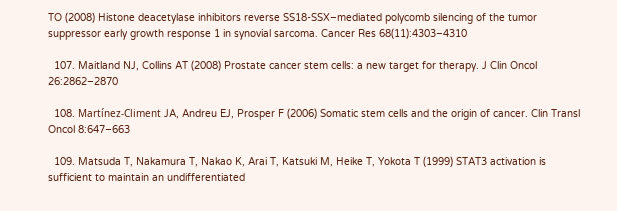TO (2008) Histone deacetylase inhibitors reverse SS18-SSX–mediated polycomb silencing of the tumor suppressor early growth response 1 in synovial sarcoma. Cancer Res 68(11):4303–4310

  107. Maitland NJ, Collins AT (2008) Prostate cancer stem cells: a new target for therapy. J Clin Oncol 26:2862–2870

  108. Martínez-Climent JA, Andreu EJ, Prosper F (2006) Somatic stem cells and the origin of cancer. Clin Transl Oncol 8:647–663

  109. Matsuda T, Nakamura T, Nakao K, Arai T, Katsuki M, Heike T, Yokota T (1999) STAT3 activation is sufficient to maintain an undifferentiated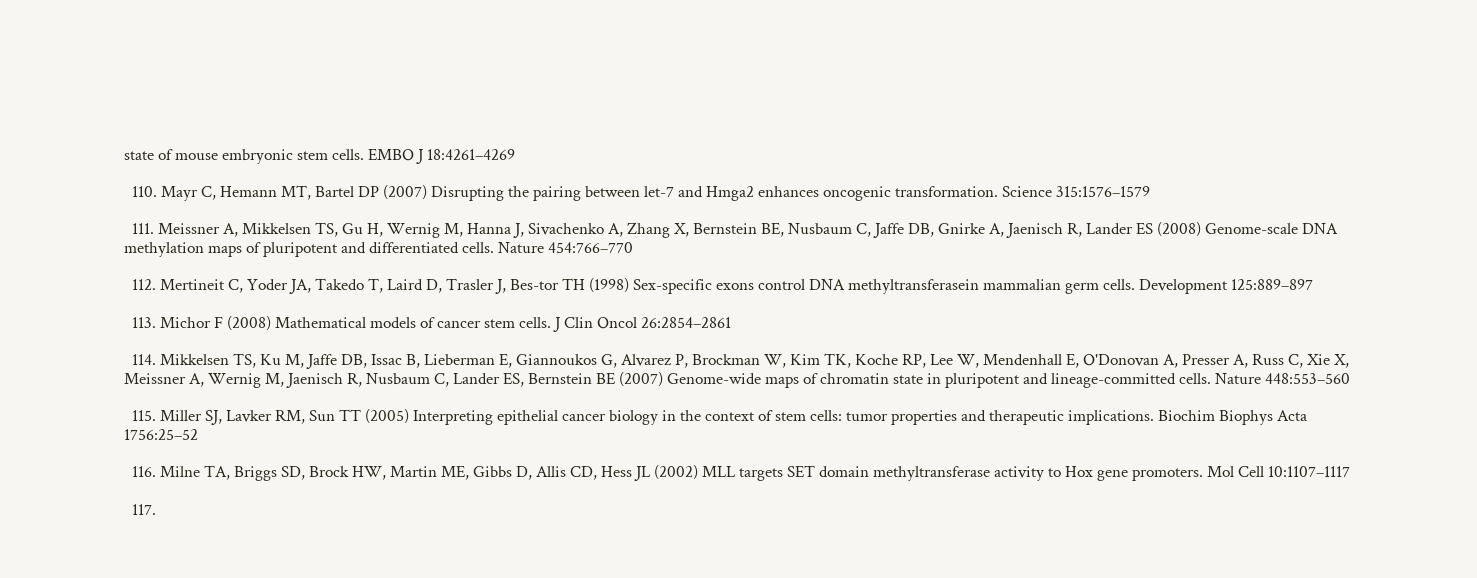state of mouse embryonic stem cells. EMBO J 18:4261–4269

  110. Mayr C, Hemann MT, Bartel DP (2007) Disrupting the pairing between let-7 and Hmga2 enhances oncogenic transformation. Science 315:1576–1579

  111. Meissner A, Mikkelsen TS, Gu H, Wernig M, Hanna J, Sivachenko A, Zhang X, Bernstein BE, Nusbaum C, Jaffe DB, Gnirke A, Jaenisch R, Lander ES (2008) Genome-scale DNA methylation maps of pluripotent and differentiated cells. Nature 454:766–770

  112. Mertineit C, Yoder JA, Takedo T, Laird D, Trasler J, Bes-tor TH (1998) Sex-specific exons control DNA methyltransferasein mammalian germ cells. Development 125:889–897

  113. Michor F (2008) Mathematical models of cancer stem cells. J Clin Oncol 26:2854–2861

  114. Mikkelsen TS, Ku M, Jaffe DB, Issac B, Lieberman E, Giannoukos G, Alvarez P, Brockman W, Kim TK, Koche RP, Lee W, Mendenhall E, O'Donovan A, Presser A, Russ C, Xie X, Meissner A, Wernig M, Jaenisch R, Nusbaum C, Lander ES, Bernstein BE (2007) Genome-wide maps of chromatin state in pluripotent and lineage-committed cells. Nature 448:553–560

  115. Miller SJ, Lavker RM, Sun TT (2005) Interpreting epithelial cancer biology in the context of stem cells: tumor properties and therapeutic implications. Biochim Biophys Acta 1756:25–52

  116. Milne TA, Briggs SD, Brock HW, Martin ME, Gibbs D, Allis CD, Hess JL (2002) MLL targets SET domain methyltransferase activity to Hox gene promoters. Mol Cell 10:1107–1117

  117.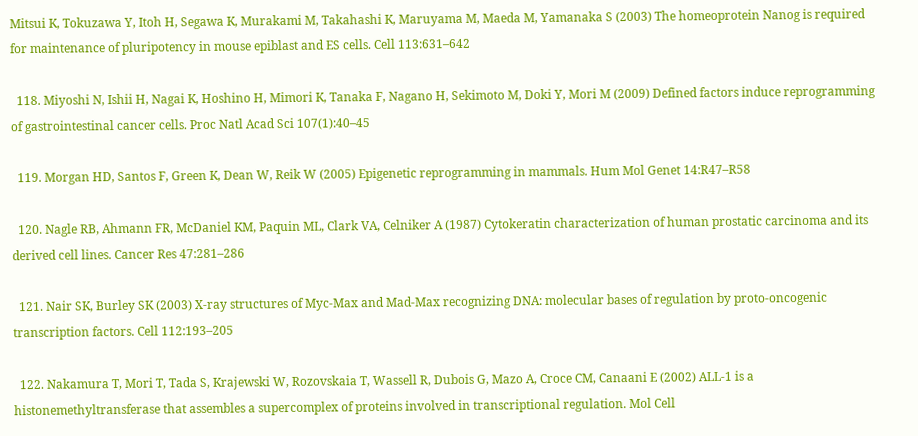Mitsui K, Tokuzawa Y, Itoh H, Segawa K, Murakami M, Takahashi K, Maruyama M, Maeda M, Yamanaka S (2003) The homeoprotein Nanog is required for maintenance of pluripotency in mouse epiblast and ES cells. Cell 113:631–642

  118. Miyoshi N, Ishii H, Nagai K, Hoshino H, Mimori K, Tanaka F, Nagano H, Sekimoto M, Doki Y, Mori M (2009) Defined factors induce reprogramming of gastrointestinal cancer cells. Proc Natl Acad Sci 107(1):40–45

  119. Morgan HD, Santos F, Green K, Dean W, Reik W (2005) Epigenetic reprogramming in mammals. Hum Mol Genet 14:R47–R58

  120. Nagle RB, Ahmann FR, McDaniel KM, Paquin ML, Clark VA, Celniker A (1987) Cytokeratin characterization of human prostatic carcinoma and its derived cell lines. Cancer Res 47:281–286

  121. Nair SK, Burley SK (2003) X-ray structures of Myc-Max and Mad-Max recognizing DNA: molecular bases of regulation by proto-oncogenic transcription factors. Cell 112:193–205

  122. Nakamura T, Mori T, Tada S, Krajewski W, Rozovskaia T, Wassell R, Dubois G, Mazo A, Croce CM, Canaani E (2002) ALL-1 is a histonemethyltransferase that assembles a supercomplex of proteins involved in transcriptional regulation. Mol Cell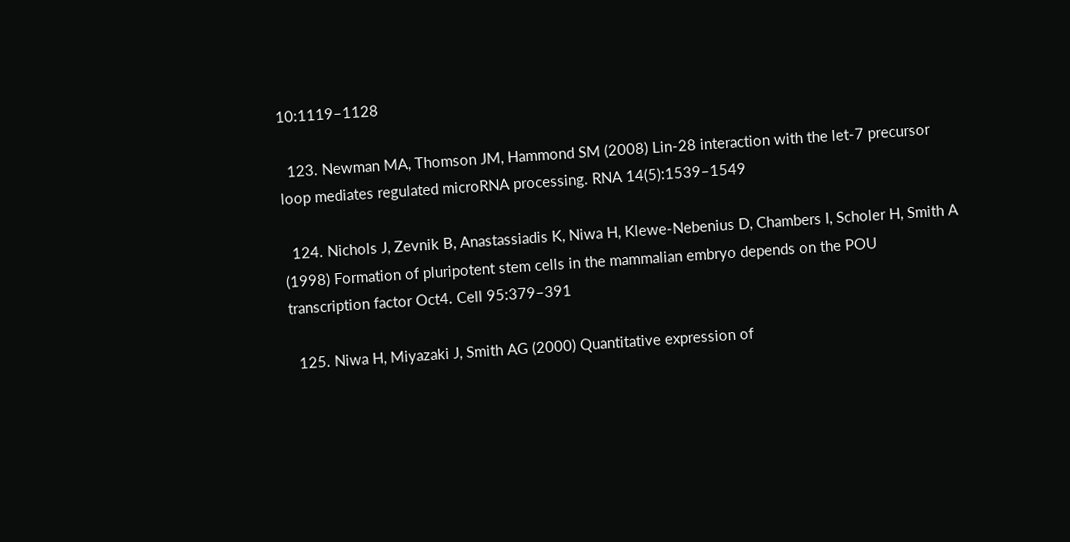10:1119–1128

  123. Newman MA, Thomson JM, Hammond SM (2008) Lin-28 interaction with the let-7 precursor loop mediates regulated microRNA processing. RNA 14(5):1539–1549

  124. Nichols J, Zevnik B, Anastassiadis K, Niwa H, Klewe-Nebenius D, Chambers I, Scholer H, Smith A (1998) Formation of pluripotent stem cells in the mammalian embryo depends on the POU transcription factor Oct4. Cell 95:379–391

  125. Niwa H, Miyazaki J, Smith AG (2000) Quantitative expression of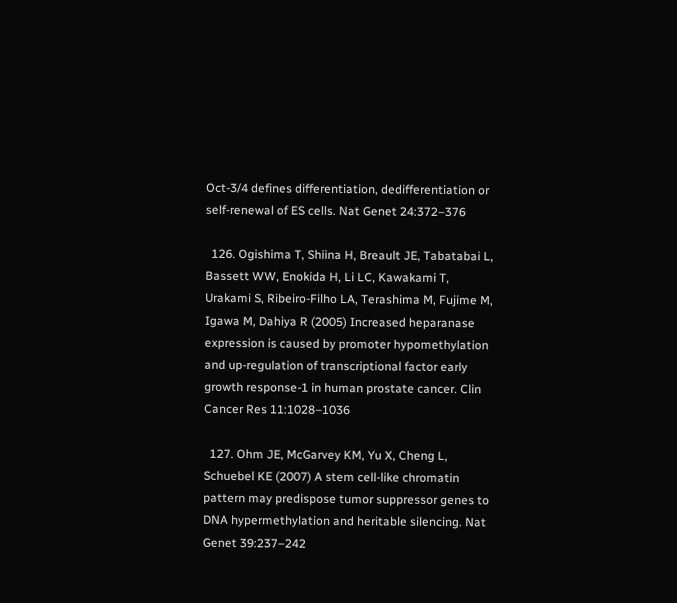Oct-3/4 defines differentiation, dedifferentiation or self-renewal of ES cells. Nat Genet 24:372–376

  126. Ogishima T, Shiina H, Breault JE, Tabatabai L, Bassett WW, Enokida H, Li LC, Kawakami T, Urakami S, Ribeiro-Filho LA, Terashima M, Fujime M, Igawa M, Dahiya R (2005) Increased heparanase expression is caused by promoter hypomethylation and up-regulation of transcriptional factor early growth response-1 in human prostate cancer. Clin Cancer Res 11:1028–1036

  127. Ohm JE, McGarvey KM, Yu X, Cheng L, Schuebel KE (2007) A stem cell-like chromatin pattern may predispose tumor suppressor genes to DNA hypermethylation and heritable silencing. Nat Genet 39:237–242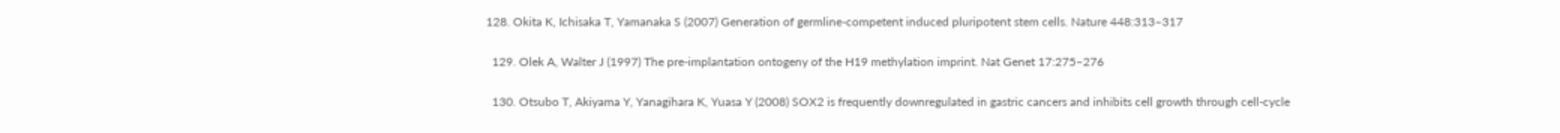128. Okita K, Ichisaka T, Yamanaka S (2007) Generation of germline-competent induced pluripotent stem cells. Nature 448:313–317

  129. Olek A, Walter J (1997) The pre-implantation ontogeny of the H19 methylation imprint. Nat Genet 17:275–276

  130. Otsubo T, Akiyama Y, Yanagihara K, Yuasa Y (2008) SOX2 is frequently downregulated in gastric cancers and inhibits cell growth through cell-cycle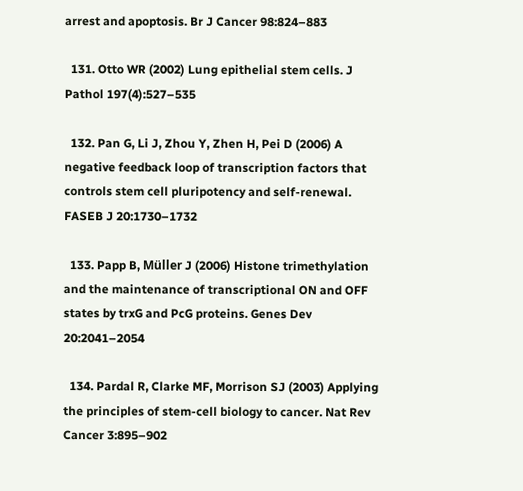arrest and apoptosis. Br J Cancer 98:824–883

  131. Otto WR (2002) Lung epithelial stem cells. J Pathol 197(4):527–535

  132. Pan G, Li J, Zhou Y, Zhen H, Pei D (2006) A negative feedback loop of transcription factors that controls stem cell pluripotency and self-renewal. FASEB J 20:1730–1732

  133. Papp B, Müller J (2006) Histone trimethylation and the maintenance of transcriptional ON and OFF states by trxG and PcG proteins. Genes Dev 20:2041–2054

  134. Pardal R, Clarke MF, Morrison SJ (2003) Applying the principles of stem-cell biology to cancer. Nat Rev Cancer 3:895–902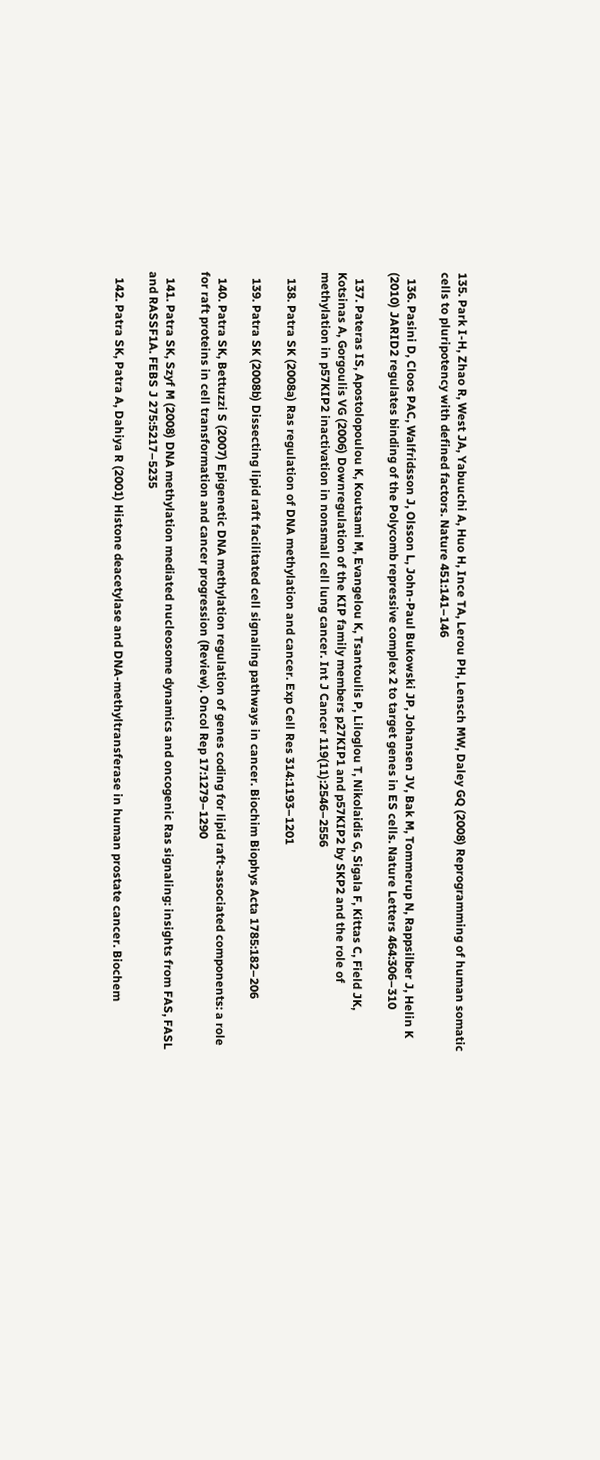135. Park I-H, Zhao R, West JA, Yabuuchi A, Huo H, Ince TA, Lerou PH, Lensch MW, Daley GQ (2008) Reprogramming of human somatic cells to pluripotency with defined factors. Nature 451:141–146

  136. Pasini D, Cloos PAC, Walfridsson J, Olsson L, John-Paul Bukowski JP, Johansen JV, Bak M, Tommerup N, Rappsilber J, Helin K (2010) JARID2 regulates binding of the Polycomb repressive complex 2 to target genes in ES cells. Nature Letters 464:306–310

  137. Pateras IS, Apostolopoulou K, Koutsami M, Evangelou K, Tsantoulis P, Liloglou T, Nikolaidis G, Sigala F, Kittas C, Field JK, Kotsinas A, Gorgoulis VG (2006) Downregulation of the KIP family members p27KIP1 and p57KIP2 by SKP2 and the role of methylation in p57KIP2 inactivation in nonsmall cell lung cancer. Int J Cancer 119(11):2546–2556

  138. Patra SK (2008a) Ras regulation of DNA methylation and cancer. Exp Cell Res 314:1193–1201

  139. Patra SK (2008b) Dissecting lipid raft facilitated cell signaling pathways in cancer. Biochim Biophys Acta 1785:182–206

  140. Patra SK, Bettuzzi S (2007) Epigenetic DNA methylation regulation of genes coding for lipid raft-associated components: a role for raft proteins in cell transformation and cancer progression (Review). Oncol Rep 17:1279–1290

  141. Patra SK, Szyf M (2008) DNA methylation mediated nucleosome dynamics and oncogenic Ras signaling: insights from FAS, FASL and RASSF1A. FEBS J 275:5217–5235

  142. Patra SK, Patra A, Dahiya R (2001) Histone deacetylase and DNA-methyltransferase in human prostate cancer. Biochem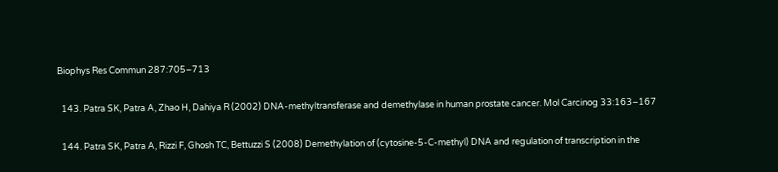Biophys Res Commun 287:705–713

  143. Patra SK, Patra A, Zhao H, Dahiya R (2002) DNA-methyltransferase and demethylase in human prostate cancer. Mol Carcinog 33:163–167

  144. Patra SK, Patra A, Rizzi F, Ghosh TC, Bettuzzi S (2008) Demethylation of (cytosine-5-C-methyl) DNA and regulation of transcription in the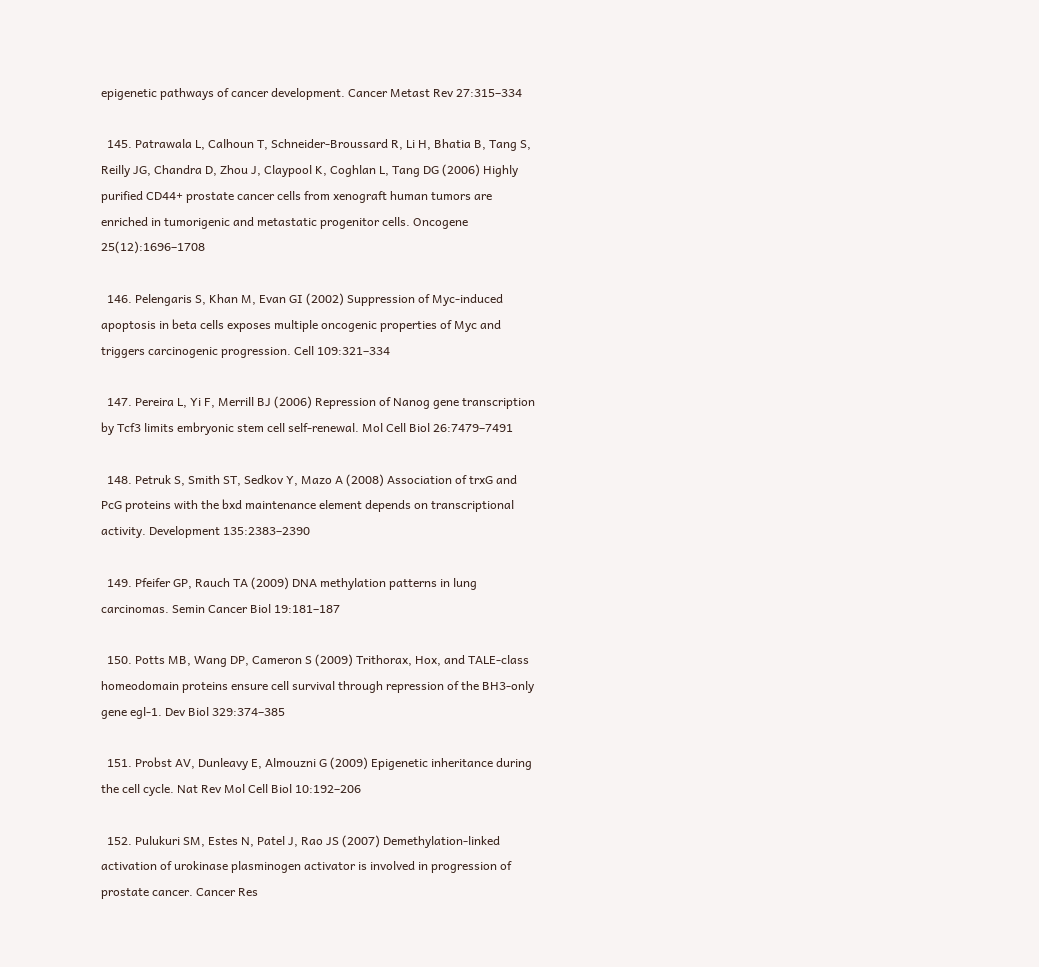epigenetic pathways of cancer development. Cancer Metast Rev 27:315–334

  145. Patrawala L, Calhoun T, Schneider-Broussard R, Li H, Bhatia B, Tang S, Reilly JG, Chandra D, Zhou J, Claypool K, Coghlan L, Tang DG (2006) Highly purified CD44+ prostate cancer cells from xenograft human tumors are enriched in tumorigenic and metastatic progenitor cells. Oncogene 25(12):1696–1708

  146. Pelengaris S, Khan M, Evan GI (2002) Suppression of Myc-induced apoptosis in beta cells exposes multiple oncogenic properties of Myc and triggers carcinogenic progression. Cell 109:321–334

  147. Pereira L, Yi F, Merrill BJ (2006) Repression of Nanog gene transcription by Tcf3 limits embryonic stem cell self-renewal. Mol Cell Biol 26:7479–7491

  148. Petruk S, Smith ST, Sedkov Y, Mazo A (2008) Association of trxG and PcG proteins with the bxd maintenance element depends on transcriptional activity. Development 135:2383–2390

  149. Pfeifer GP, Rauch TA (2009) DNA methylation patterns in lung carcinomas. Semin Cancer Biol 19:181–187

  150. Potts MB, Wang DP, Cameron S (2009) Trithorax, Hox, and TALE-class homeodomain proteins ensure cell survival through repression of the BH3-only gene egl-1. Dev Biol 329:374–385

  151. Probst AV, Dunleavy E, Almouzni G (2009) Epigenetic inheritance during the cell cycle. Nat Rev Mol Cell Biol 10:192–206

  152. Pulukuri SM, Estes N, Patel J, Rao JS (2007) Demethylation-linked activation of urokinase plasminogen activator is involved in progression of prostate cancer. Cancer Res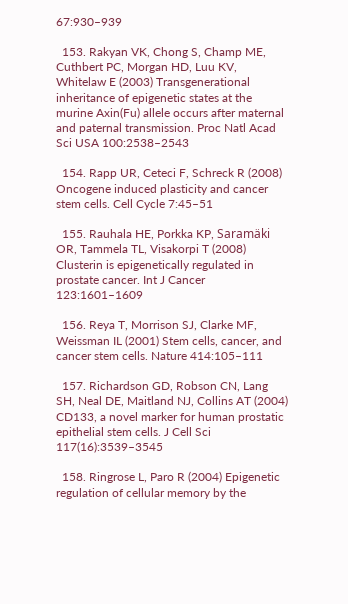67:930–939

  153. Rakyan VK, Chong S, Champ ME, Cuthbert PC, Morgan HD, Luu KV, Whitelaw E (2003) Transgenerational inheritance of epigenetic states at the murine Axin(Fu) allele occurs after maternal and paternal transmission. Proc Natl Acad Sci USA 100:2538–2543

  154. Rapp UR, Ceteci F, Schreck R (2008) Oncogene induced plasticity and cancer stem cells. Cell Cycle 7:45–51

  155. Rauhala HE, Porkka KP, Saramäki OR, Tammela TL, Visakorpi T (2008) Clusterin is epigenetically regulated in prostate cancer. Int J Cancer 123:1601–1609

  156. Reya T, Morrison SJ, Clarke MF, Weissman IL (2001) Stem cells, cancer, and cancer stem cells. Nature 414:105–111

  157. Richardson GD, Robson CN, Lang SH, Neal DE, Maitland NJ, Collins AT (2004) CD133, a novel marker for human prostatic epithelial stem cells. J Cell Sci 117(16):3539–3545

  158. Ringrose L, Paro R (2004) Epigenetic regulation of cellular memory by the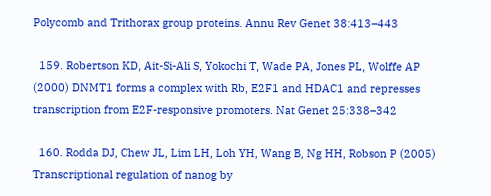Polycomb and Trithorax group proteins. Annu Rev Genet 38:413–443

  159. Robertson KD, Ait-Si-Ali S, Yokochi T, Wade PA, Jones PL, Wolffe AP (2000) DNMT1 forms a complex with Rb, E2F1 and HDAC1 and represses transcription from E2F-responsive promoters. Nat Genet 25:338–342

  160. Rodda DJ, Chew JL, Lim LH, Loh YH, Wang B, Ng HH, Robson P (2005) Transcriptional regulation of nanog by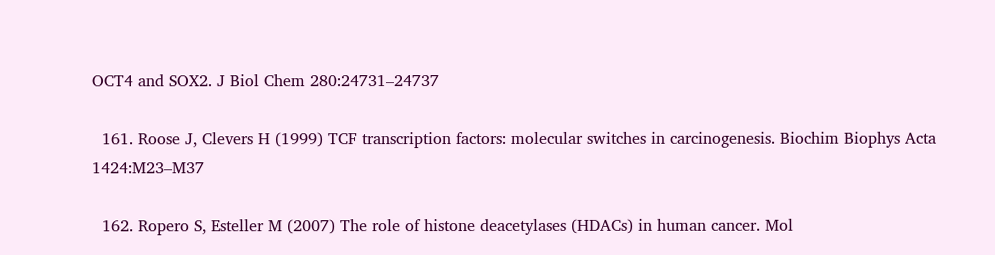OCT4 and SOX2. J Biol Chem 280:24731–24737

  161. Roose J, Clevers H (1999) TCF transcription factors: molecular switches in carcinogenesis. Biochim Biophys Acta 1424:M23–M37

  162. Ropero S, Esteller M (2007) The role of histone deacetylases (HDACs) in human cancer. Mol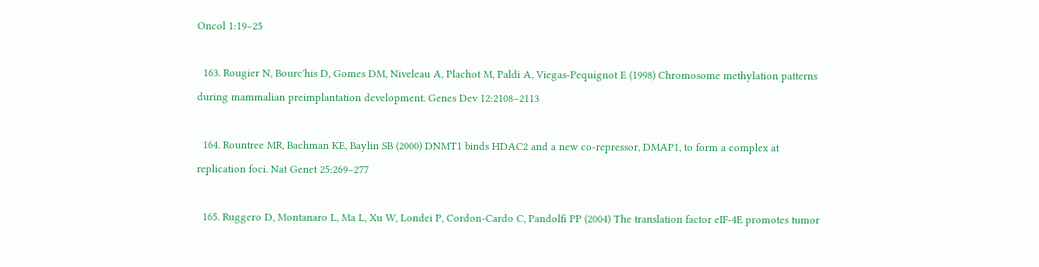Oncol 1:19–25

  163. Rougier N, Bourc'his D, Gomes DM, Niveleau A, Plachot M, Paldi A, Viegas-Pequignot E (1998) Chromosome methylation patterns during mammalian preimplantation development. Genes Dev 12:2108–2113

  164. Rountree MR, Bachman KE, Baylin SB (2000) DNMT1 binds HDAC2 and a new co-repressor, DMAP1, to form a complex at replication foci. Nat Genet 25:269–277

  165. Ruggero D, Montanaro L, Ma L, Xu W, Londei P, Cordon-Cardo C, Pandolfi PP (2004) The translation factor eIF-4E promotes tumor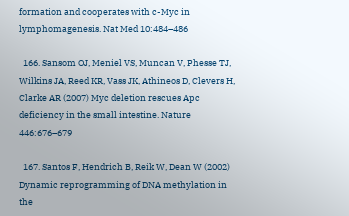formation and cooperates with c-Myc in lymphomagenesis. Nat Med 10:484–486

  166. Sansom OJ, Meniel VS, Muncan V, Phesse TJ, Wilkins JA, Reed KR, Vass JK, Athineos D, Clevers H, Clarke AR (2007) Myc deletion rescues Apc deficiency in the small intestine. Nature 446:676–679

  167. Santos F, Hendrich B, Reik W, Dean W (2002) Dynamic reprogramming of DNA methylation in the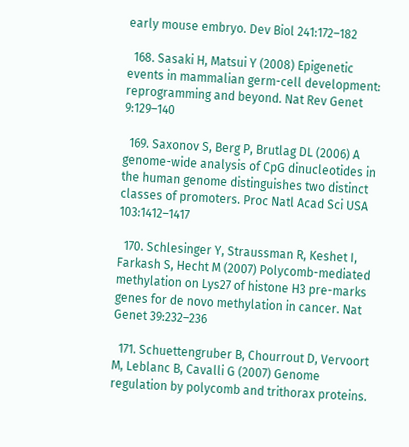early mouse embryo. Dev Biol 241:172–182

  168. Sasaki H, Matsui Y (2008) Epigenetic events in mammalian germ-cell development: reprogramming and beyond. Nat Rev Genet 9:129–140

  169. Saxonov S, Berg P, Brutlag DL (2006) A genome-wide analysis of CpG dinucleotides in the human genome distinguishes two distinct classes of promoters. Proc Natl Acad Sci USA 103:1412–1417

  170. Schlesinger Y, Straussman R, Keshet I, Farkash S, Hecht M (2007) Polycomb-mediated methylation on Lys27 of histone H3 pre-marks genes for de novo methylation in cancer. Nat Genet 39:232–236

  171. Schuettengruber B, Chourrout D, Vervoort M, Leblanc B, Cavalli G (2007) Genome regulation by polycomb and trithorax proteins.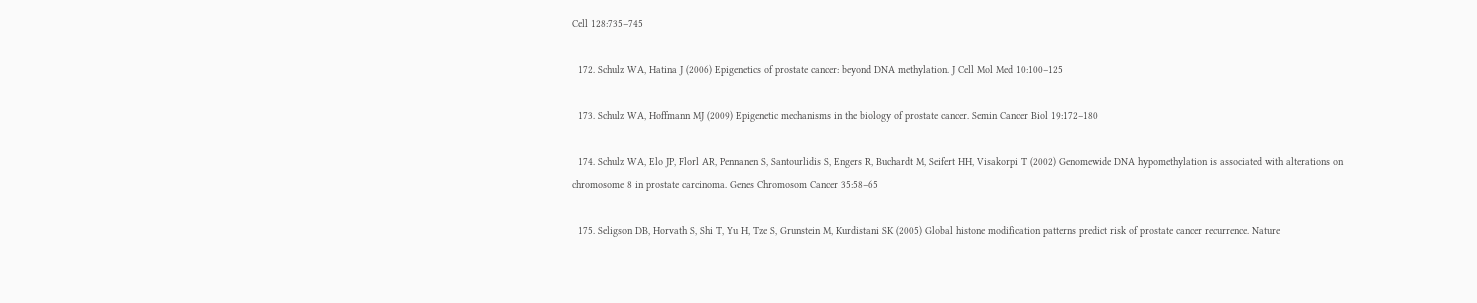Cell 128:735–745

  172. Schulz WA, Hatina J (2006) Epigenetics of prostate cancer: beyond DNA methylation. J Cell Mol Med 10:100–125

  173. Schulz WA, Hoffmann MJ (2009) Epigenetic mechanisms in the biology of prostate cancer. Semin Cancer Biol 19:172–180

  174. Schulz WA, Elo JP, Florl AR, Pennanen S, Santourlidis S, Engers R, Buchardt M, Seifert HH, Visakorpi T (2002) Genomewide DNA hypomethylation is associated with alterations on chromosome 8 in prostate carcinoma. Genes Chromosom Cancer 35:58–65

  175. Seligson DB, Horvath S, Shi T, Yu H, Tze S, Grunstein M, Kurdistani SK (2005) Global histone modification patterns predict risk of prostate cancer recurrence. Nature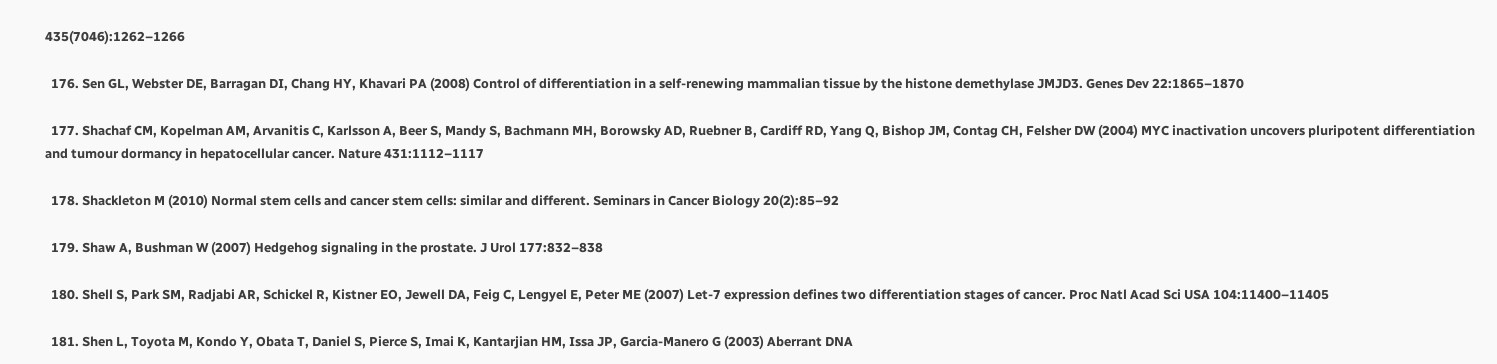435(7046):1262–1266

  176. Sen GL, Webster DE, Barragan DI, Chang HY, Khavari PA (2008) Control of differentiation in a self-renewing mammalian tissue by the histone demethylase JMJD3. Genes Dev 22:1865–1870

  177. Shachaf CM, Kopelman AM, Arvanitis C, Karlsson A, Beer S, Mandy S, Bachmann MH, Borowsky AD, Ruebner B, Cardiff RD, Yang Q, Bishop JM, Contag CH, Felsher DW (2004) MYC inactivation uncovers pluripotent differentiation and tumour dormancy in hepatocellular cancer. Nature 431:1112–1117

  178. Shackleton M (2010) Normal stem cells and cancer stem cells: similar and different. Seminars in Cancer Biology 20(2):85–92

  179. Shaw A, Bushman W (2007) Hedgehog signaling in the prostate. J Urol 177:832–838

  180. Shell S, Park SM, Radjabi AR, Schickel R, Kistner EO, Jewell DA, Feig C, Lengyel E, Peter ME (2007) Let-7 expression defines two differentiation stages of cancer. Proc Natl Acad Sci USA 104:11400–11405

  181. Shen L, Toyota M, Kondo Y, Obata T, Daniel S, Pierce S, Imai K, Kantarjian HM, Issa JP, Garcia-Manero G (2003) Aberrant DNA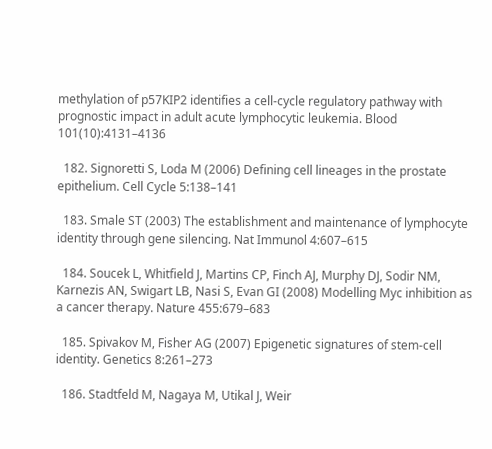methylation of p57KIP2 identifies a cell-cycle regulatory pathway with prognostic impact in adult acute lymphocytic leukemia. Blood 101(10):4131–4136

  182. Signoretti S, Loda M (2006) Defining cell lineages in the prostate epithelium. Cell Cycle 5:138–141

  183. Smale ST (2003) The establishment and maintenance of lymphocyte identity through gene silencing. Nat Immunol 4:607–615

  184. Soucek L, Whitfield J, Martins CP, Finch AJ, Murphy DJ, Sodir NM, Karnezis AN, Swigart LB, Nasi S, Evan GI (2008) Modelling Myc inhibition as a cancer therapy. Nature 455:679–683

  185. Spivakov M, Fisher AG (2007) Epigenetic signatures of stem-cell identity. Genetics 8:261–273

  186. Stadtfeld M, Nagaya M, Utikal J, Weir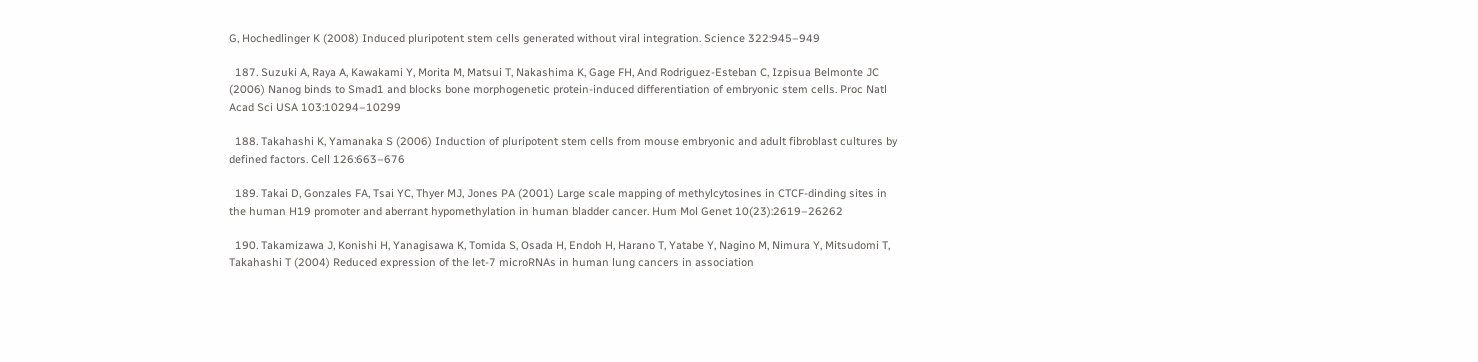G, Hochedlinger K (2008) Induced pluripotent stem cells generated without viral integration. Science 322:945–949

  187. Suzuki A, Raya A, Kawakami Y, Morita M, Matsui T, Nakashima K, Gage FH, And Rodriguez-Esteban C, Izpisua Belmonte JC (2006) Nanog binds to Smad1 and blocks bone morphogenetic protein-induced differentiation of embryonic stem cells. Proc Natl Acad Sci USA 103:10294–10299

  188. Takahashi K, Yamanaka S (2006) Induction of pluripotent stem cells from mouse embryonic and adult fibroblast cultures by defined factors. Cell 126:663–676

  189. Takai D, Gonzales FA, Tsai YC, Thyer MJ, Jones PA (2001) Large scale mapping of methylcytosines in CTCF-dinding sites in the human H19 promoter and aberrant hypomethylation in human bladder cancer. Hum Mol Genet 10(23):2619–26262

  190. Takamizawa J, Konishi H, Yanagisawa K, Tomida S, Osada H, Endoh H, Harano T, Yatabe Y, Nagino M, Nimura Y, Mitsudomi T, Takahashi T (2004) Reduced expression of the let-7 microRNAs in human lung cancers in association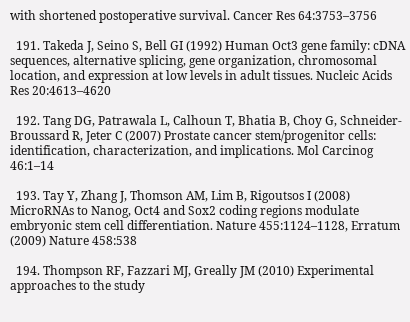with shortened postoperative survival. Cancer Res 64:3753–3756

  191. Takeda J, Seino S, Bell GI (1992) Human Oct3 gene family: cDNA sequences, alternative splicing, gene organization, chromosomal location, and expression at low levels in adult tissues. Nucleic Acids Res 20:4613–4620

  192. Tang DG, Patrawala L, Calhoun T, Bhatia B, Choy G, Schneider-Broussard R, Jeter C (2007) Prostate cancer stem/progenitor cells: identification, characterization, and implications. Mol Carcinog 46:1–14

  193. Tay Y, Zhang J, Thomson AM, Lim B, Rigoutsos I (2008) MicroRNAs to Nanog, Oct4 and Sox2 coding regions modulate embryonic stem cell differentiation. Nature 455:1124–1128, Erratum (2009) Nature 458:538

  194. Thompson RF, Fazzari MJ, Greally JM (2010) Experimental approaches to the study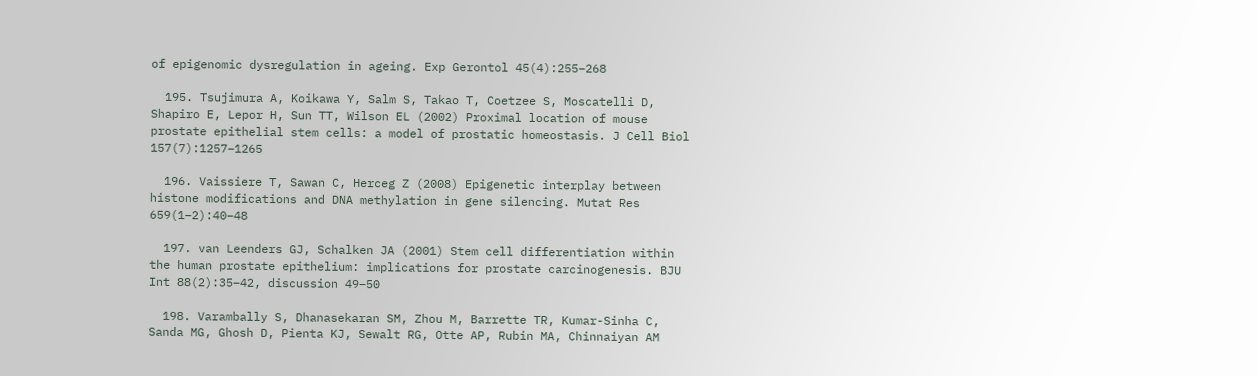of epigenomic dysregulation in ageing. Exp Gerontol 45(4):255–268

  195. Tsujimura A, Koikawa Y, Salm S, Takao T, Coetzee S, Moscatelli D, Shapiro E, Lepor H, Sun TT, Wilson EL (2002) Proximal location of mouse prostate epithelial stem cells: a model of prostatic homeostasis. J Cell Biol 157(7):1257–1265

  196. Vaissiere T, Sawan C, Herceg Z (2008) Epigenetic interplay between histone modifications and DNA methylation in gene silencing. Mutat Res 659(1–2):40–48

  197. van Leenders GJ, Schalken JA (2001) Stem cell differentiation within the human prostate epithelium: implications for prostate carcinogenesis. BJU Int 88(2):35–42, discussion 49–50

  198. Varambally S, Dhanasekaran SM, Zhou M, Barrette TR, Kumar-Sinha C, Sanda MG, Ghosh D, Pienta KJ, Sewalt RG, Otte AP, Rubin MA, Chinnaiyan AM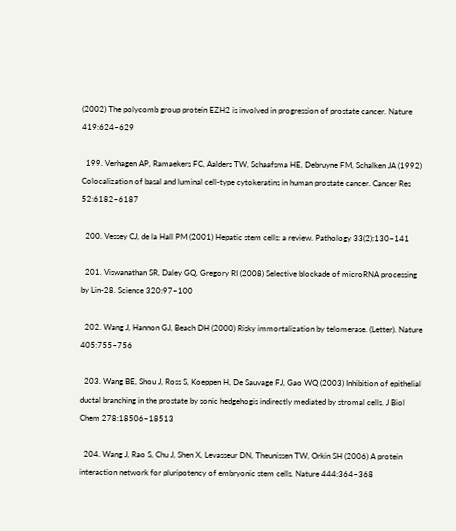(2002) The polycomb group protein EZH2 is involved in progression of prostate cancer. Nature 419:624–629

  199. Verhagen AP, Ramaekers FC, Aalders TW, Schaafsma HE, Debruyne FM, Schalken JA (1992) Colocalization of basal and luminal cell-type cytokeratins in human prostate cancer. Cancer Res 52:6182–6187

  200. Vessey CJ, de la Hall PM (2001) Hepatic stem cells: a review. Pathology 33(2):130–141

  201. Viswanathan SR, Daley GQ, Gregory RI (2008) Selective blockade of microRNA processing by Lin-28. Science 320:97–100

  202. Wang J, Hannon GJ, Beach DH (2000) Risky immortalization by telomerase. (Letter). Nature 405:755–756

  203. Wang BE, Shou J, Ross S, Koeppen H, De Sauvage FJ, Gao WQ (2003) Inhibition of epithelial ductal branching in the prostate by sonic hedgehogis indirectly mediated by stromal cells. J Biol Chem 278:18506–18513

  204. Wang J, Rao S, Chu J, Shen X, Levasseur DN, Theunissen TW, Orkin SH (2006) A protein interaction network for pluripotency of embryonic stem cells. Nature 444:364–368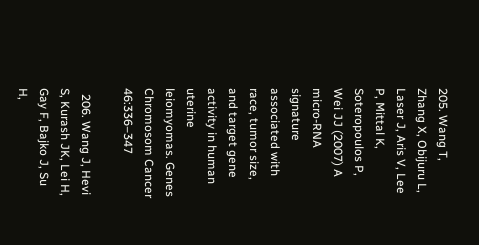205. Wang T, Zhang X, Obijuru L, Laser J, Aris V, Lee P, Mittal K, Soteropoulos P, Wei JJ (2007) A micro-RNA signature associated with race, tumor size, and target gene activity in human uterine leiomyomas. Genes Chromosom Cancer 46:336–347

  206. Wang J, Hevi S, Kurash JK, Lei H, Gay F, Bajko J, Su H,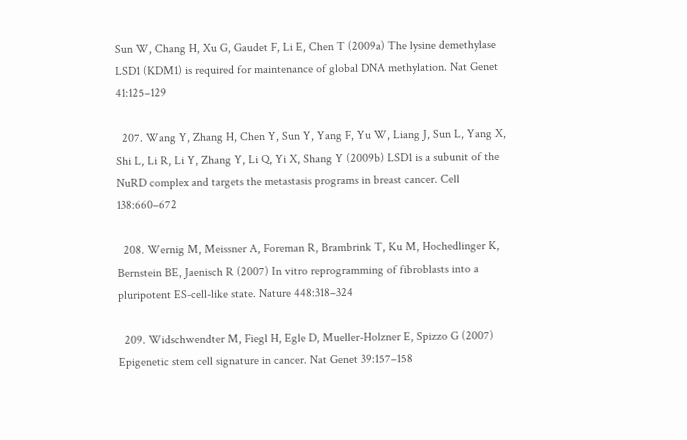Sun W, Chang H, Xu G, Gaudet F, Li E, Chen T (2009a) The lysine demethylase LSD1 (KDM1) is required for maintenance of global DNA methylation. Nat Genet 41:125–129

  207. Wang Y, Zhang H, Chen Y, Sun Y, Yang F, Yu W, Liang J, Sun L, Yang X, Shi L, Li R, Li Y, Zhang Y, Li Q, Yi X, Shang Y (2009b) LSD1 is a subunit of the NuRD complex and targets the metastasis programs in breast cancer. Cell 138:660–672

  208. Wernig M, Meissner A, Foreman R, Brambrink T, Ku M, Hochedlinger K, Bernstein BE, Jaenisch R (2007) In vitro reprogramming of fibroblasts into a pluripotent ES-cell-like state. Nature 448:318–324

  209. Widschwendter M, Fiegl H, Egle D, Mueller-Holzner E, Spizzo G (2007) Epigenetic stem cell signature in cancer. Nat Genet 39:157–158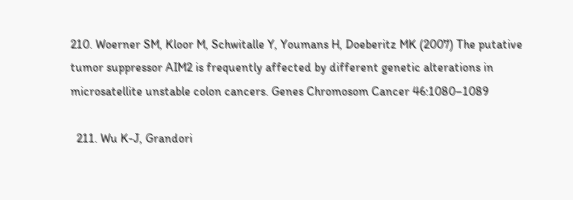210. Woerner SM, Kloor M, Schwitalle Y, Youmans H, Doeberitz MK (2007) The putative tumor suppressor AIM2 is frequently affected by different genetic alterations in microsatellite unstable colon cancers. Genes Chromosom Cancer 46:1080–1089

  211. Wu K-J, Grandori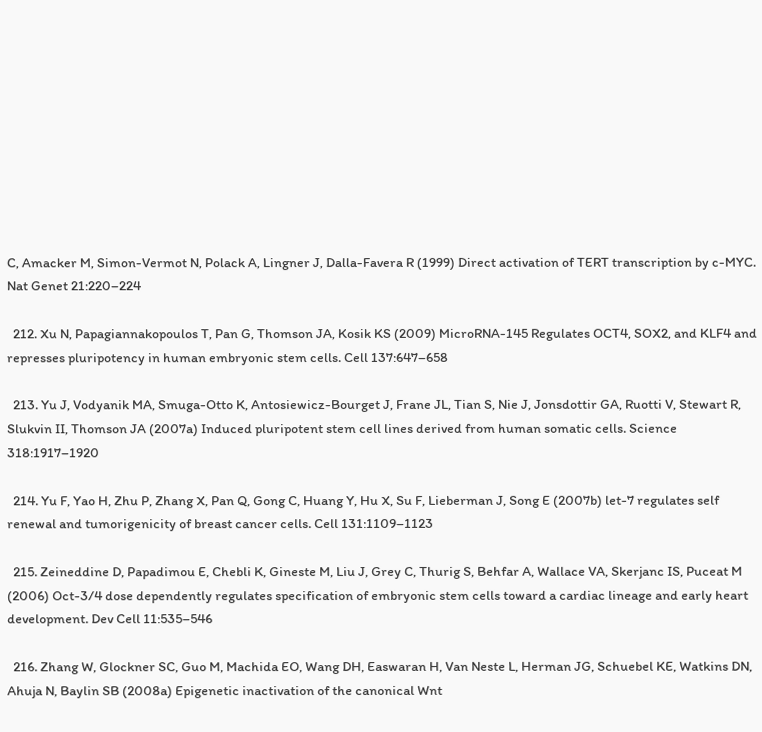C, Amacker M, Simon-Vermot N, Polack A, Lingner J, Dalla-Favera R (1999) Direct activation of TERT transcription by c-MYC. Nat Genet 21:220–224

  212. Xu N, Papagiannakopoulos T, Pan G, Thomson JA, Kosik KS (2009) MicroRNA-145 Regulates OCT4, SOX2, and KLF4 and represses pluripotency in human embryonic stem cells. Cell 137:647–658

  213. Yu J, Vodyanik MA, Smuga-Otto K, Antosiewicz-Bourget J, Frane JL, Tian S, Nie J, Jonsdottir GA, Ruotti V, Stewart R, Slukvin II, Thomson JA (2007a) Induced pluripotent stem cell lines derived from human somatic cells. Science 318:1917–1920

  214. Yu F, Yao H, Zhu P, Zhang X, Pan Q, Gong C, Huang Y, Hu X, Su F, Lieberman J, Song E (2007b) let-7 regulates self renewal and tumorigenicity of breast cancer cells. Cell 131:1109–1123

  215. Zeineddine D, Papadimou E, Chebli K, Gineste M, Liu J, Grey C, Thurig S, Behfar A, Wallace VA, Skerjanc IS, Puceat M (2006) Oct-3/4 dose dependently regulates specification of embryonic stem cells toward a cardiac lineage and early heart development. Dev Cell 11:535–546

  216. Zhang W, Glockner SC, Guo M, Machida EO, Wang DH, Easwaran H, Van Neste L, Herman JG, Schuebel KE, Watkins DN, Ahuja N, Baylin SB (2008a) Epigenetic inactivation of the canonical Wnt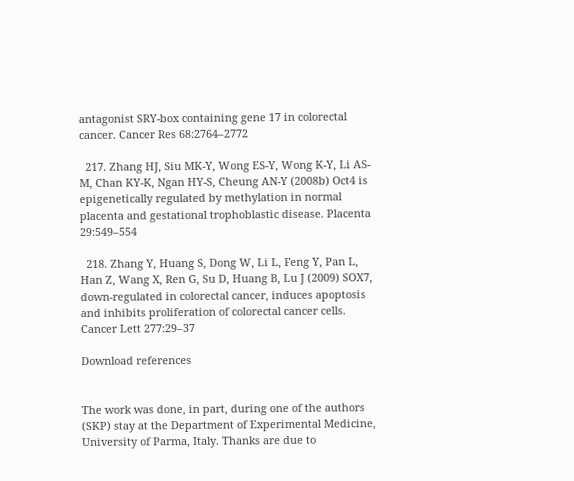antagonist SRY-box containing gene 17 in colorectal cancer. Cancer Res 68:2764–2772

  217. Zhang HJ, Siu MK-Y, Wong ES-Y, Wong K-Y, Li AS-M, Chan KY-K, Ngan HY-S, Cheung AN-Y (2008b) Oct4 is epigenetically regulated by methylation in normal placenta and gestational trophoblastic disease. Placenta 29:549–554

  218. Zhang Y, Huang S, Dong W, Li L, Feng Y, Pan L, Han Z, Wang X, Ren G, Su D, Huang B, Lu J (2009) SOX7, down-regulated in colorectal cancer, induces apoptosis and inhibits proliferation of colorectal cancer cells. Cancer Lett 277:29–37

Download references


The work was done, in part, during one of the authors (SKP) stay at the Department of Experimental Medicine, University of Parma, Italy. Thanks are due to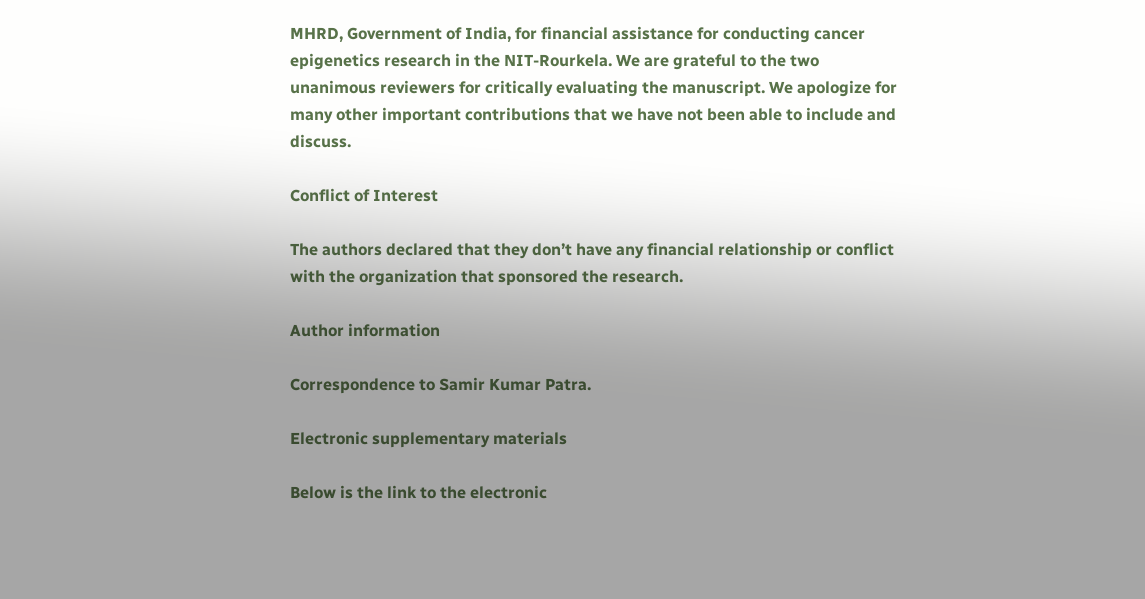MHRD, Government of India, for financial assistance for conducting cancer epigenetics research in the NIT-Rourkela. We are grateful to the two unanimous reviewers for critically evaluating the manuscript. We apologize for many other important contributions that we have not been able to include and discuss.

Conflict of Interest

The authors declared that they don’t have any financial relationship or conflict with the organization that sponsored the research.

Author information

Correspondence to Samir Kumar Patra.

Electronic supplementary materials

Below is the link to the electronic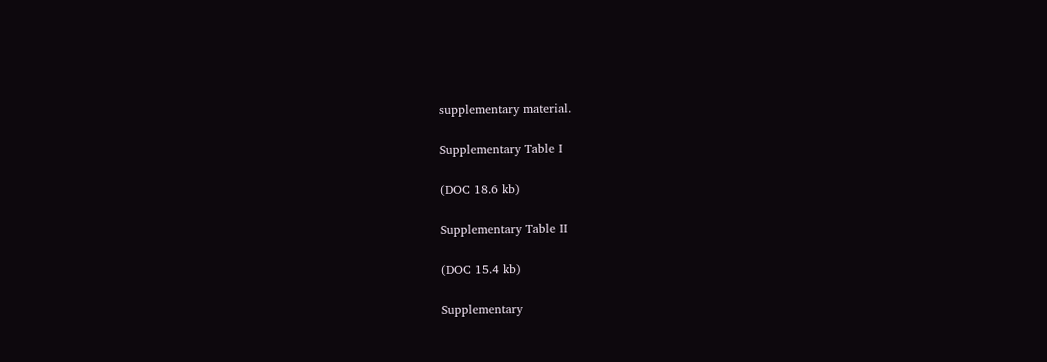supplementary material.

Supplementary Table I

(DOC 18.6 kb)

Supplementary Table II

(DOC 15.4 kb)

Supplementary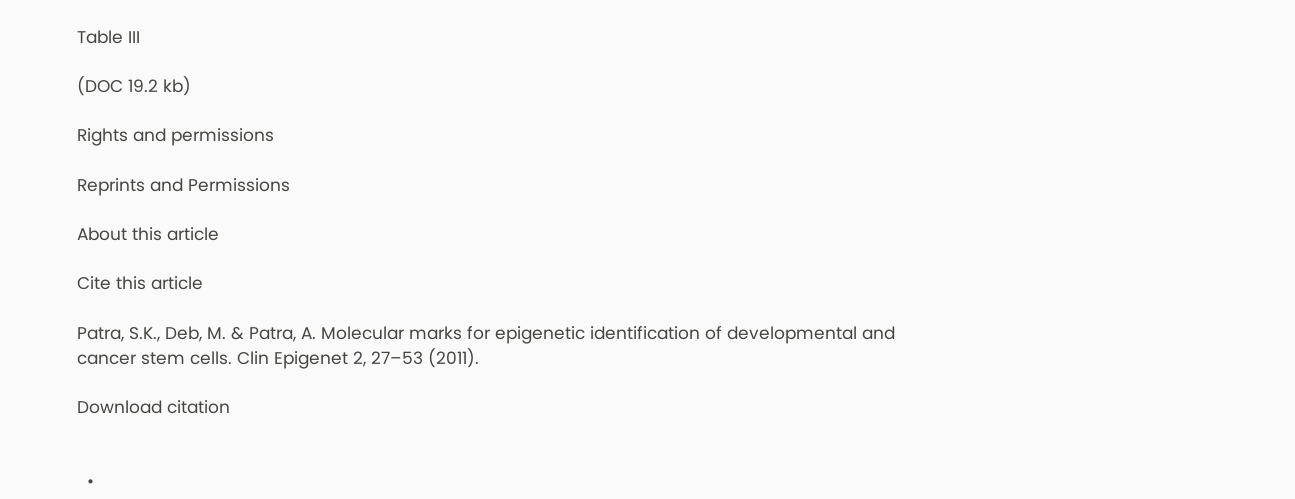Table III

(DOC 19.2 kb)

Rights and permissions

Reprints and Permissions

About this article

Cite this article

Patra, S.K., Deb, M. & Patra, A. Molecular marks for epigenetic identification of developmental and cancer stem cells. Clin Epigenet 2, 27–53 (2011).

Download citation


  •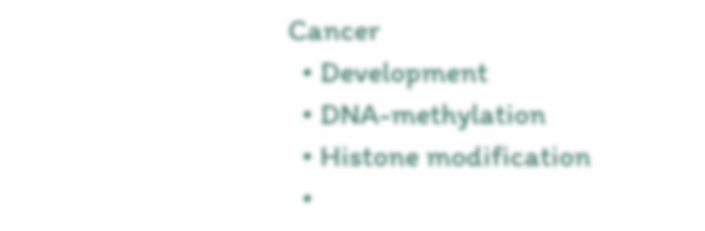Cancer
  • Development
  • DNA-methylation
  • Histone modification
  •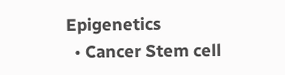Epigenetics
  • Cancer Stem cell